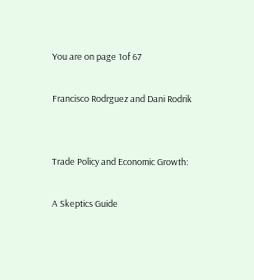You are on page 1of 67

Francisco Rodrguez and Dani Rodrik


Trade Policy and Economic Growth:

A Skeptics Guide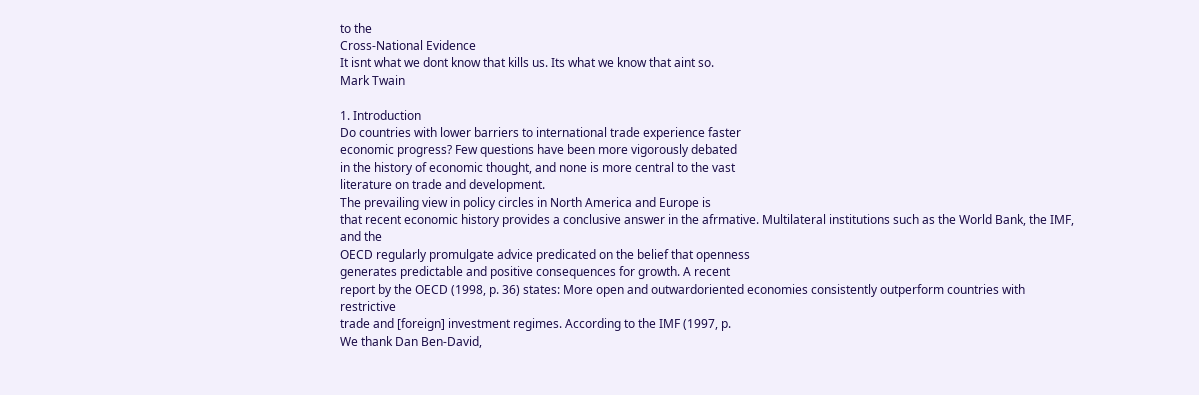to the
Cross-National Evidence
It isnt what we dont know that kills us. Its what we know that aint so.
Mark Twain

1. Introduction
Do countries with lower barriers to international trade experience faster
economic progress? Few questions have been more vigorously debated
in the history of economic thought, and none is more central to the vast
literature on trade and development.
The prevailing view in policy circles in North America and Europe is
that recent economic history provides a conclusive answer in the afrmative. Multilateral institutions such as the World Bank, the IMF, and the
OECD regularly promulgate advice predicated on the belief that openness
generates predictable and positive consequences for growth. A recent
report by the OECD (1998, p. 36) states: More open and outwardoriented economies consistently outperform countries with restrictive
trade and [foreign] investment regimes. According to the IMF (1997, p.
We thank Dan Ben-David,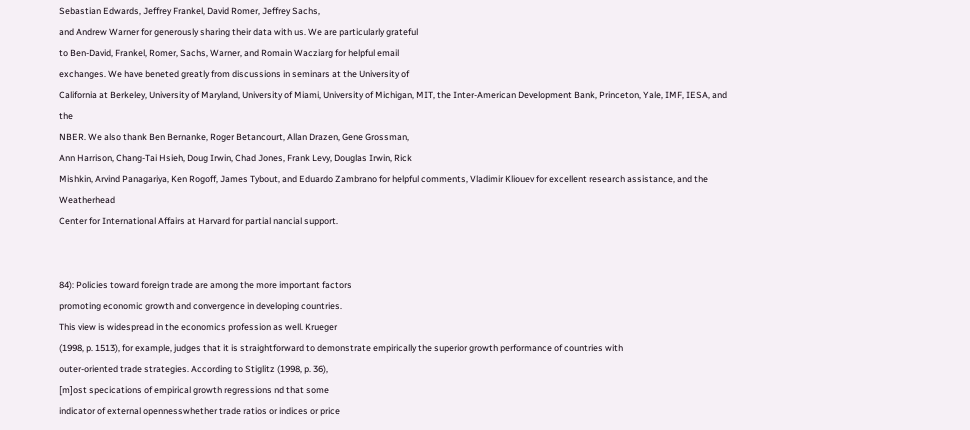Sebastian Edwards, Jeffrey Frankel, David Romer, Jeffrey Sachs,
and Andrew Warner for generously sharing their data with us. We are particularly grateful
to Ben-David, Frankel, Romer, Sachs, Warner, and Romain Wacziarg for helpful email
exchanges. We have beneted greatly from discussions in seminars at the University of
California at Berkeley, University of Maryland, University of Miami, University of Michigan, MIT, the Inter-American Development Bank, Princeton, Yale, IMF, IESA, and the
NBER. We also thank Ben Bernanke, Roger Betancourt, Allan Drazen, Gene Grossman,
Ann Harrison, Chang-Tai Hsieh, Doug Irwin, Chad Jones, Frank Levy, Douglas Irwin, Rick
Mishkin, Arvind Panagariya, Ken Rogoff, James Tybout, and Eduardo Zambrano for helpful comments, Vladimir Kliouev for excellent research assistance, and the Weatherhead
Center for International Affairs at Harvard for partial nancial support.


84): Policies toward foreign trade are among the more important factors
promoting economic growth and convergence in developing countries.
This view is widespread in the economics profession as well. Krueger
(1998, p. 1513), for example, judges that it is straightforward to demonstrate empirically the superior growth performance of countries with
outer-oriented trade strategies. According to Stiglitz (1998, p. 36),
[m]ost specications of empirical growth regressions nd that some
indicator of external opennesswhether trade ratios or indices or price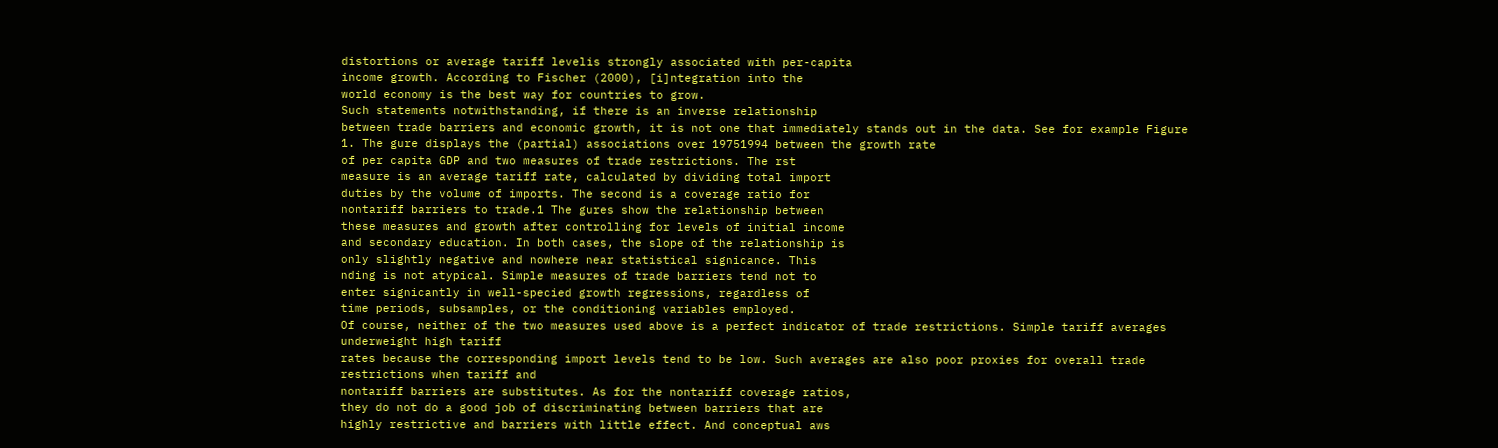distortions or average tariff levelis strongly associated with per-capita
income growth. According to Fischer (2000), [i]ntegration into the
world economy is the best way for countries to grow.
Such statements notwithstanding, if there is an inverse relationship
between trade barriers and economic growth, it is not one that immediately stands out in the data. See for example Figure 1. The gure displays the (partial) associations over 19751994 between the growth rate
of per capita GDP and two measures of trade restrictions. The rst
measure is an average tariff rate, calculated by dividing total import
duties by the volume of imports. The second is a coverage ratio for
nontariff barriers to trade.1 The gures show the relationship between
these measures and growth after controlling for levels of initial income
and secondary education. In both cases, the slope of the relationship is
only slightly negative and nowhere near statistical signicance. This
nding is not atypical. Simple measures of trade barriers tend not to
enter signicantly in well-specied growth regressions, regardless of
time periods, subsamples, or the conditioning variables employed.
Of course, neither of the two measures used above is a perfect indicator of trade restrictions. Simple tariff averages underweight high tariff
rates because the corresponding import levels tend to be low. Such averages are also poor proxies for overall trade restrictions when tariff and
nontariff barriers are substitutes. As for the nontariff coverage ratios,
they do not do a good job of discriminating between barriers that are
highly restrictive and barriers with little effect. And conceptual aws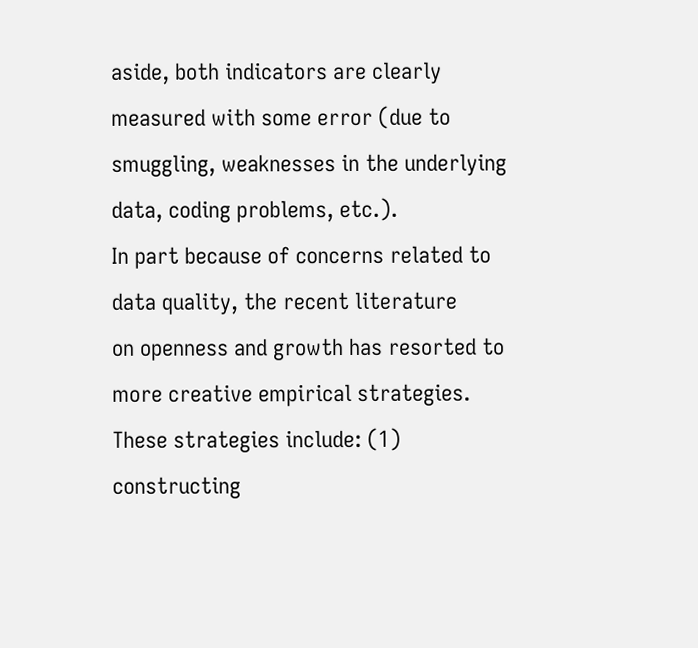aside, both indicators are clearly measured with some error (due to
smuggling, weaknesses in the underlying data, coding problems, etc.).
In part because of concerns related to data quality, the recent literature
on openness and growth has resorted to more creative empirical strategies. These strategies include: (1) constructing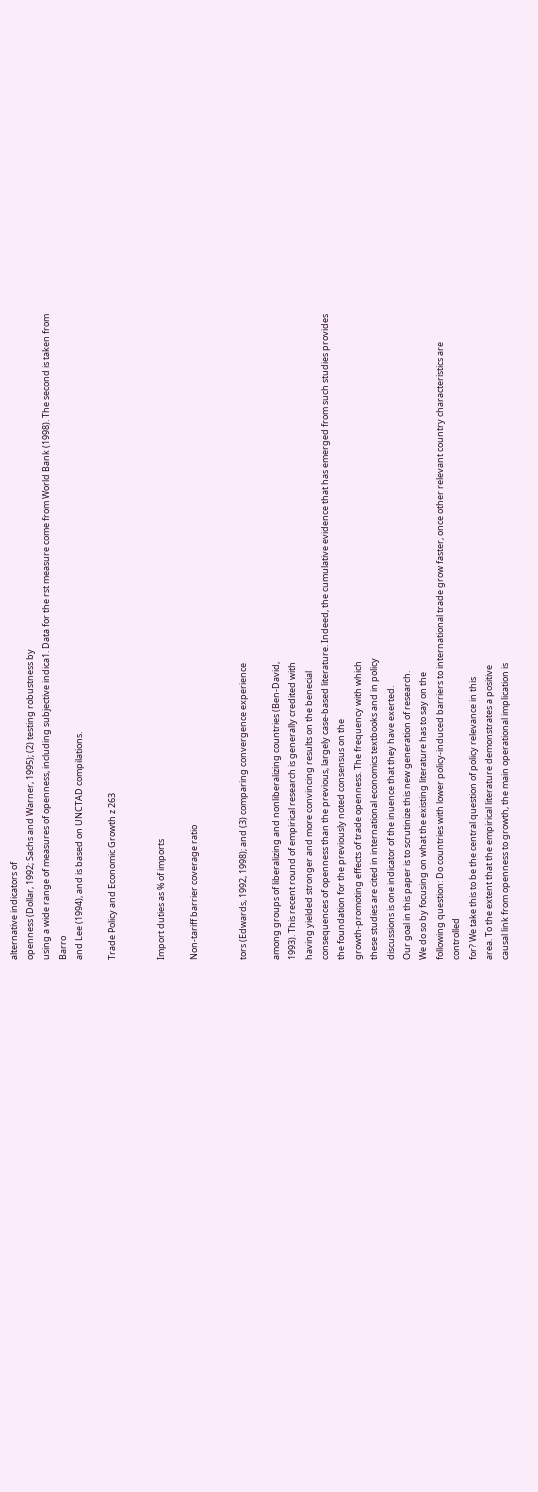alternative indicators of
openness (Dollar, 1992; Sachs and Warner, 1995); (2) testing robustness by
using a wide range of measures of openness, including subjective indica1. Data for the rst measure come from World Bank (1998). The second is taken from Barro
and Lee (1994), and is based on UNCTAD compilations.

Trade Policy and Economic Growth z 263


Import duties as % of imports

Non-tariff barrier coverage ratio


tors (Edwards, 1992, 1998); and (3) comparing convergence experience

among groups of liberalizing and nonliberalizing countries (Ben-David,
1993). This recent round of empirical research is generally credited with
having yielded stronger and more convincing results on the benecial
consequences of openness than the previous, largely case-based literature. Indeed, the cumulative evidence that has emerged from such studies provides the foundation for the previously noted consensus on the
growth-promoting effects of trade openness. The frequency with which
these studies are cited in international economics textbooks and in policy
discussions is one indicator of the inuence that they have exerted.
Our goal in this paper is to scrutinize this new generation of research.
We do so by focusing on what the existing literature has to say on the
following question: Do countries with lower policy-induced barriers to international trade grow faster, once other relevant country characteristics are controlled
for? We take this to be the central question of policy relevance in this
area. To the extent that the empirical literature demonstrates a positive
causal link from openness to growth, the main operational implication is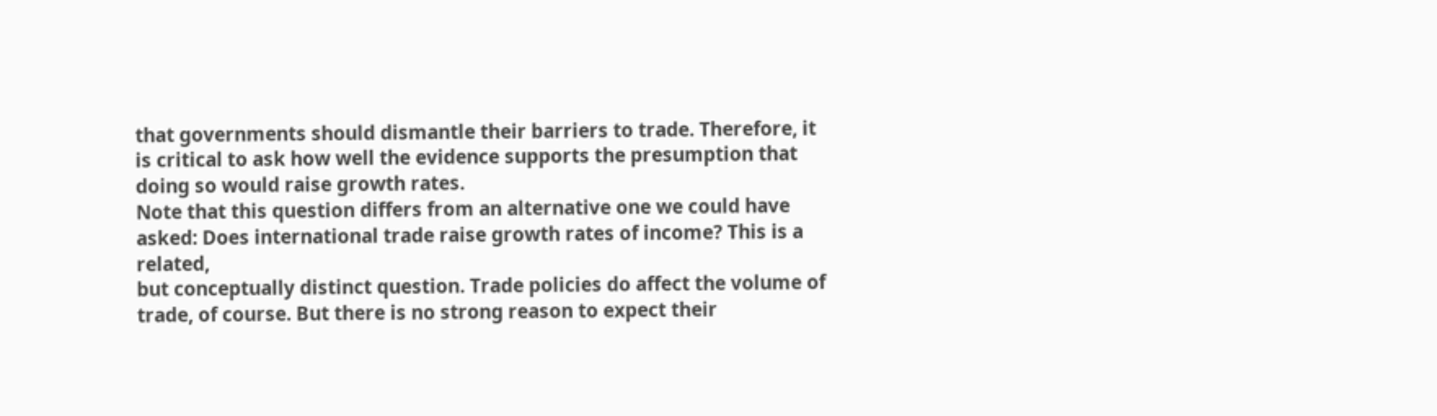that governments should dismantle their barriers to trade. Therefore, it
is critical to ask how well the evidence supports the presumption that
doing so would raise growth rates.
Note that this question differs from an alternative one we could have
asked: Does international trade raise growth rates of income? This is a related,
but conceptually distinct question. Trade policies do affect the volume of
trade, of course. But there is no strong reason to expect their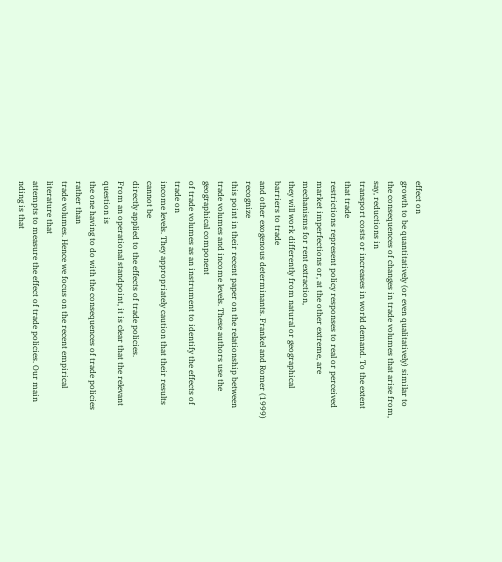effect on
growth to be quantitatively (or even qualitatively) similar to the consequences of changes in trade volumes that arise from, say, reductions in
transport costs or increases in world demand. To the extent that trade
restrictions represent policy responses to real or perceived market imperfections or, at the other extreme, are mechanisms for rent extraction,
they will work differently from natural or geographical barriers to trade
and other exogenous determinants. Frankel and Romer (1999) recognize
this point in their recent paper on the relationship between trade volumes and income levels. These authors use the geographical component
of trade volumes as an instrument to identify the effects of trade on
income levels. They appropriately caution that their results cannot be
directly applied to the effects of trade policies.
From an operational standpoint, it is clear that the relevant question is
the one having to do with the consequences of trade policies rather than
trade volumes. Hence we focus on the recent empirical literature that
attempts to measure the effect of trade policies. Our main nding is that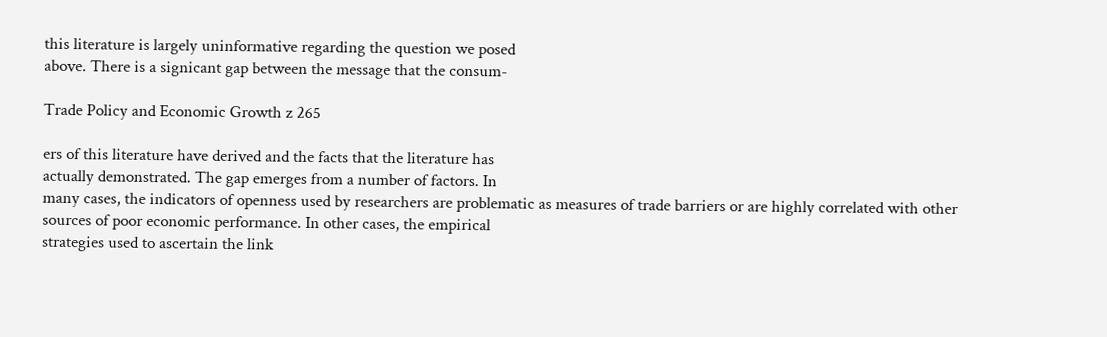this literature is largely uninformative regarding the question we posed
above. There is a signicant gap between the message that the consum-

Trade Policy and Economic Growth z 265

ers of this literature have derived and the facts that the literature has
actually demonstrated. The gap emerges from a number of factors. In
many cases, the indicators of openness used by researchers are problematic as measures of trade barriers or are highly correlated with other
sources of poor economic performance. In other cases, the empirical
strategies used to ascertain the link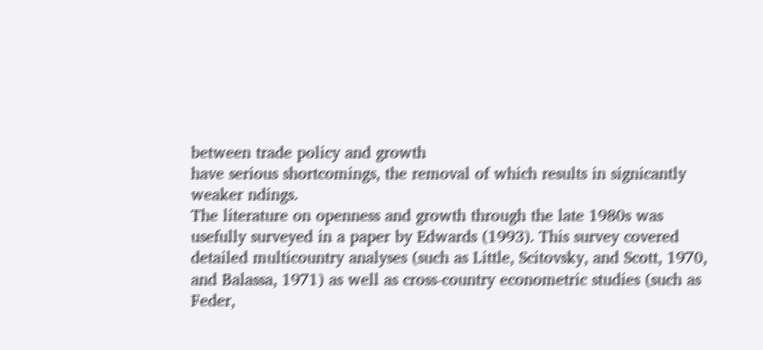between trade policy and growth
have serious shortcomings, the removal of which results in signicantly
weaker ndings.
The literature on openness and growth through the late 1980s was
usefully surveyed in a paper by Edwards (1993). This survey covered
detailed multicountry analyses (such as Little, Scitovsky, and Scott, 1970,
and Balassa, 1971) as well as cross-country econometric studies (such as
Feder,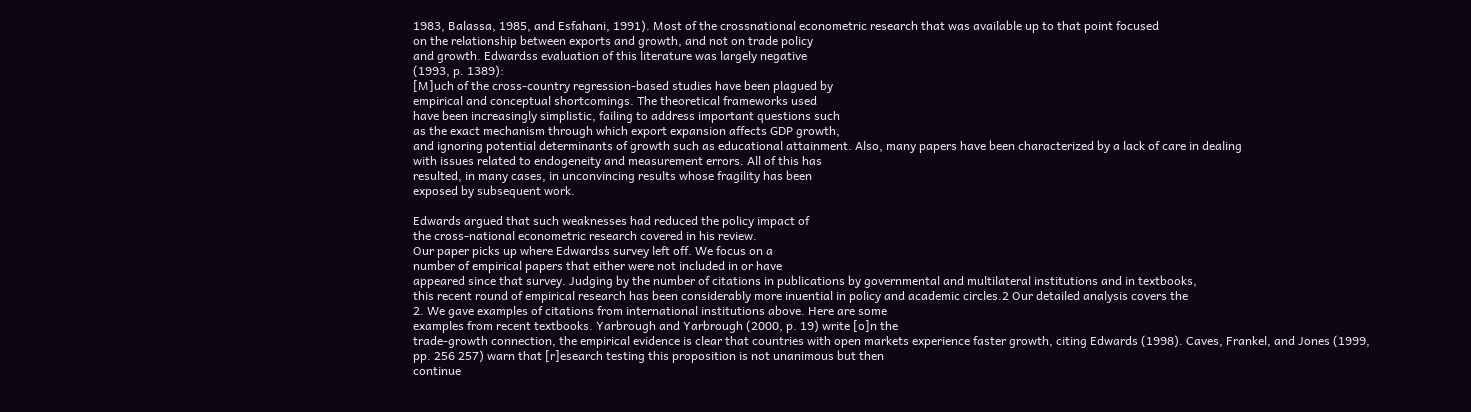1983, Balassa, 1985, and Esfahani, 1991). Most of the crossnational econometric research that was available up to that point focused
on the relationship between exports and growth, and not on trade policy
and growth. Edwardss evaluation of this literature was largely negative
(1993, p. 1389):
[M]uch of the cross-country regression-based studies have been plagued by
empirical and conceptual shortcomings. The theoretical frameworks used
have been increasingly simplistic, failing to address important questions such
as the exact mechanism through which export expansion affects GDP growth,
and ignoring potential determinants of growth such as educational attainment. Also, many papers have been characterized by a lack of care in dealing
with issues related to endogeneity and measurement errors. All of this has
resulted, in many cases, in unconvincing results whose fragility has been
exposed by subsequent work.

Edwards argued that such weaknesses had reduced the policy impact of
the cross-national econometric research covered in his review.
Our paper picks up where Edwardss survey left off. We focus on a
number of empirical papers that either were not included in or have
appeared since that survey. Judging by the number of citations in publications by governmental and multilateral institutions and in textbooks,
this recent round of empirical research has been considerably more inuential in policy and academic circles.2 Our detailed analysis covers the
2. We gave examples of citations from international institutions above. Here are some
examples from recent textbooks. Yarbrough and Yarbrough (2000, p. 19) write [o]n the
trade-growth connection, the empirical evidence is clear that countries with open markets experience faster growth, citing Edwards (1998). Caves, Frankel, and Jones (1999,
pp. 256 257) warn that [r]esearch testing this proposition is not unanimous but then
continue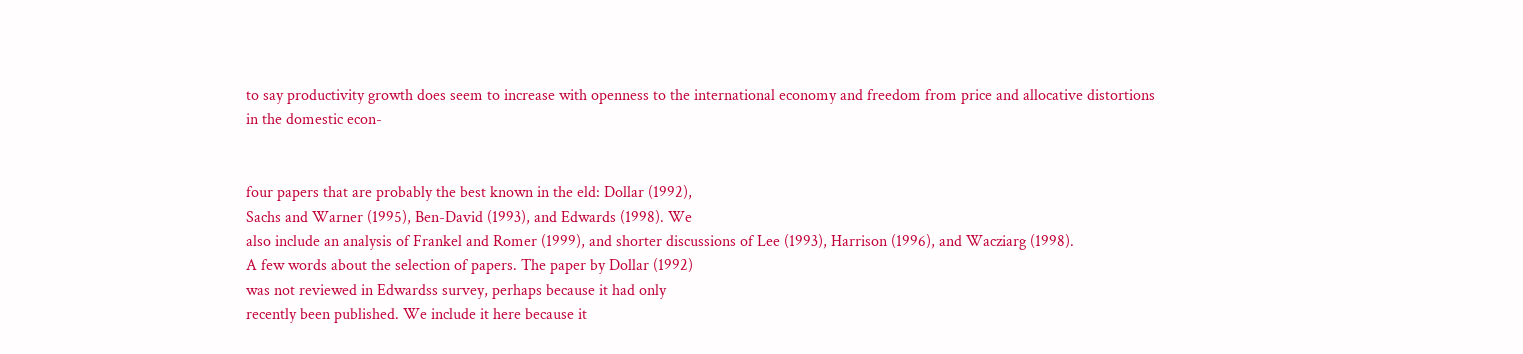to say productivity growth does seem to increase with openness to the international economy and freedom from price and allocative distortions in the domestic econ-


four papers that are probably the best known in the eld: Dollar (1992),
Sachs and Warner (1995), Ben-David (1993), and Edwards (1998). We
also include an analysis of Frankel and Romer (1999), and shorter discussions of Lee (1993), Harrison (1996), and Wacziarg (1998).
A few words about the selection of papers. The paper by Dollar (1992)
was not reviewed in Edwardss survey, perhaps because it had only
recently been published. We include it here because it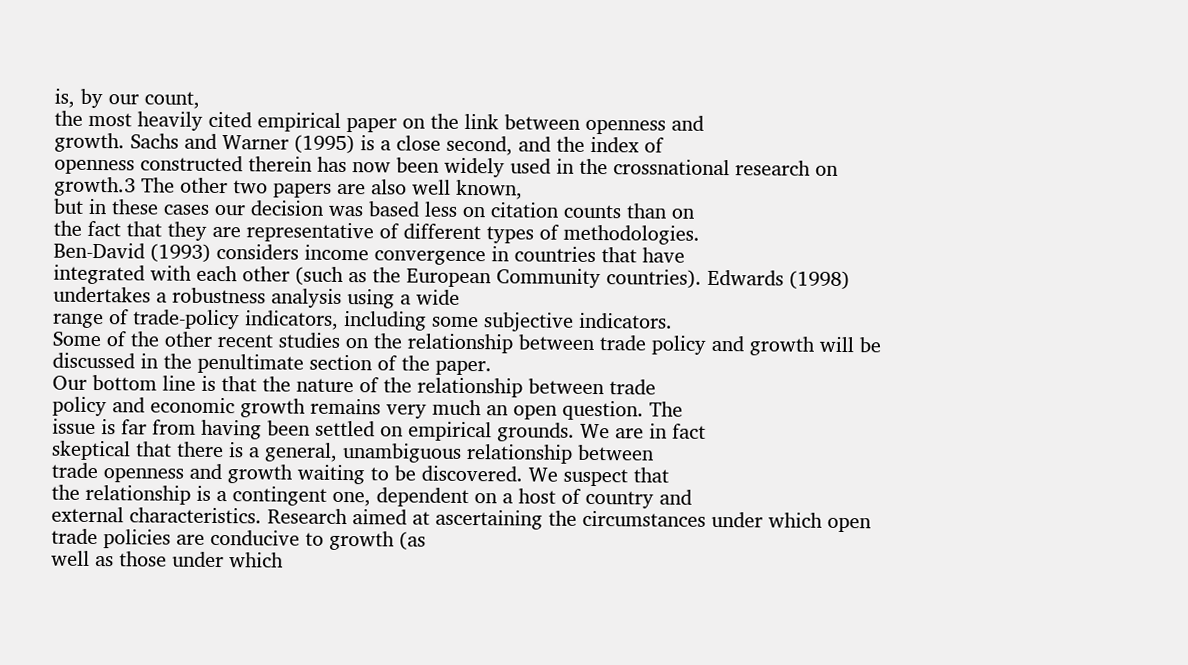is, by our count,
the most heavily cited empirical paper on the link between openness and
growth. Sachs and Warner (1995) is a close second, and the index of
openness constructed therein has now been widely used in the crossnational research on growth.3 The other two papers are also well known,
but in these cases our decision was based less on citation counts than on
the fact that they are representative of different types of methodologies.
Ben-David (1993) considers income convergence in countries that have
integrated with each other (such as the European Community countries). Edwards (1998) undertakes a robustness analysis using a wide
range of trade-policy indicators, including some subjective indicators.
Some of the other recent studies on the relationship between trade policy and growth will be discussed in the penultimate section of the paper.
Our bottom line is that the nature of the relationship between trade
policy and economic growth remains very much an open question. The
issue is far from having been settled on empirical grounds. We are in fact
skeptical that there is a general, unambiguous relationship between
trade openness and growth waiting to be discovered. We suspect that
the relationship is a contingent one, dependent on a host of country and
external characteristics. Research aimed at ascertaining the circumstances under which open trade policies are conducive to growth (as
well as those under which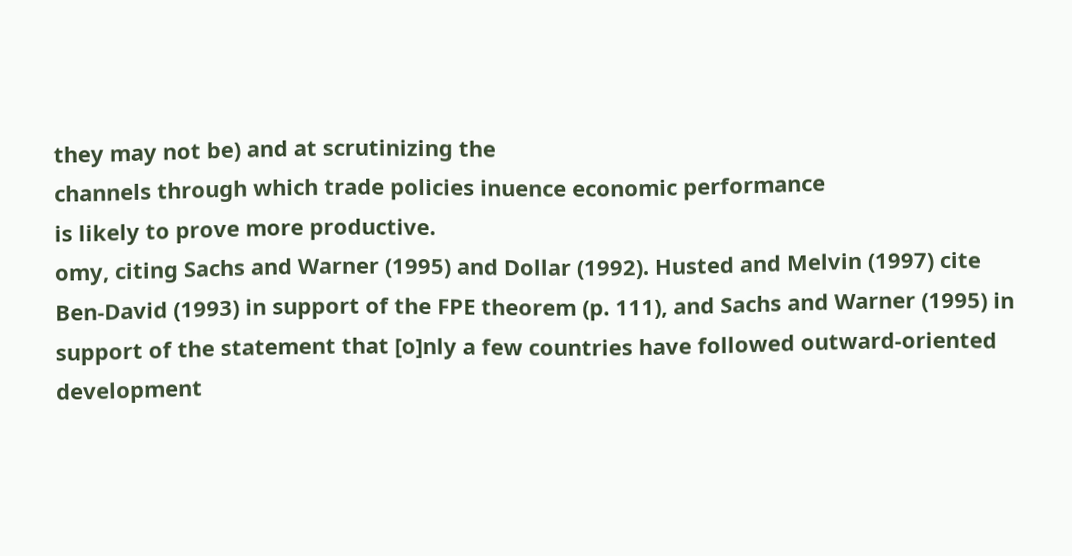they may not be) and at scrutinizing the
channels through which trade policies inuence economic performance
is likely to prove more productive.
omy, citing Sachs and Warner (1995) and Dollar (1992). Husted and Melvin (1997) cite
Ben-David (1993) in support of the FPE theorem (p. 111), and Sachs and Warner (1995) in
support of the statement that [o]nly a few countries have followed outward-oriented
development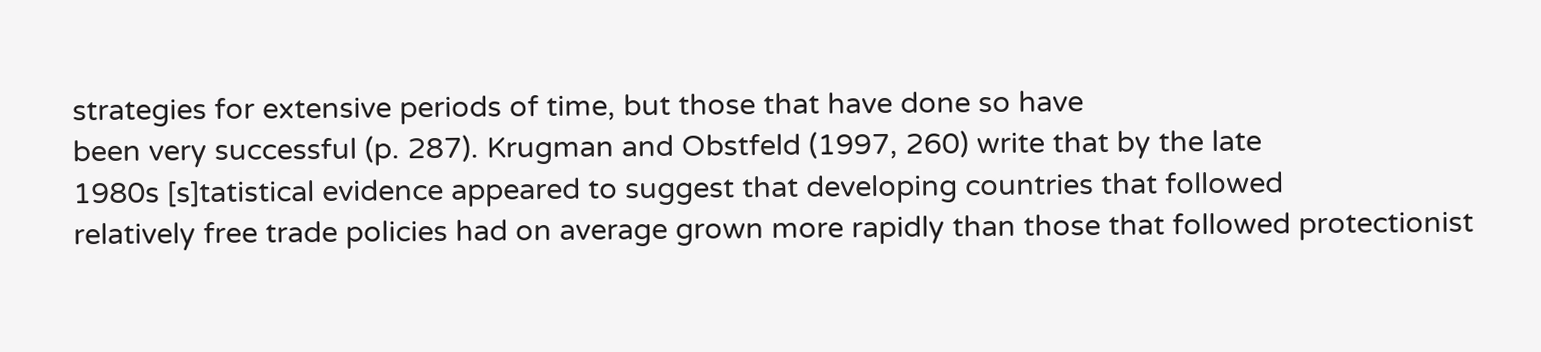strategies for extensive periods of time, but those that have done so have
been very successful (p. 287). Krugman and Obstfeld (1997, 260) write that by the late
1980s [s]tatistical evidence appeared to suggest that developing countries that followed
relatively free trade policies had on average grown more rapidly than those that followed protectionist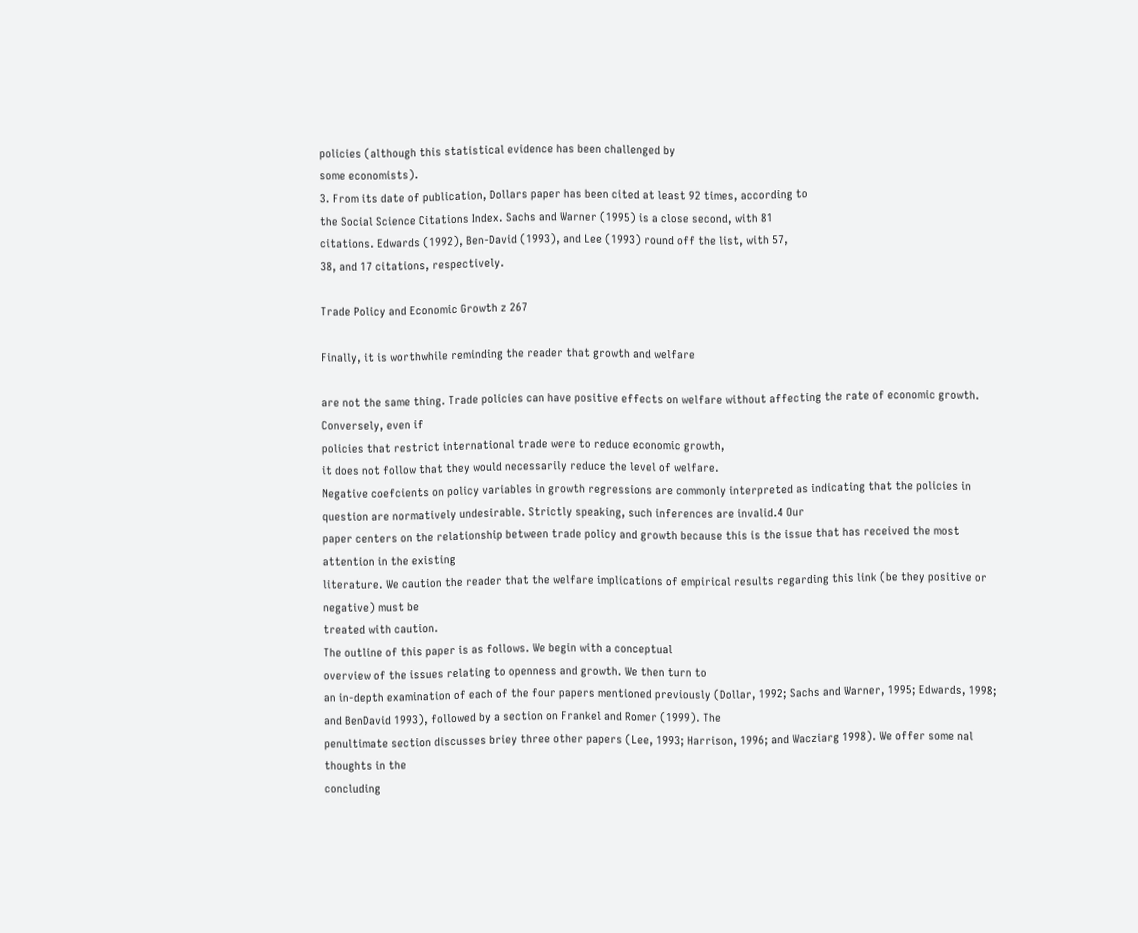policies (although this statistical evidence has been challenged by
some economists).
3. From its date of publication, Dollars paper has been cited at least 92 times, according to
the Social Science Citations Index. Sachs and Warner (1995) is a close second, with 81
citations. Edwards (1992), Ben-David (1993), and Lee (1993) round off the list, with 57,
38, and 17 citations, respectively.

Trade Policy and Economic Growth z 267

Finally, it is worthwhile reminding the reader that growth and welfare

are not the same thing. Trade policies can have positive effects on welfare without affecting the rate of economic growth. Conversely, even if
policies that restrict international trade were to reduce economic growth,
it does not follow that they would necessarily reduce the level of welfare.
Negative coefcients on policy variables in growth regressions are commonly interpreted as indicating that the policies in question are normatively undesirable. Strictly speaking, such inferences are invalid.4 Our
paper centers on the relationship between trade policy and growth because this is the issue that has received the most attention in the existing
literature. We caution the reader that the welfare implications of empirical results regarding this link (be they positive or negative) must be
treated with caution.
The outline of this paper is as follows. We begin with a conceptual
overview of the issues relating to openness and growth. We then turn to
an in-depth examination of each of the four papers mentioned previously (Dollar, 1992; Sachs and Warner, 1995; Edwards, 1998; and BenDavid 1993), followed by a section on Frankel and Romer (1999). The
penultimate section discusses briey three other papers (Lee, 1993; Harrison, 1996; and Wacziarg 1998). We offer some nal thoughts in the
concluding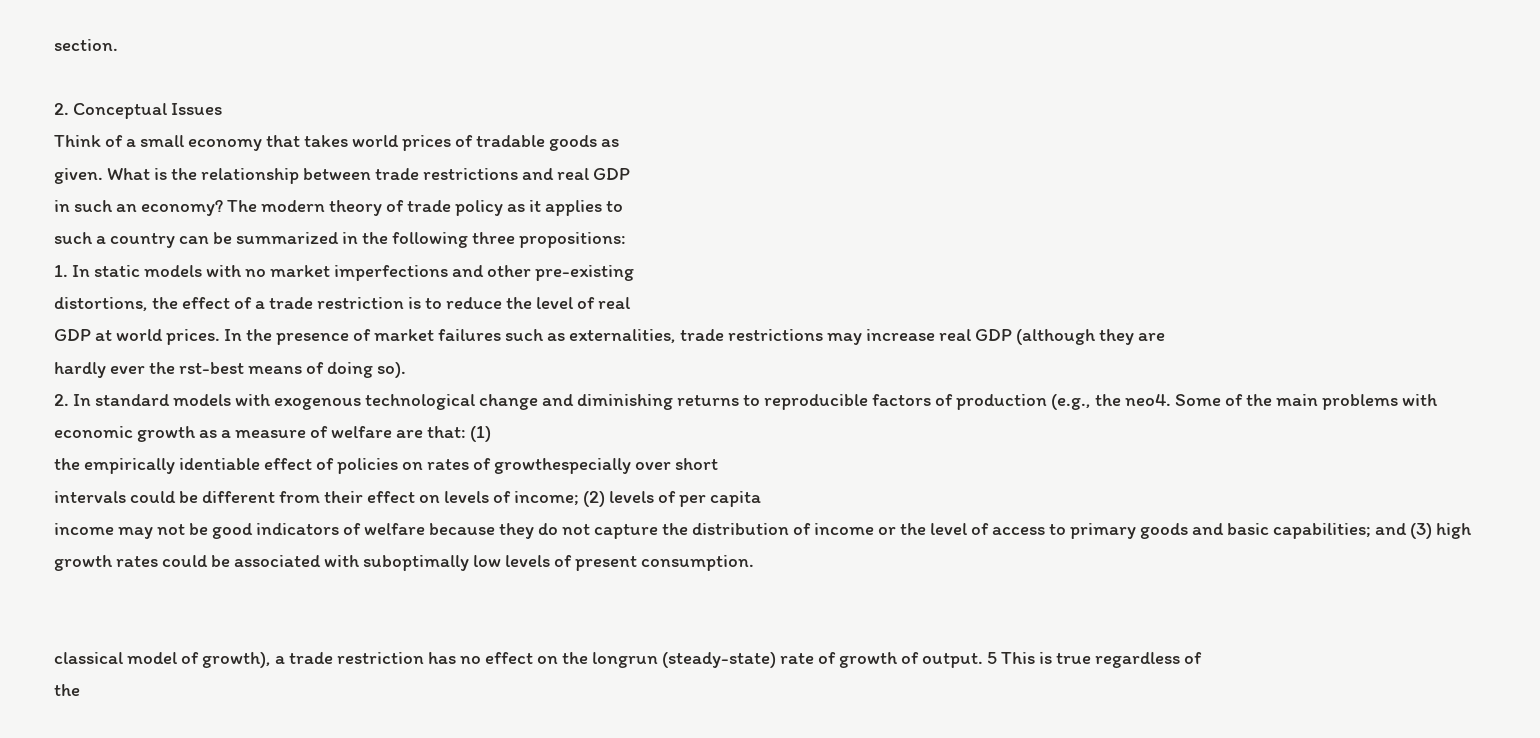section.

2. Conceptual Issues
Think of a small economy that takes world prices of tradable goods as
given. What is the relationship between trade restrictions and real GDP
in such an economy? The modern theory of trade policy as it applies to
such a country can be summarized in the following three propositions:
1. In static models with no market imperfections and other pre-existing
distortions, the effect of a trade restriction is to reduce the level of real
GDP at world prices. In the presence of market failures such as externalities, trade restrictions may increase real GDP (although they are
hardly ever the rst-best means of doing so).
2. In standard models with exogenous technological change and diminishing returns to reproducible factors of production (e.g., the neo4. Some of the main problems with economic growth as a measure of welfare are that: (1)
the empirically identiable effect of policies on rates of growthespecially over short
intervals could be different from their effect on levels of income; (2) levels of per capita
income may not be good indicators of welfare because they do not capture the distribution of income or the level of access to primary goods and basic capabilities; and (3) high
growth rates could be associated with suboptimally low levels of present consumption.


classical model of growth), a trade restriction has no effect on the longrun (steady-state) rate of growth of output. 5 This is true regardless of
the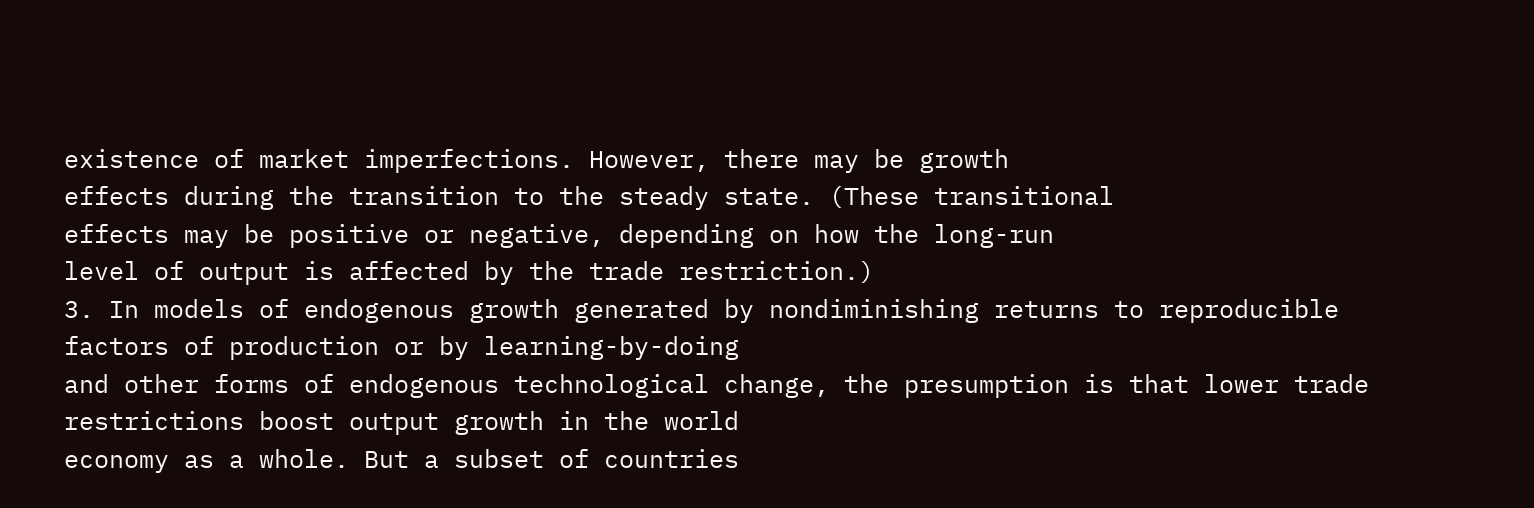existence of market imperfections. However, there may be growth
effects during the transition to the steady state. (These transitional
effects may be positive or negative, depending on how the long-run
level of output is affected by the trade restriction.)
3. In models of endogenous growth generated by nondiminishing returns to reproducible factors of production or by learning-by-doing
and other forms of endogenous technological change, the presumption is that lower trade restrictions boost output growth in the world
economy as a whole. But a subset of countries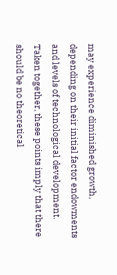may experience diminished growth, depending on their initial factor endowments and levels of technological development.
Taken together, these points imply that there should be no theoretical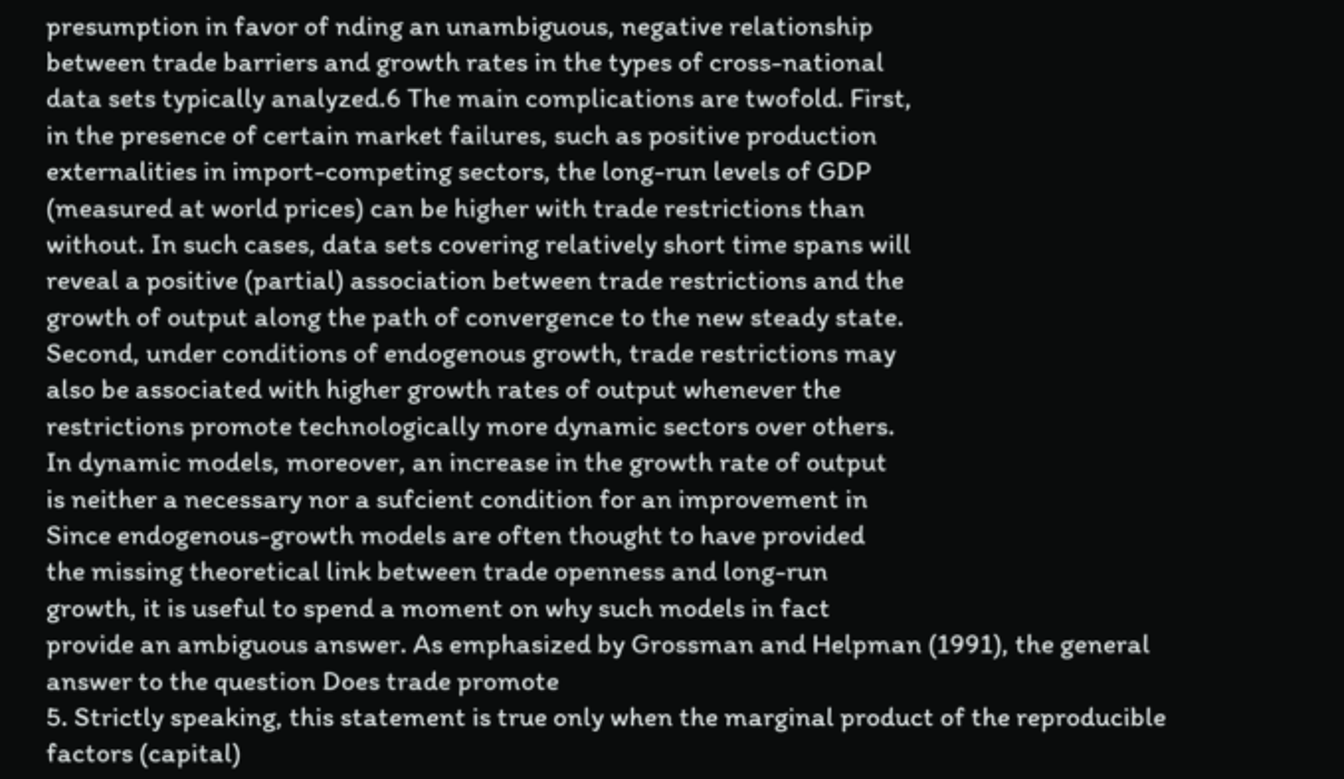presumption in favor of nding an unambiguous, negative relationship
between trade barriers and growth rates in the types of cross-national
data sets typically analyzed.6 The main complications are twofold. First,
in the presence of certain market failures, such as positive production
externalities in import-competing sectors, the long-run levels of GDP
(measured at world prices) can be higher with trade restrictions than
without. In such cases, data sets covering relatively short time spans will
reveal a positive (partial) association between trade restrictions and the
growth of output along the path of convergence to the new steady state.
Second, under conditions of endogenous growth, trade restrictions may
also be associated with higher growth rates of output whenever the
restrictions promote technologically more dynamic sectors over others.
In dynamic models, moreover, an increase in the growth rate of output
is neither a necessary nor a sufcient condition for an improvement in
Since endogenous-growth models are often thought to have provided
the missing theoretical link between trade openness and long-run
growth, it is useful to spend a moment on why such models in fact
provide an ambiguous answer. As emphasized by Grossman and Helpman (1991), the general answer to the question Does trade promote
5. Strictly speaking, this statement is true only when the marginal product of the reproducible factors (capital)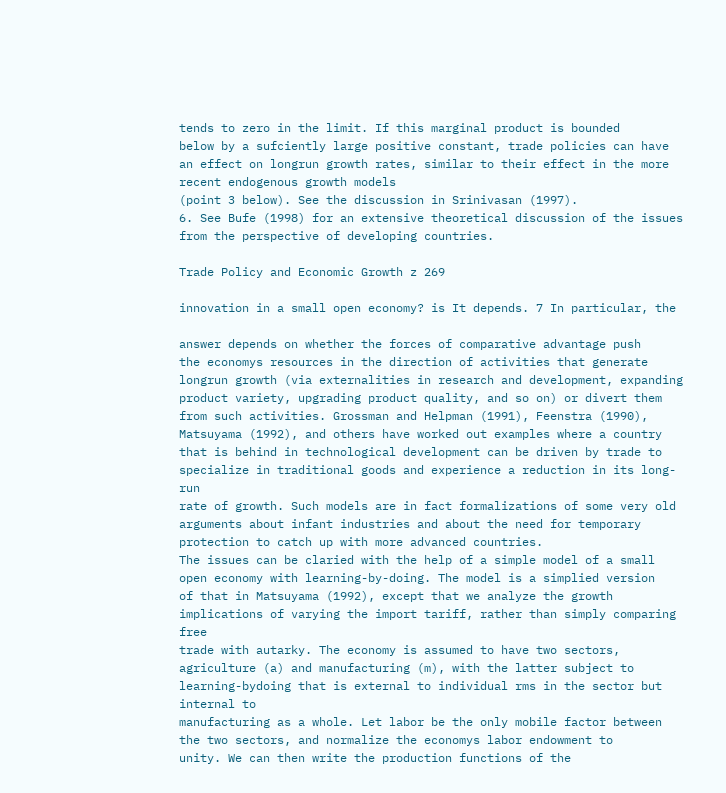tends to zero in the limit. If this marginal product is bounded
below by a sufciently large positive constant, trade policies can have an effect on longrun growth rates, similar to their effect in the more recent endogenous growth models
(point 3 below). See the discussion in Srinivasan (1997).
6. See Bufe (1998) for an extensive theoretical discussion of the issues from the perspective of developing countries.

Trade Policy and Economic Growth z 269

innovation in a small open economy? is It depends. 7 In particular, the

answer depends on whether the forces of comparative advantage push
the economys resources in the direction of activities that generate longrun growth (via externalities in research and development, expanding
product variety, upgrading product quality, and so on) or divert them
from such activities. Grossman and Helpman (1991), Feenstra (1990),
Matsuyama (1992), and others have worked out examples where a country that is behind in technological development can be driven by trade to
specialize in traditional goods and experience a reduction in its long-run
rate of growth. Such models are in fact formalizations of some very old
arguments about infant industries and about the need for temporary
protection to catch up with more advanced countries.
The issues can be claried with the help of a simple model of a small
open economy with learning-by-doing. The model is a simplied version
of that in Matsuyama (1992), except that we analyze the growth implications of varying the import tariff, rather than simply comparing free
trade with autarky. The economy is assumed to have two sectors, agriculture (a) and manufacturing (m), with the latter subject to learning-bydoing that is external to individual rms in the sector but internal to
manufacturing as a whole. Let labor be the only mobile factor between
the two sectors, and normalize the economys labor endowment to
unity. We can then write the production functions of the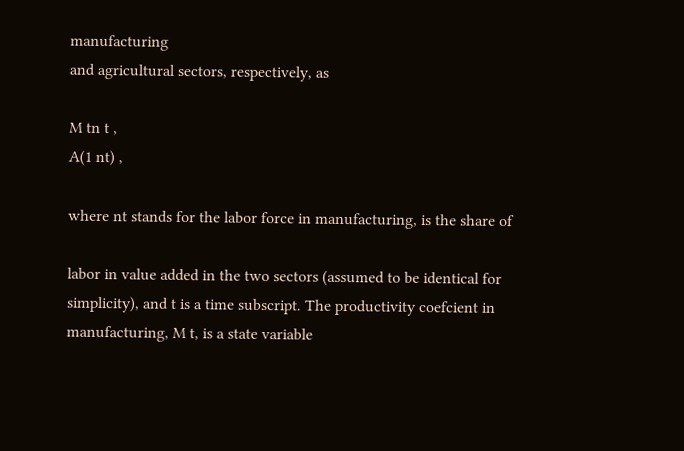manufacturing
and agricultural sectors, respectively, as

M tn t ,
A(1 nt) ,

where nt stands for the labor force in manufacturing, is the share of

labor in value added in the two sectors (assumed to be identical for
simplicity), and t is a time subscript. The productivity coefcient in
manufacturing, M t, is a state variable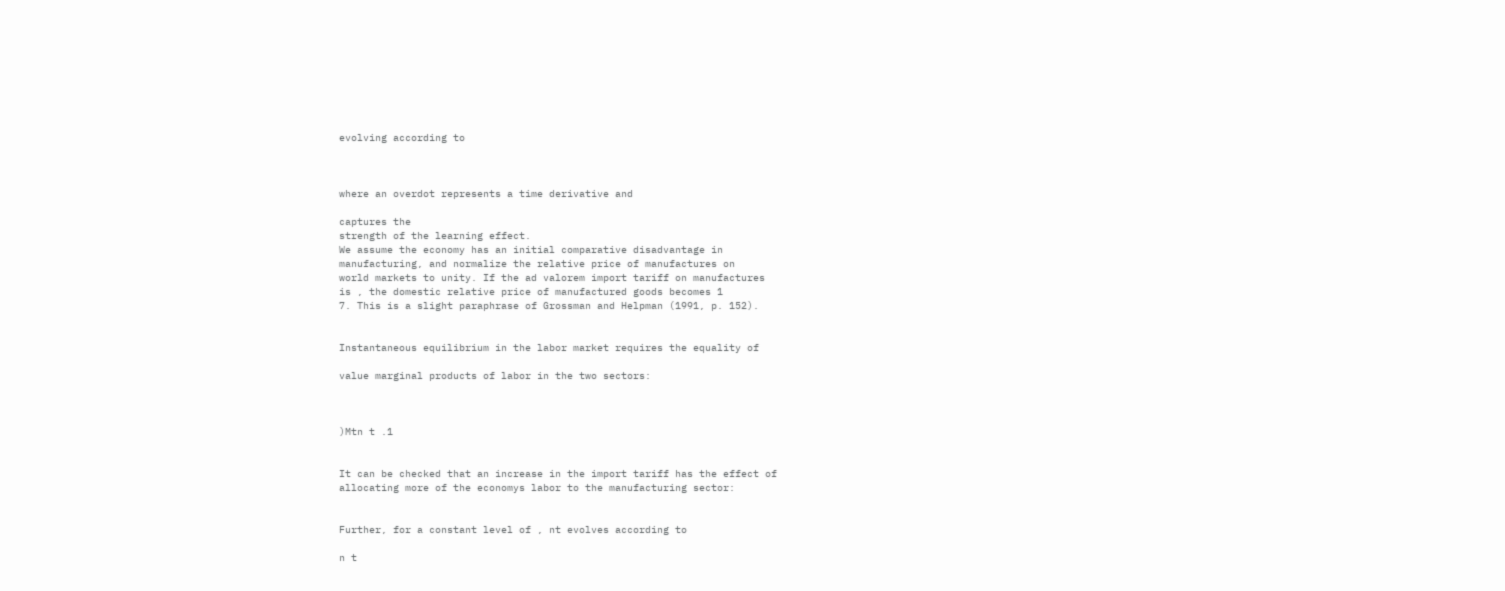evolving according to



where an overdot represents a time derivative and

captures the
strength of the learning effect.
We assume the economy has an initial comparative disadvantage in
manufacturing, and normalize the relative price of manufactures on
world markets to unity. If the ad valorem import tariff on manufactures
is , the domestic relative price of manufactured goods becomes 1
7. This is a slight paraphrase of Grossman and Helpman (1991, p. 152).


Instantaneous equilibrium in the labor market requires the equality of

value marginal products of labor in the two sectors:



)Mtn t .1


It can be checked that an increase in the import tariff has the effect of
allocating more of the economys labor to the manufacturing sector:


Further, for a constant level of , nt evolves according to

n t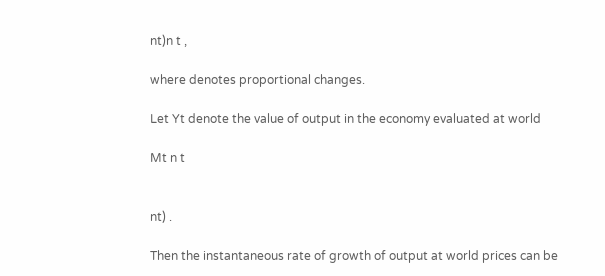nt)n t ,

where denotes proportional changes.

Let Yt denote the value of output in the economy evaluated at world

Mt n t


nt) .

Then the instantaneous rate of growth of output at world prices can be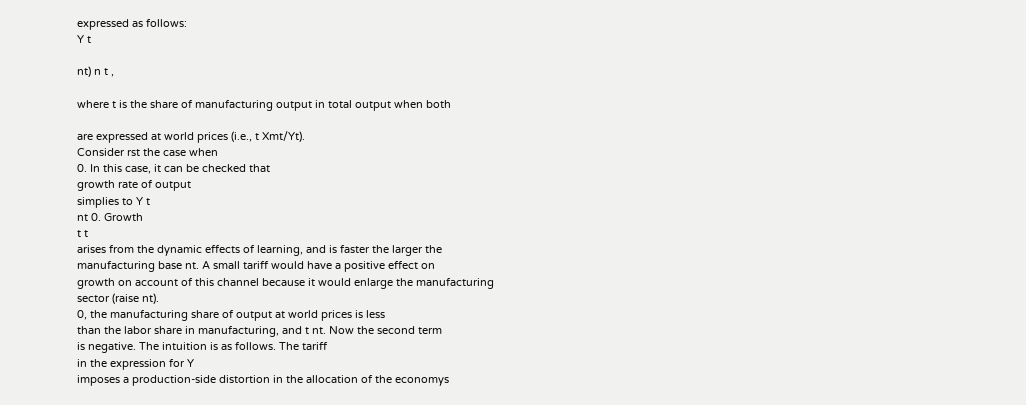expressed as follows:
Y t

nt) n t ,

where t is the share of manufacturing output in total output when both

are expressed at world prices (i.e., t Xmt/Yt).
Consider rst the case when
0. In this case, it can be checked that
growth rate of output
simplies to Y t
nt 0. Growth
t t
arises from the dynamic effects of learning, and is faster the larger the
manufacturing base nt. A small tariff would have a positive effect on
growth on account of this channel because it would enlarge the manufacturing sector (raise nt).
0, the manufacturing share of output at world prices is less
than the labor share in manufacturing, and t nt. Now the second term
is negative. The intuition is as follows. The tariff
in the expression for Y
imposes a production-side distortion in the allocation of the economys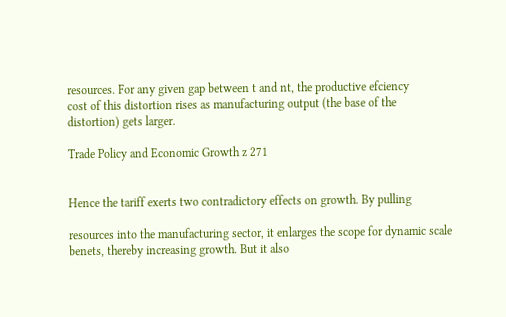resources. For any given gap between t and nt, the productive efciency
cost of this distortion rises as manufacturing output (the base of the
distortion) gets larger.

Trade Policy and Economic Growth z 271


Hence the tariff exerts two contradictory effects on growth. By pulling

resources into the manufacturing sector, it enlarges the scope for dynamic scale benets, thereby increasing growth. But it also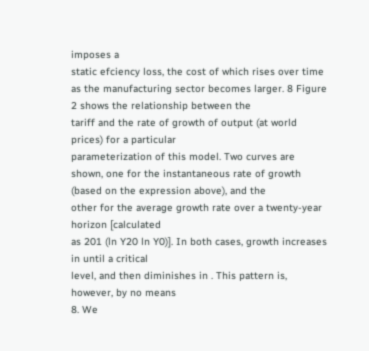imposes a
static efciency loss, the cost of which rises over time as the manufacturing sector becomes larger. 8 Figure 2 shows the relationship between the
tariff and the rate of growth of output (at world prices) for a particular
parameterization of this model. Two curves are shown, one for the instantaneous rate of growth (based on the expression above), and the
other for the average growth rate over a twenty-year horizon [calculated
as 201 (ln Y20 ln Y0)]. In both cases, growth increases in until a critical
level, and then diminishes in . This pattern is, however, by no means
8. We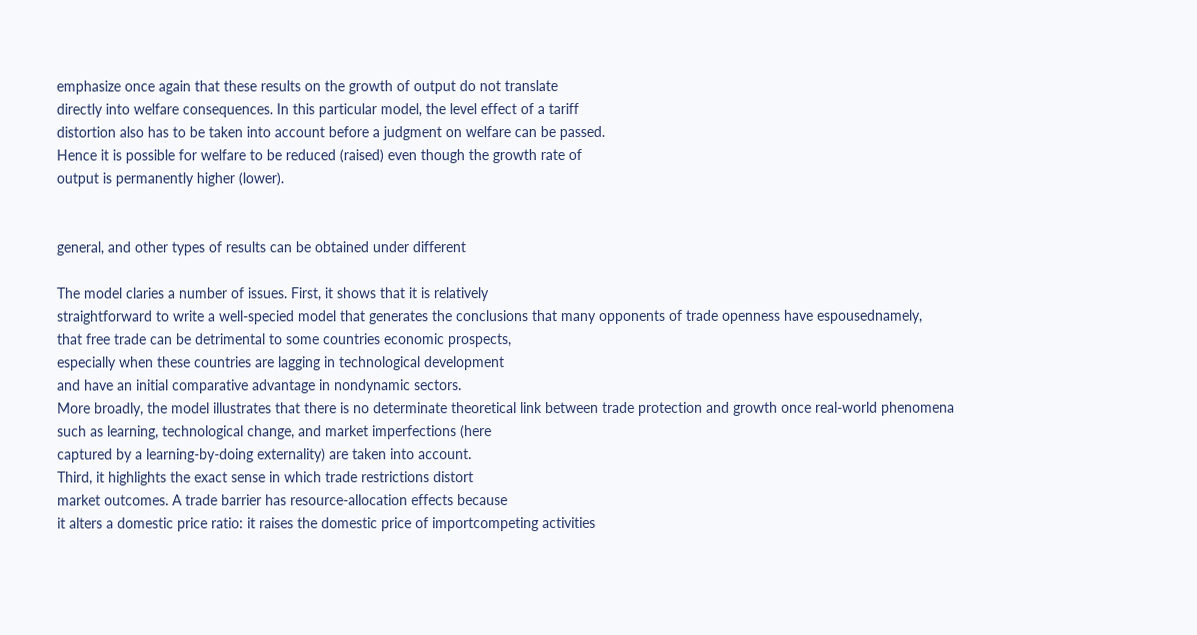emphasize once again that these results on the growth of output do not translate
directly into welfare consequences. In this particular model, the level effect of a tariff
distortion also has to be taken into account before a judgment on welfare can be passed.
Hence it is possible for welfare to be reduced (raised) even though the growth rate of
output is permanently higher (lower).


general, and other types of results can be obtained under different

The model claries a number of issues. First, it shows that it is relatively
straightforward to write a well-specied model that generates the conclusions that many opponents of trade openness have espousednamely,
that free trade can be detrimental to some countries economic prospects,
especially when these countries are lagging in technological development
and have an initial comparative advantage in nondynamic sectors.
More broadly, the model illustrates that there is no determinate theoretical link between trade protection and growth once real-world phenomena
such as learning, technological change, and market imperfections (here
captured by a learning-by-doing externality) are taken into account.
Third, it highlights the exact sense in which trade restrictions distort
market outcomes. A trade barrier has resource-allocation effects because
it alters a domestic price ratio: it raises the domestic price of importcompeting activities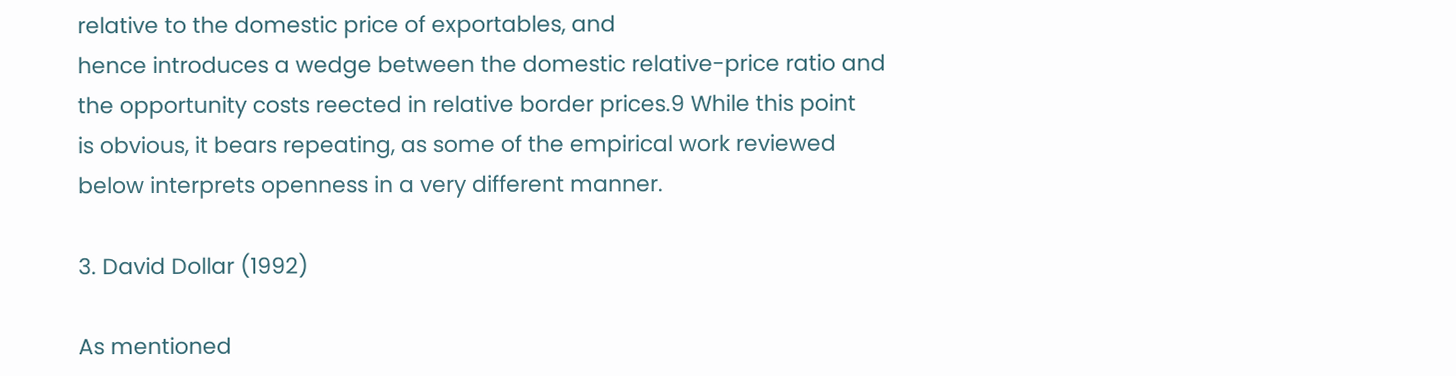relative to the domestic price of exportables, and
hence introduces a wedge between the domestic relative-price ratio and
the opportunity costs reected in relative border prices.9 While this point
is obvious, it bears repeating, as some of the empirical work reviewed
below interprets openness in a very different manner.

3. David Dollar (1992)

As mentioned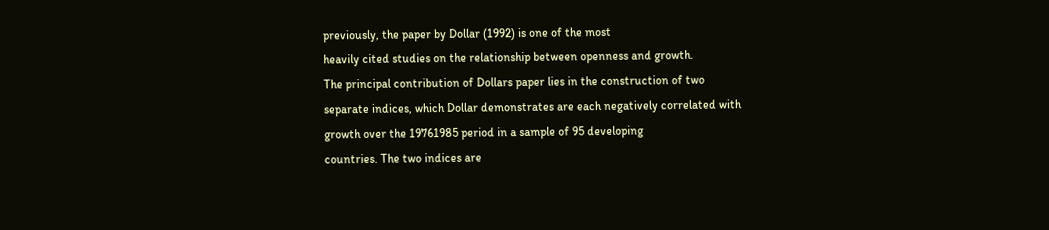previously, the paper by Dollar (1992) is one of the most
heavily cited studies on the relationship between openness and growth.
The principal contribution of Dollars paper lies in the construction of two
separate indices, which Dollar demonstrates are each negatively correlated with growth over the 19761985 period in a sample of 95 developing
countries. The two indices are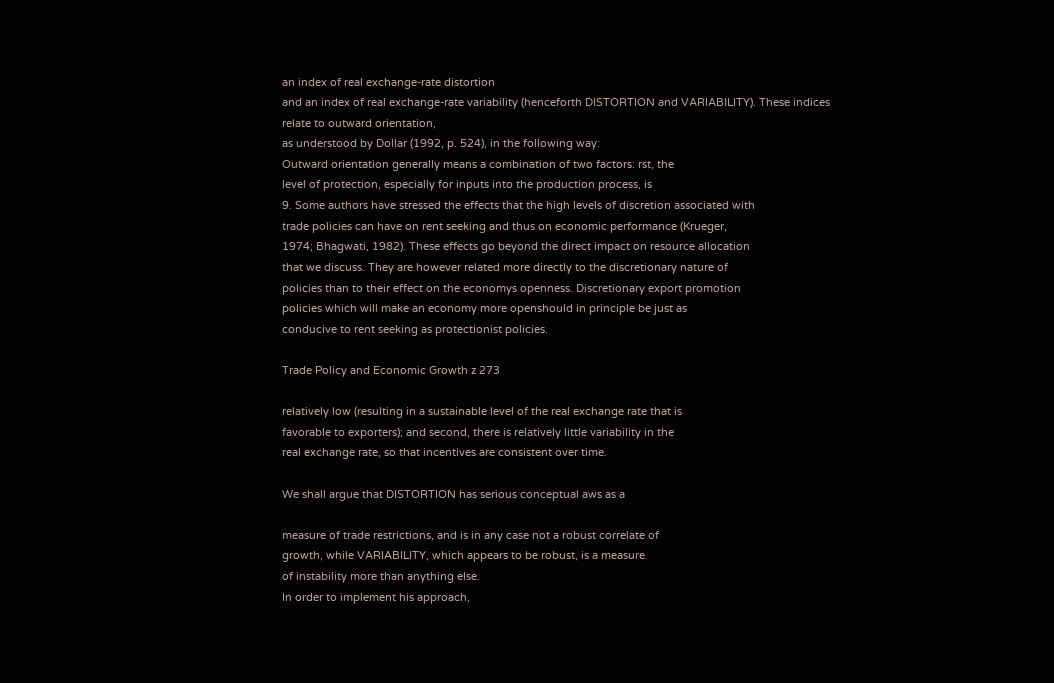an index of real exchange-rate distortion
and an index of real exchange-rate variability (henceforth DISTORTION and VARIABILITY). These indices relate to outward orientation,
as understood by Dollar (1992, p. 524), in the following way:
Outward orientation generally means a combination of two factors: rst, the
level of protection, especially for inputs into the production process, is
9. Some authors have stressed the effects that the high levels of discretion associated with
trade policies can have on rent seeking and thus on economic performance (Krueger,
1974; Bhagwati, 1982). These effects go beyond the direct impact on resource allocation
that we discuss. They are however related more directly to the discretionary nature of
policies than to their effect on the economys openness. Discretionary export promotion
policies which will make an economy more openshould in principle be just as
conducive to rent seeking as protectionist policies.

Trade Policy and Economic Growth z 273

relatively low (resulting in a sustainable level of the real exchange rate that is
favorable to exporters); and second, there is relatively little variability in the
real exchange rate, so that incentives are consistent over time.

We shall argue that DISTORTION has serious conceptual aws as a

measure of trade restrictions, and is in any case not a robust correlate of
growth, while VARIABILITY, which appears to be robust, is a measure
of instability more than anything else.
In order to implement his approach,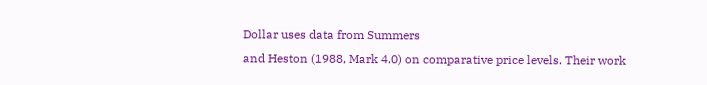Dollar uses data from Summers
and Heston (1988, Mark 4.0) on comparative price levels. Their work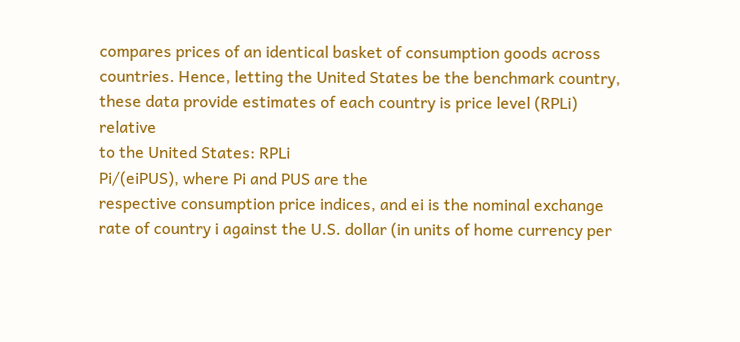compares prices of an identical basket of consumption goods across
countries. Hence, letting the United States be the benchmark country,
these data provide estimates of each country is price level (RPLi) relative
to the United States: RPLi
Pi/(eiPUS), where Pi and PUS are the
respective consumption price indices, and ei is the nominal exchange
rate of country i against the U.S. dollar (in units of home currency per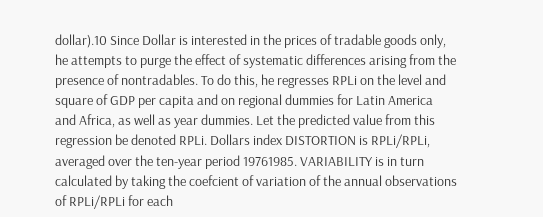dollar).10 Since Dollar is interested in the prices of tradable goods only,
he attempts to purge the effect of systematic differences arising from the
presence of nontradables. To do this, he regresses RPLi on the level and
square of GDP per capita and on regional dummies for Latin America
and Africa, as well as year dummies. Let the predicted value from this
regression be denoted RPLi. Dollars index DISTORTION is RPLi/RPLi,
averaged over the ten-year period 19761985. VARIABILITY is in turn
calculated by taking the coefcient of variation of the annual observations of RPLi/RPLi for each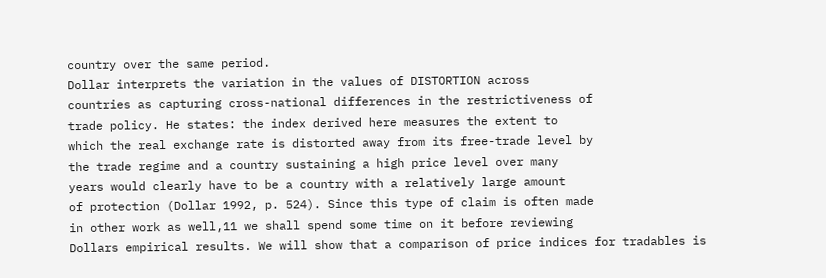country over the same period.
Dollar interprets the variation in the values of DISTORTION across
countries as capturing cross-national differences in the restrictiveness of
trade policy. He states: the index derived here measures the extent to
which the real exchange rate is distorted away from its free-trade level by
the trade regime and a country sustaining a high price level over many
years would clearly have to be a country with a relatively large amount
of protection (Dollar 1992, p. 524). Since this type of claim is often made
in other work as well,11 we shall spend some time on it before reviewing
Dollars empirical results. We will show that a comparison of price indices for tradables is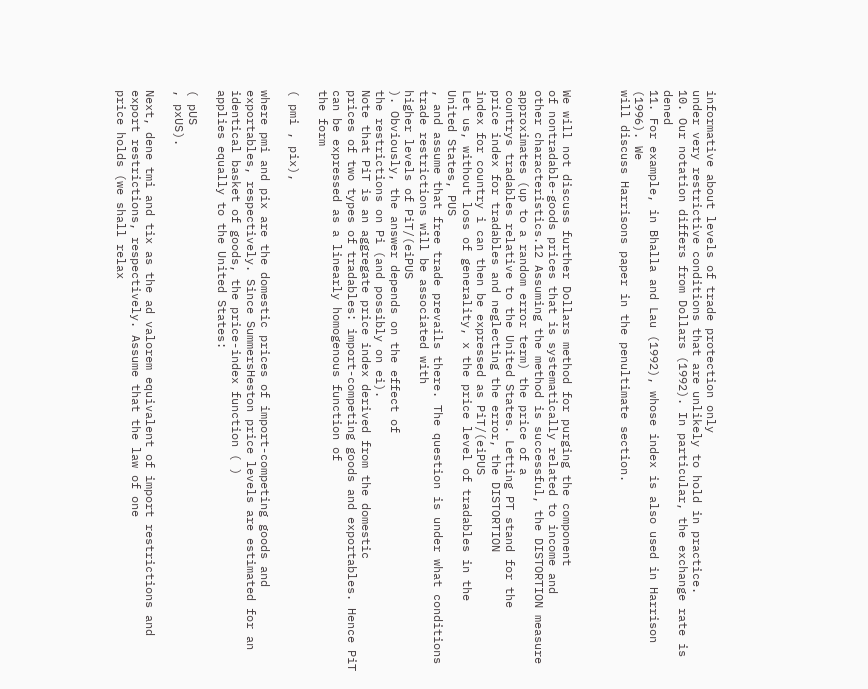informative about levels of trade protection only
under very restrictive conditions that are unlikely to hold in practice.
10. Our notation differs from Dollars (1992). In particular, the exchange rate is dened
11. For example, in Bhalla and Lau (1992), whose index is also used in Harrison (1996). We
will discuss Harrisons paper in the penultimate section.



We will not discuss further Dollars method for purging the component
of nontradable-goods prices that is systematically related to income and
other characteristics.12 Assuming the method is successful, the DISTORTION measure approximates (up to a random error term) the price of a
countrys tradables relative to the United States. Letting PT stand for the
price index for tradables and neglecting the error, the DISTORTION
index for country i can then be expressed as PiT/(eiPUS
Let us, without loss of generality, x the price level of tradables in the
United States, PUS
, and assume that free trade prevails there. The question is under what conditions trade restrictions will be associated with
higher levels of PiT/(eiPUS
). Obviously, the answer depends on the effect of
the restrictions on Pi (and possibly on ei).
Note that PiT is an aggregate price index derived from the domestic
prices of two types of tradables: import-competing goods and exportables. Hence PiT can be expressed as a linearly homogenous function of
the form

( pmi , pix),

where pmi and pix are the domestic prices of import-competing goods and
exportables, respectively. Since SummersHeston price levels are estimated for an identical basket of goods, the price-index function ( )
applies equally to the United States:

( pUS
, pxUS).

Next, dene tmi and tix as the ad valorem equivalent of import restrictions and export restrictions, respectively. Assume that the law of one
price holds (we shall relax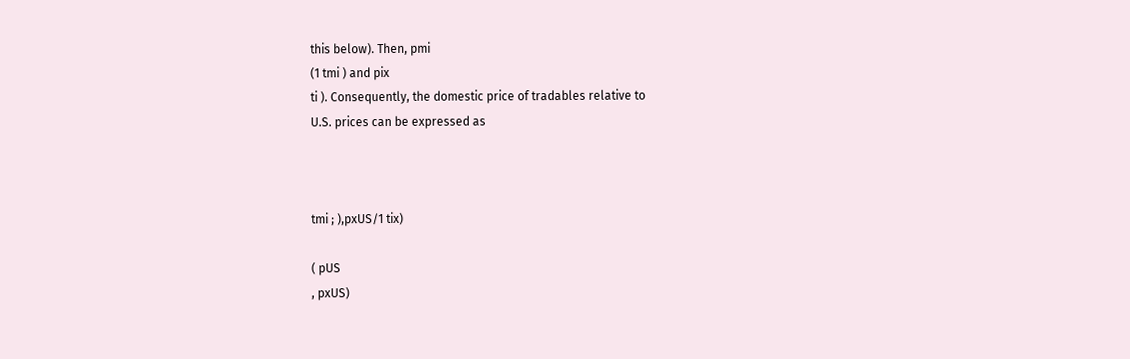this below). Then, pmi
(1 tmi ) and pix
ti ). Consequently, the domestic price of tradables relative to
U.S. prices can be expressed as



tmi ; ),pxUS/1 tix)

( pUS
, pxUS)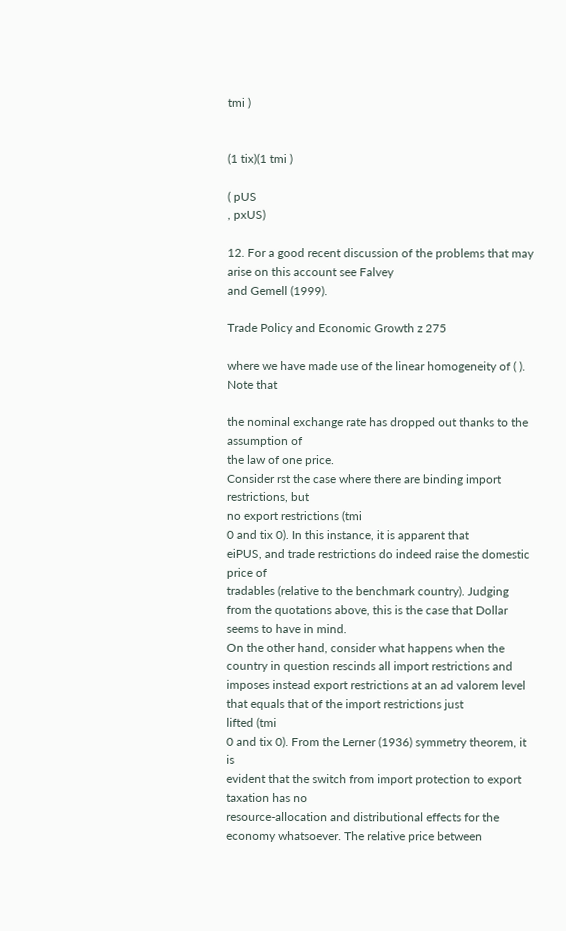tmi )


(1 tix)(1 tmi )

( pUS
, pxUS)

12. For a good recent discussion of the problems that may arise on this account see Falvey
and Gemell (1999).

Trade Policy and Economic Growth z 275

where we have made use of the linear homogeneity of ( ). Note that

the nominal exchange rate has dropped out thanks to the assumption of
the law of one price.
Consider rst the case where there are binding import restrictions, but
no export restrictions (tmi
0 and tix 0). In this instance, it is apparent that
eiPUS, and trade restrictions do indeed raise the domestic price of
tradables (relative to the benchmark country). Judging from the quotations above, this is the case that Dollar seems to have in mind.
On the other hand, consider what happens when the country in question rescinds all import restrictions and imposes instead export restrictions at an ad valorem level that equals that of the import restrictions just
lifted (tmi
0 and tix 0). From the Lerner (1936) symmetry theorem, it is
evident that the switch from import protection to export taxation has no
resource-allocation and distributional effects for the economy whatsoever. The relative price between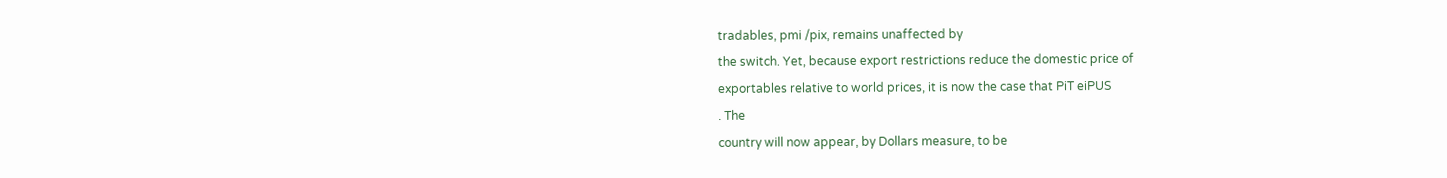tradables, pmi /pix, remains unaffected by
the switch. Yet, because export restrictions reduce the domestic price of
exportables relative to world prices, it is now the case that PiT eiPUS
. The
country will now appear, by Dollars measure, to be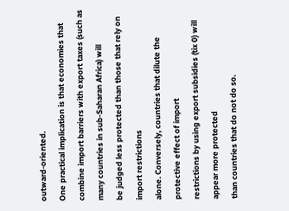outward-oriented.
One practical implication is that economies that combine import barriers with export taxes (such as many countries in sub-Saharan Africa) will
be judged less protected than those that rely on import restrictions
alone. Conversely, countries that dilute the protective effect of import
restrictions by using export subsidies (tix 0) will appear more protected
than countries that do not do so.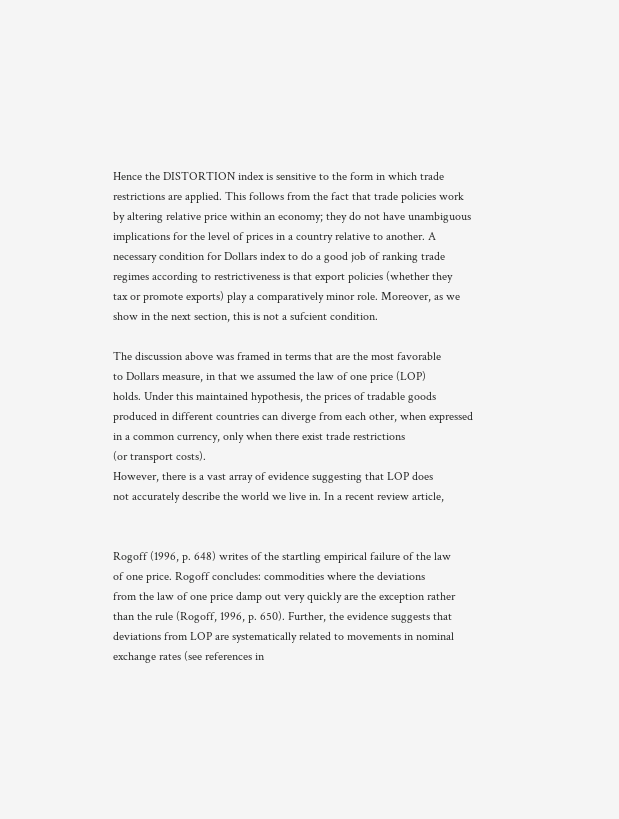Hence the DISTORTION index is sensitive to the form in which trade
restrictions are applied. This follows from the fact that trade policies work
by altering relative price within an economy; they do not have unambiguous implications for the level of prices in a country relative to another. A
necessary condition for Dollars index to do a good job of ranking trade
regimes according to restrictiveness is that export policies (whether they
tax or promote exports) play a comparatively minor role. Moreover, as we
show in the next section, this is not a sufcient condition.

The discussion above was framed in terms that are the most favorable
to Dollars measure, in that we assumed the law of one price (LOP)
holds. Under this maintained hypothesis, the prices of tradable goods
produced in different countries can diverge from each other, when expressed in a common currency, only when there exist trade restrictions
(or transport costs).
However, there is a vast array of evidence suggesting that LOP does
not accurately describe the world we live in. In a recent review article,


Rogoff (1996, p. 648) writes of the startling empirical failure of the law
of one price. Rogoff concludes: commodities where the deviations
from the law of one price damp out very quickly are the exception rather
than the rule (Rogoff, 1996, p. 650). Further, the evidence suggests that
deviations from LOP are systematically related to movements in nominal exchange rates (see references in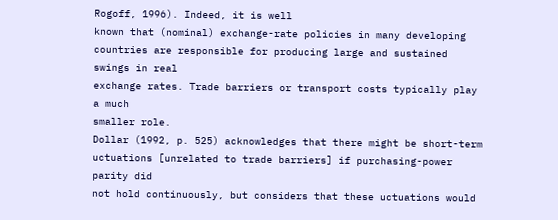Rogoff, 1996). Indeed, it is well
known that (nominal) exchange-rate policies in many developing countries are responsible for producing large and sustained swings in real
exchange rates. Trade barriers or transport costs typically play a much
smaller role.
Dollar (1992, p. 525) acknowledges that there might be short-term
uctuations [unrelated to trade barriers] if purchasing-power parity did
not hold continuously, but considers that these uctuations would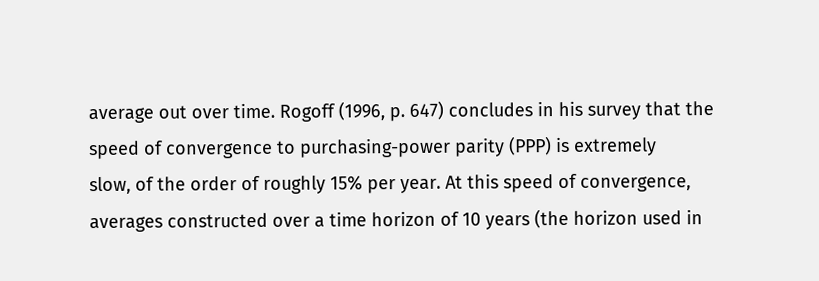average out over time. Rogoff (1996, p. 647) concludes in his survey that the
speed of convergence to purchasing-power parity (PPP) is extremely
slow, of the order of roughly 15% per year. At this speed of convergence,
averages constructed over a time horizon of 10 years (the horizon used in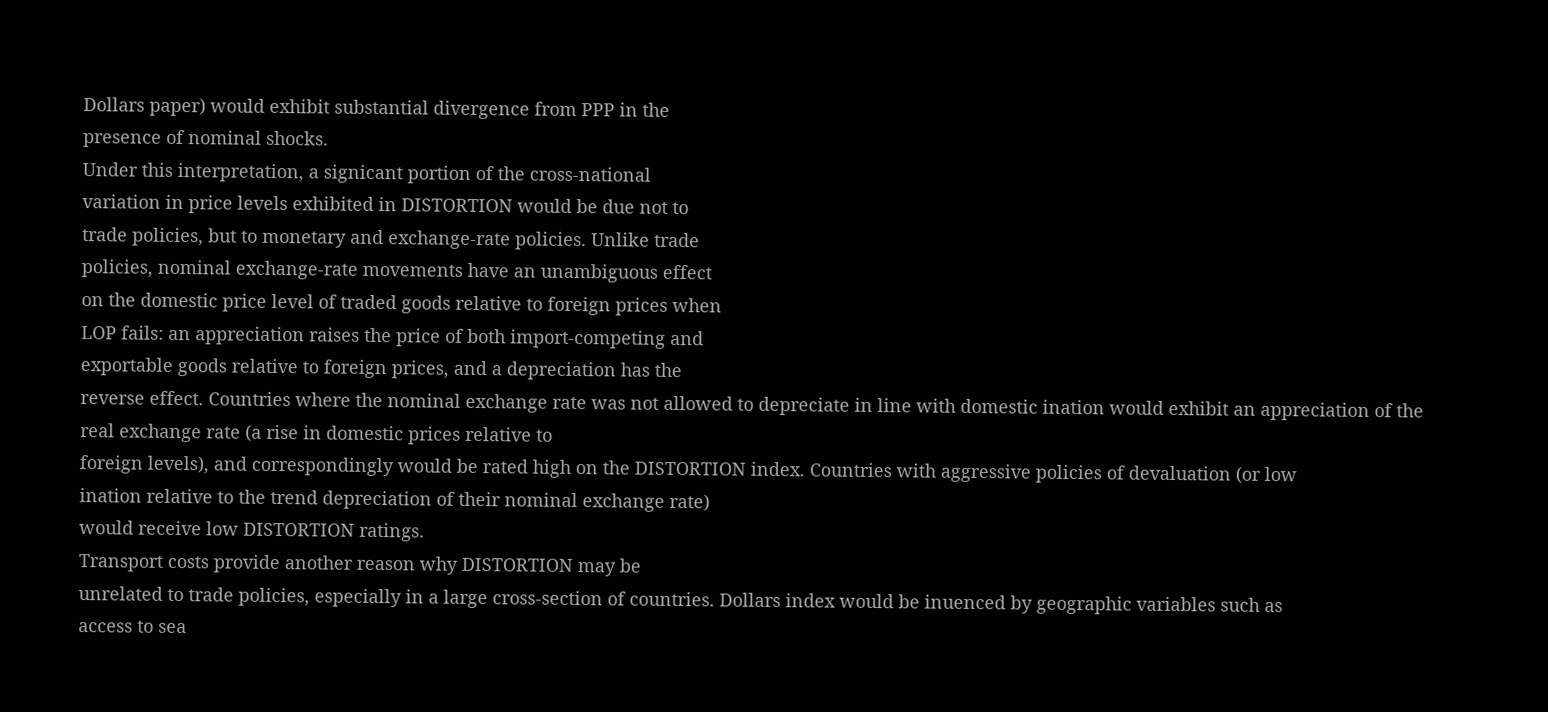Dollars paper) would exhibit substantial divergence from PPP in the
presence of nominal shocks.
Under this interpretation, a signicant portion of the cross-national
variation in price levels exhibited in DISTORTION would be due not to
trade policies, but to monetary and exchange-rate policies. Unlike trade
policies, nominal exchange-rate movements have an unambiguous effect
on the domestic price level of traded goods relative to foreign prices when
LOP fails: an appreciation raises the price of both import-competing and
exportable goods relative to foreign prices, and a depreciation has the
reverse effect. Countries where the nominal exchange rate was not allowed to depreciate in line with domestic ination would exhibit an appreciation of the real exchange rate (a rise in domestic prices relative to
foreign levels), and correspondingly would be rated high on the DISTORTION index. Countries with aggressive policies of devaluation (or low
ination relative to the trend depreciation of their nominal exchange rate)
would receive low DISTORTION ratings.
Transport costs provide another reason why DISTORTION may be
unrelated to trade policies, especially in a large cross-section of countries. Dollars index would be inuenced by geographic variables such as
access to sea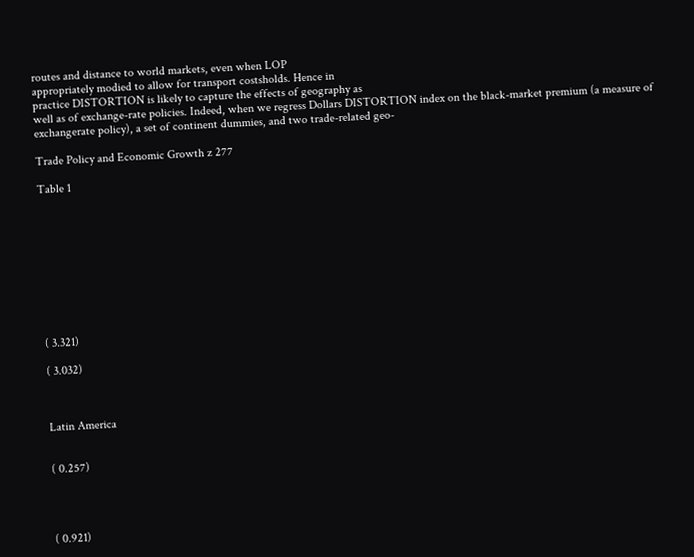routes and distance to world markets, even when LOP
appropriately modied to allow for transport costsholds. Hence in
practice DISTORTION is likely to capture the effects of geography as
well as of exchange-rate policies. Indeed, when we regress Dollars DISTORTION index on the black-market premium (a measure of exchangerate policy), a set of continent dummies, and two trade-related geo-

Trade Policy and Economic Growth z 277

Table 1










( 3.321)

( 3.032)



Latin America


( 0.257)




( 0.921)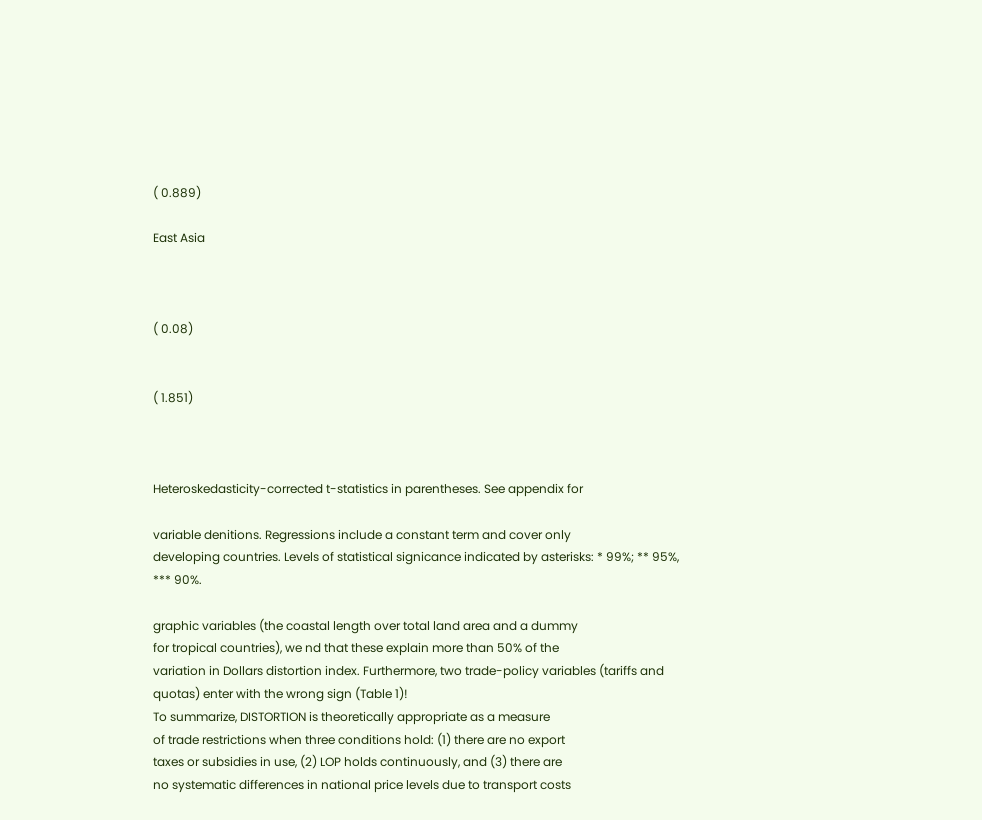( 0.889)

East Asia



( 0.08)


( 1.851)



Heteroskedasticity-corrected t-statistics in parentheses. See appendix for

variable denitions. Regressions include a constant term and cover only
developing countries. Levels of statistical signicance indicated by asterisks: * 99%; ** 95%, *** 90%.

graphic variables (the coastal length over total land area and a dummy
for tropical countries), we nd that these explain more than 50% of the
variation in Dollars distortion index. Furthermore, two trade-policy variables (tariffs and quotas) enter with the wrong sign (Table 1)!
To summarize, DISTORTION is theoretically appropriate as a measure
of trade restrictions when three conditions hold: (1) there are no export
taxes or subsidies in use, (2) LOP holds continuously, and (3) there are
no systematic differences in national price levels due to transport costs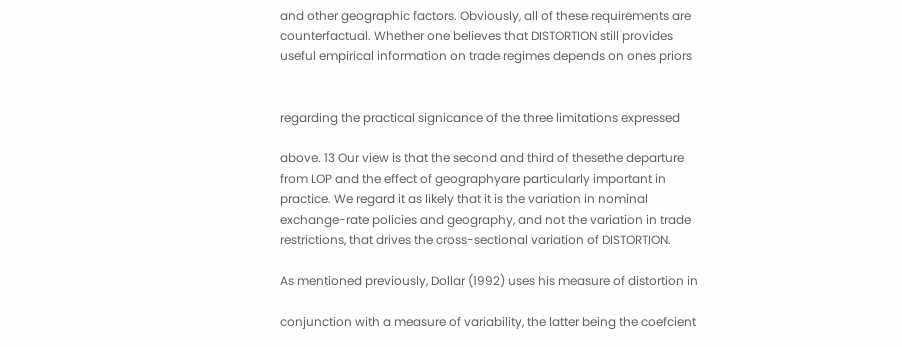and other geographic factors. Obviously, all of these requirements are
counterfactual. Whether one believes that DISTORTION still provides
useful empirical information on trade regimes depends on ones priors


regarding the practical signicance of the three limitations expressed

above. 13 Our view is that the second and third of thesethe departure
from LOP and the effect of geographyare particularly important in
practice. We regard it as likely that it is the variation in nominal
exchange-rate policies and geography, and not the variation in trade
restrictions, that drives the cross-sectional variation of DISTORTION.

As mentioned previously, Dollar (1992) uses his measure of distortion in

conjunction with a measure of variability, the latter being the coefcient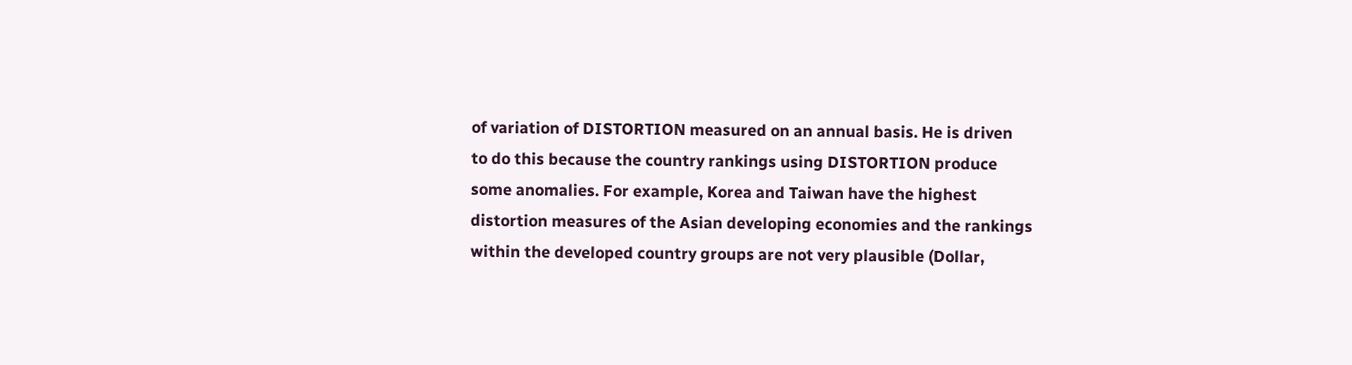of variation of DISTORTION measured on an annual basis. He is driven
to do this because the country rankings using DISTORTION produce
some anomalies. For example, Korea and Taiwan have the highest
distortion measures of the Asian developing economies and the rankings within the developed country groups are not very plausible (Dollar,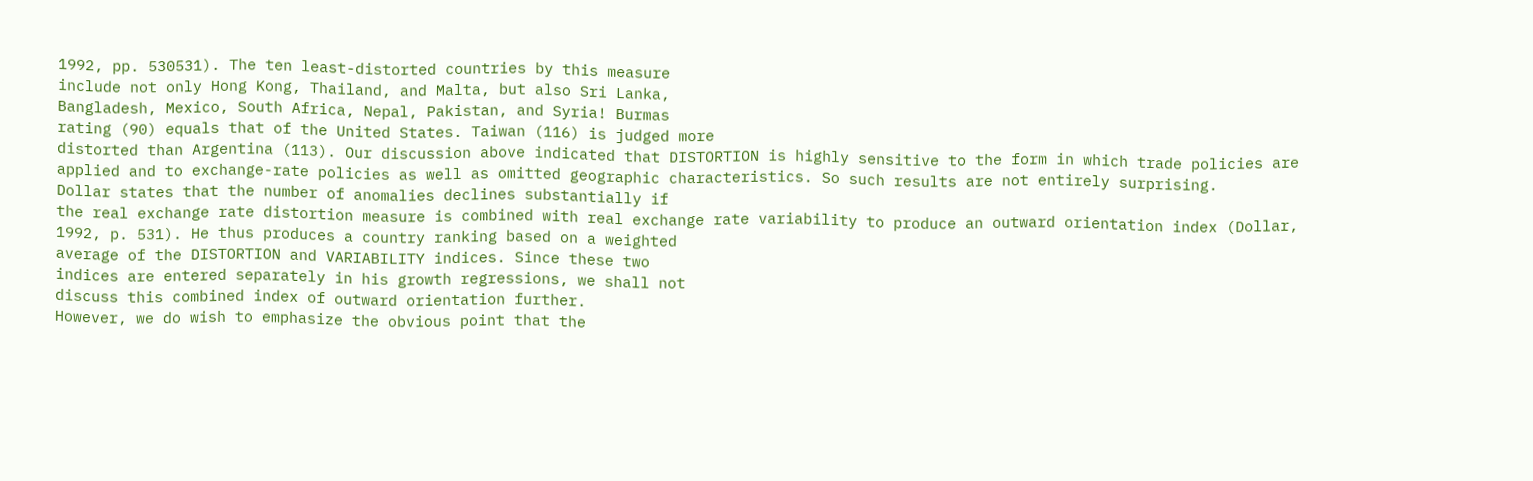1992, pp. 530531). The ten least-distorted countries by this measure
include not only Hong Kong, Thailand, and Malta, but also Sri Lanka,
Bangladesh, Mexico, South Africa, Nepal, Pakistan, and Syria! Burmas
rating (90) equals that of the United States. Taiwan (116) is judged more
distorted than Argentina (113). Our discussion above indicated that DISTORTION is highly sensitive to the form in which trade policies are
applied and to exchange-rate policies as well as omitted geographic characteristics. So such results are not entirely surprising.
Dollar states that the number of anomalies declines substantially if
the real exchange rate distortion measure is combined with real exchange rate variability to produce an outward orientation index (Dollar,
1992, p. 531). He thus produces a country ranking based on a weighted
average of the DISTORTION and VARIABILITY indices. Since these two
indices are entered separately in his growth regressions, we shall not
discuss this combined index of outward orientation further.
However, we do wish to emphasize the obvious point that the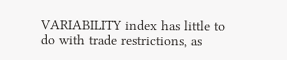VARIABILITY index has little to do with trade restrictions, as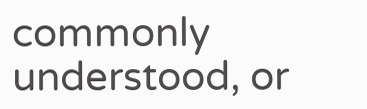commonly
understood, or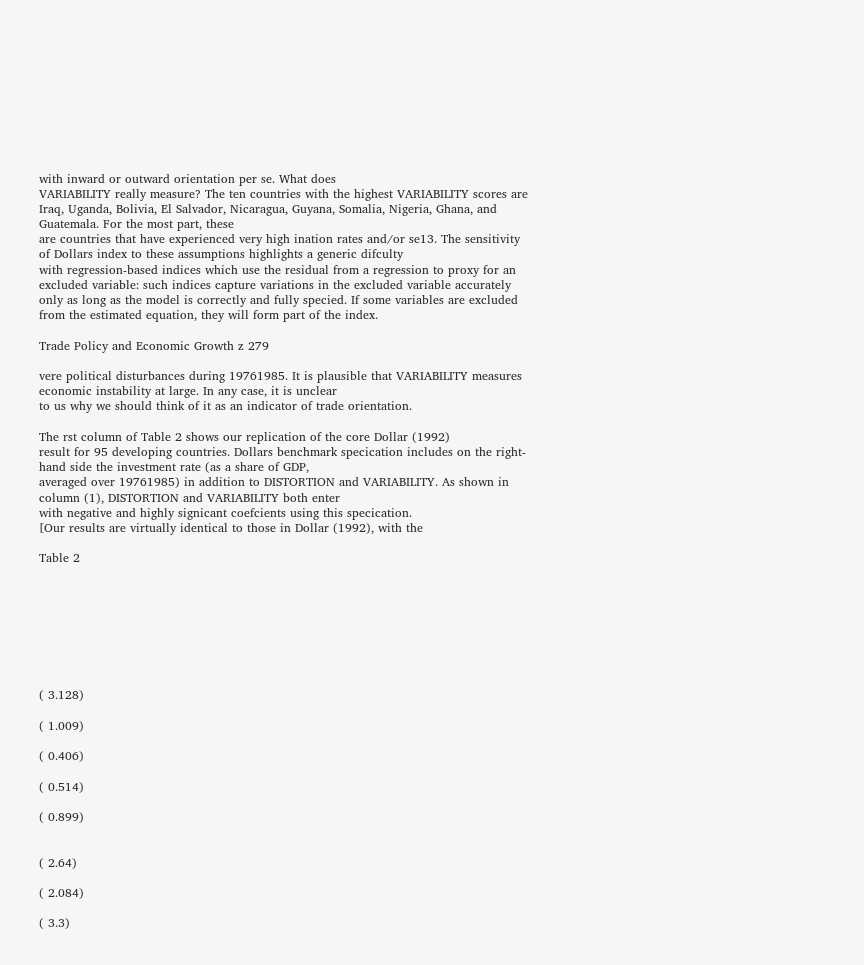with inward or outward orientation per se. What does
VARIABILITY really measure? The ten countries with the highest VARIABILITY scores are Iraq, Uganda, Bolivia, El Salvador, Nicaragua, Guyana, Somalia, Nigeria, Ghana, and Guatemala. For the most part, these
are countries that have experienced very high ination rates and/or se13. The sensitivity of Dollars index to these assumptions highlights a generic difculty
with regression-based indices which use the residual from a regression to proxy for an
excluded variable: such indices capture variations in the excluded variable accurately
only as long as the model is correctly and fully specied. If some variables are excluded
from the estimated equation, they will form part of the index.

Trade Policy and Economic Growth z 279

vere political disturbances during 19761985. It is plausible that VARIABILITY measures economic instability at large. In any case, it is unclear
to us why we should think of it as an indicator of trade orientation.

The rst column of Table 2 shows our replication of the core Dollar (1992)
result for 95 developing countries. Dollars benchmark specication includes on the right-hand side the investment rate (as a share of GDP,
averaged over 19761985) in addition to DISTORTION and VARIABILITY. As shown in column (1), DISTORTION and VARIABILITY both enter
with negative and highly signicant coefcients using this specication.
[Our results are virtually identical to those in Dollar (1992), with the

Table 2








( 3.128)

( 1.009)

( 0.406)

( 0.514)

( 0.899)


( 2.64)

( 2.084)

( 3.3)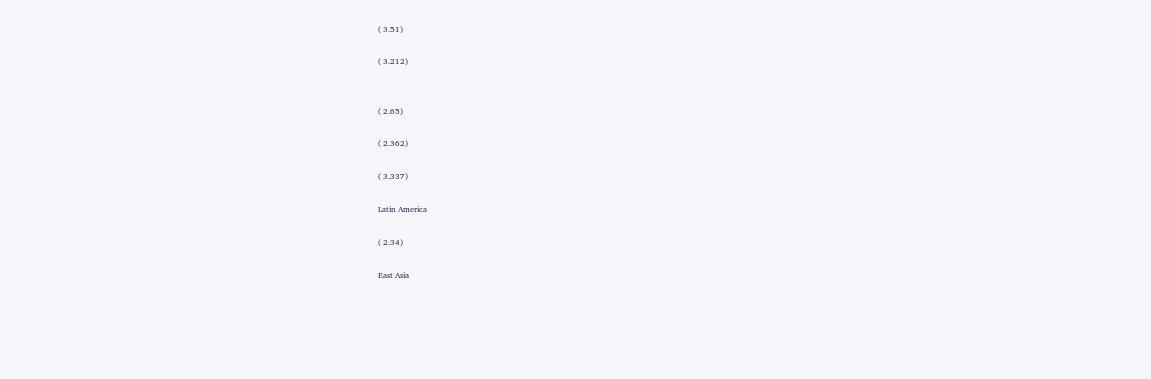( 3.51)

( 3.212)


( 2.65)

( 2.362)

( 3.337)

Latin America

( 2.34)

East Asia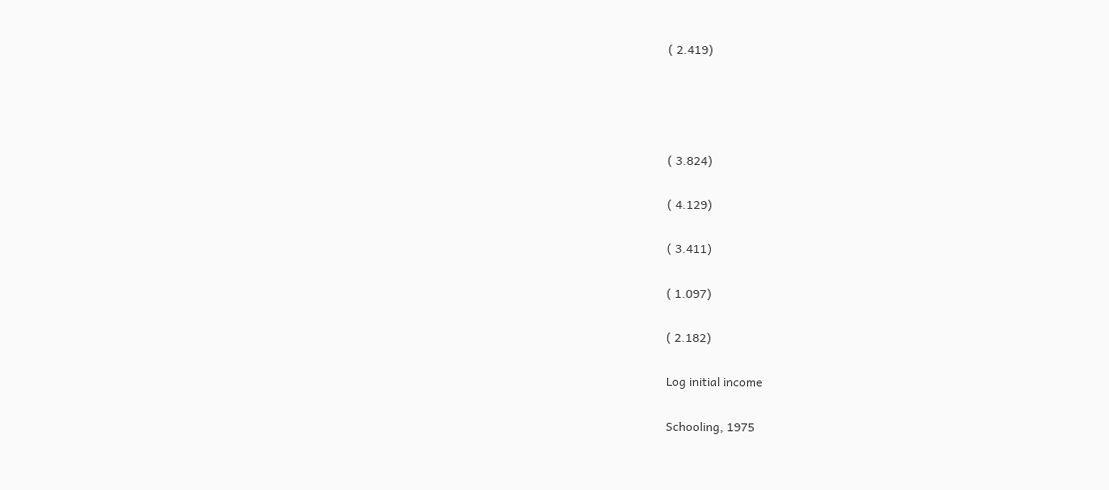( 2.419)




( 3.824)

( 4.129)

( 3.411)

( 1.097)

( 2.182)

Log initial income

Schooling, 1975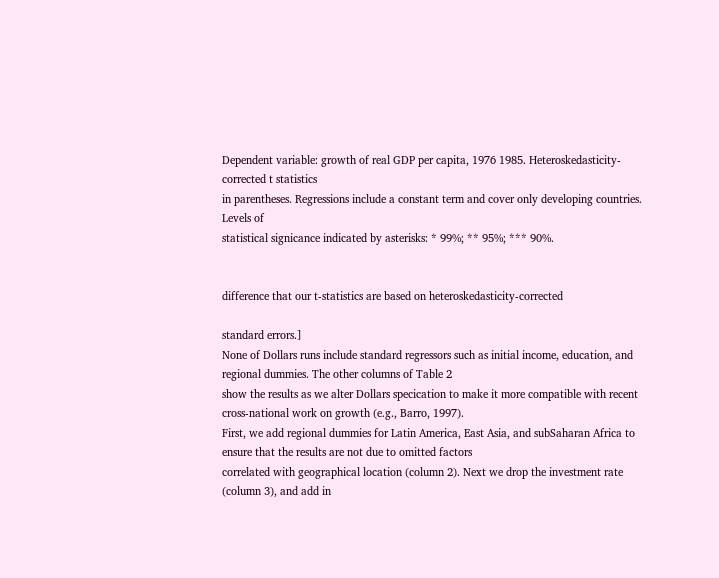Dependent variable: growth of real GDP per capita, 1976 1985. Heteroskedasticity-corrected t statistics
in parentheses. Regressions include a constant term and cover only developing countries. Levels of
statistical signicance indicated by asterisks: * 99%; ** 95%; *** 90%.


difference that our t-statistics are based on heteroskedasticity-corrected

standard errors.]
None of Dollars runs include standard regressors such as initial income, education, and regional dummies. The other columns of Table 2
show the results as we alter Dollars specication to make it more compatible with recent cross-national work on growth (e.g., Barro, 1997).
First, we add regional dummies for Latin America, East Asia, and subSaharan Africa to ensure that the results are not due to omitted factors
correlated with geographical location (column 2). Next we drop the investment rate (column 3), and add in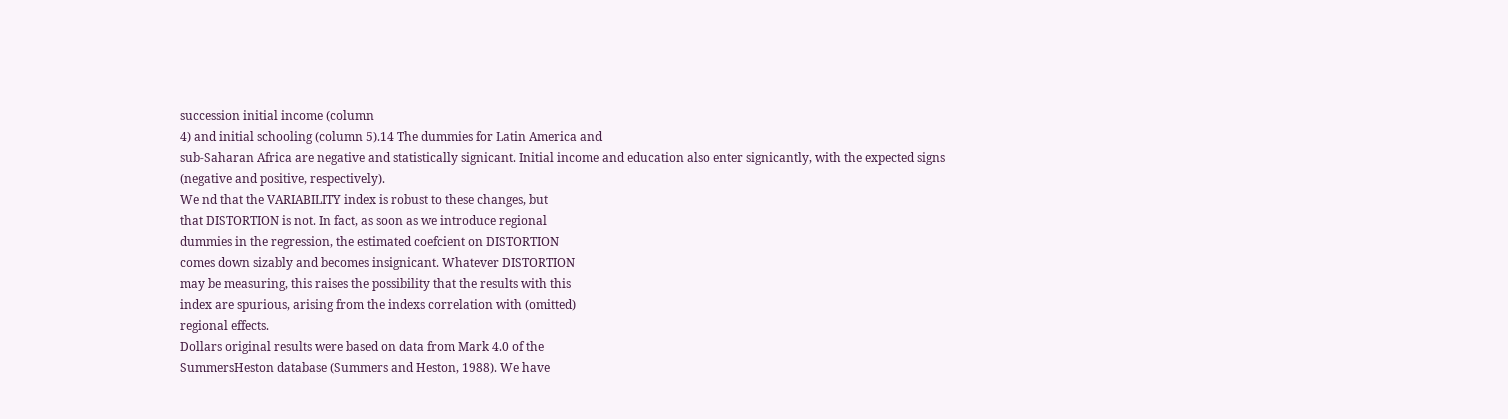succession initial income (column
4) and initial schooling (column 5).14 The dummies for Latin America and
sub-Saharan Africa are negative and statistically signicant. Initial income and education also enter signicantly, with the expected signs
(negative and positive, respectively).
We nd that the VARIABILITY index is robust to these changes, but
that DISTORTION is not. In fact, as soon as we introduce regional
dummies in the regression, the estimated coefcient on DISTORTION
comes down sizably and becomes insignicant. Whatever DISTORTION
may be measuring, this raises the possibility that the results with this
index are spurious, arising from the indexs correlation with (omitted)
regional effects.
Dollars original results were based on data from Mark 4.0 of the
SummersHeston database (Summers and Heston, 1988). We have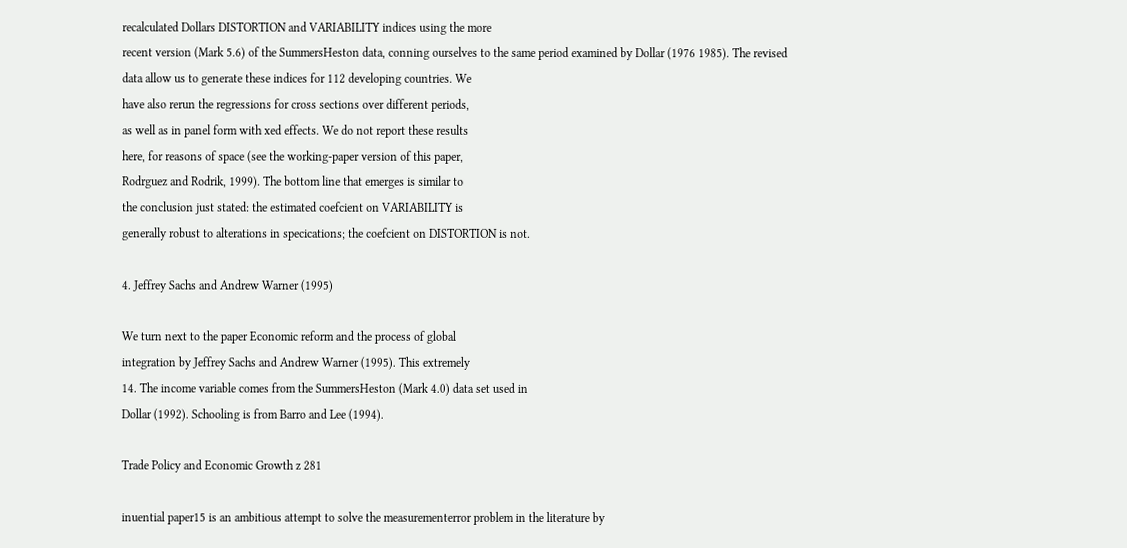recalculated Dollars DISTORTION and VARIABILITY indices using the more
recent version (Mark 5.6) of the SummersHeston data, conning ourselves to the same period examined by Dollar (1976 1985). The revised
data allow us to generate these indices for 112 developing countries. We
have also rerun the regressions for cross sections over different periods,
as well as in panel form with xed effects. We do not report these results
here, for reasons of space (see the working-paper version of this paper,
Rodrguez and Rodrik, 1999). The bottom line that emerges is similar to
the conclusion just stated: the estimated coefcient on VARIABILITY is
generally robust to alterations in specications; the coefcient on DISTORTION is not.

4. Jeffrey Sachs and Andrew Warner (1995)

We turn next to the paper Economic reform and the process of global
integration by Jeffrey Sachs and Andrew Warner (1995). This extremely
14. The income variable comes from the SummersHeston (Mark 4.0) data set used in
Dollar (1992). Schooling is from Barro and Lee (1994).

Trade Policy and Economic Growth z 281

inuential paper15 is an ambitious attempt to solve the measurementerror problem in the literature by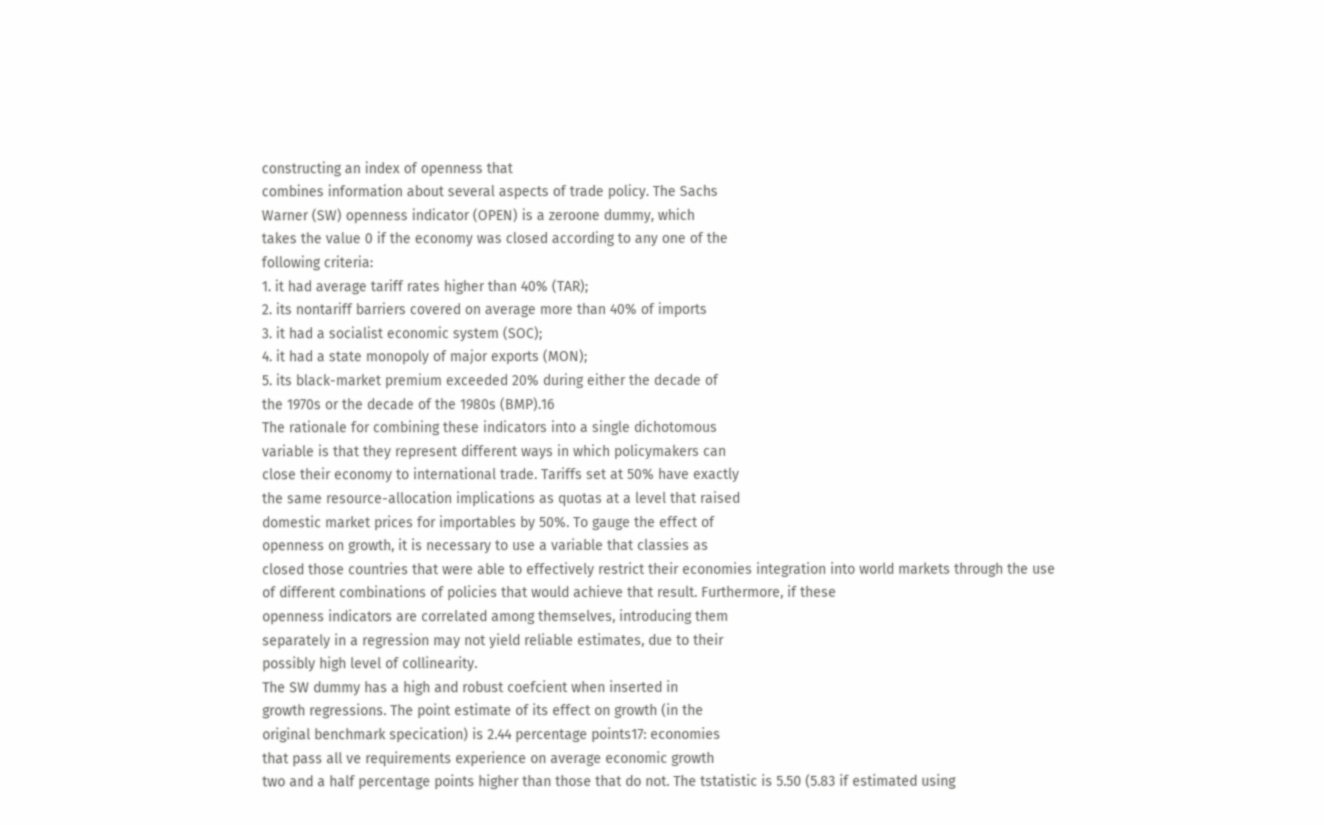constructing an index of openness that
combines information about several aspects of trade policy. The Sachs
Warner (SW) openness indicator (OPEN) is a zeroone dummy, which
takes the value 0 if the economy was closed according to any one of the
following criteria:
1. it had average tariff rates higher than 40% (TAR);
2. its nontariff barriers covered on average more than 40% of imports
3. it had a socialist economic system (SOC);
4. it had a state monopoly of major exports (MON);
5. its black-market premium exceeded 20% during either the decade of
the 1970s or the decade of the 1980s (BMP).16
The rationale for combining these indicators into a single dichotomous
variable is that they represent different ways in which policymakers can
close their economy to international trade. Tariffs set at 50% have exactly
the same resource-allocation implications as quotas at a level that raised
domestic market prices for importables by 50%. To gauge the effect of
openness on growth, it is necessary to use a variable that classies as
closed those countries that were able to effectively restrict their economies integration into world markets through the use of different combinations of policies that would achieve that result. Furthermore, if these
openness indicators are correlated among themselves, introducing them
separately in a regression may not yield reliable estimates, due to their
possibly high level of collinearity.
The SW dummy has a high and robust coefcient when inserted in
growth regressions. The point estimate of its effect on growth (in the
original benchmark specication) is 2.44 percentage points17: economies
that pass all ve requirements experience on average economic growth
two and a half percentage points higher than those that do not. The tstatistic is 5.50 (5.83 if estimated using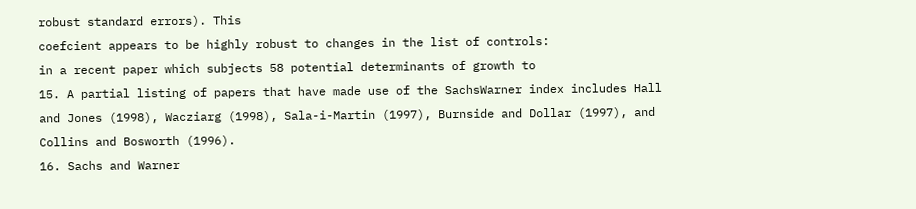robust standard errors). This
coefcient appears to be highly robust to changes in the list of controls:
in a recent paper which subjects 58 potential determinants of growth to
15. A partial listing of papers that have made use of the SachsWarner index includes Hall
and Jones (1998), Wacziarg (1998), Sala-i-Martin (1997), Burnside and Dollar (1997), and
Collins and Bosworth (1996).
16. Sachs and Warner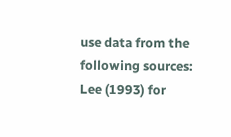use data from the following sources: Lee (1993) for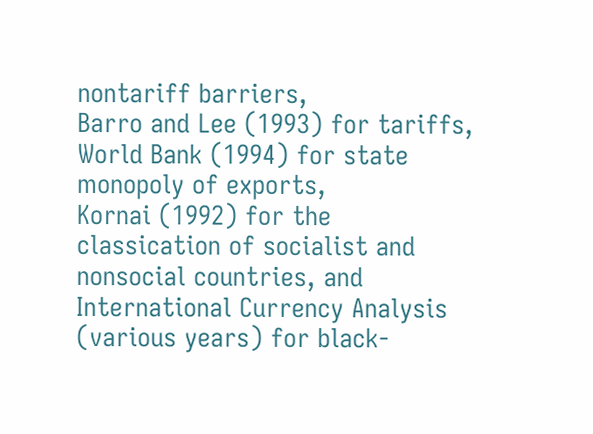nontariff barriers,
Barro and Lee (1993) for tariffs, World Bank (1994) for state monopoly of exports,
Kornai (1992) for the classication of socialist and nonsocial countries, and International Currency Analysis (various years) for black-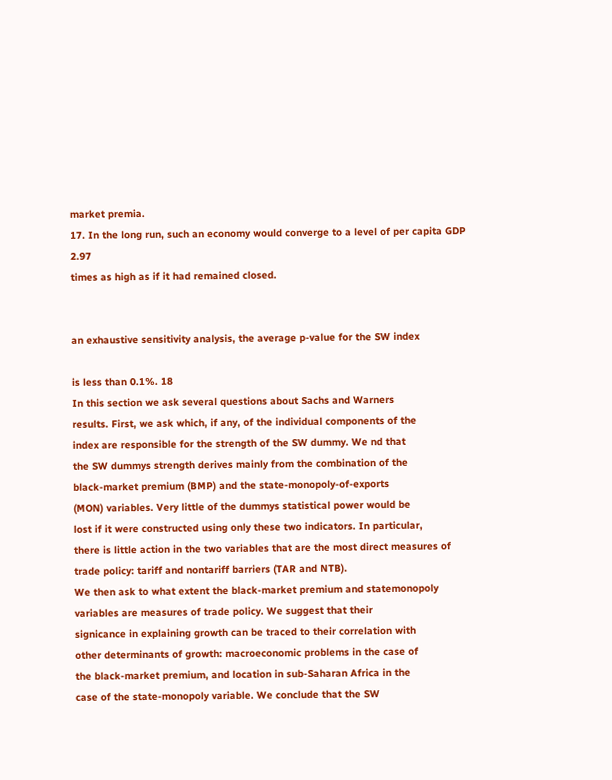market premia.
17. In the long run, such an economy would converge to a level of per capita GDP 2.97
times as high as if it had remained closed.


an exhaustive sensitivity analysis, the average p-value for the SW index

is less than 0.1%. 18
In this section we ask several questions about Sachs and Warners
results. First, we ask which, if any, of the individual components of the
index are responsible for the strength of the SW dummy. We nd that
the SW dummys strength derives mainly from the combination of the
black-market premium (BMP) and the state-monopoly-of-exports
(MON) variables. Very little of the dummys statistical power would be
lost if it were constructed using only these two indicators. In particular,
there is little action in the two variables that are the most direct measures of trade policy: tariff and nontariff barriers (TAR and NTB).
We then ask to what extent the black-market premium and statemonopoly variables are measures of trade policy. We suggest that their
signicance in explaining growth can be traced to their correlation with
other determinants of growth: macroeconomic problems in the case of
the black-market premium, and location in sub-Saharan Africa in the
case of the state-monopoly variable. We conclude that the SW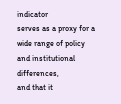indicator
serves as a proxy for a wide range of policy and institutional differences,
and that it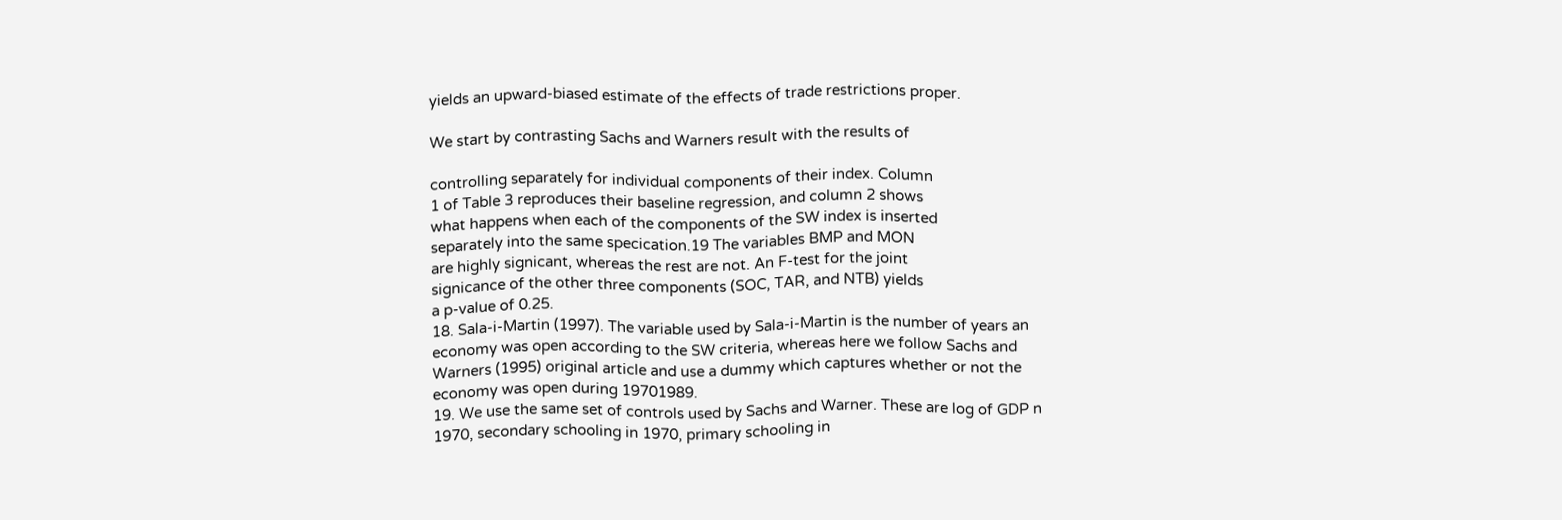yields an upward-biased estimate of the effects of trade restrictions proper.

We start by contrasting Sachs and Warners result with the results of

controlling separately for individual components of their index. Column
1 of Table 3 reproduces their baseline regression, and column 2 shows
what happens when each of the components of the SW index is inserted
separately into the same specication.19 The variables BMP and MON
are highly signicant, whereas the rest are not. An F-test for the joint
signicance of the other three components (SOC, TAR, and NTB) yields
a p-value of 0.25.
18. Sala-i-Martin (1997). The variable used by Sala-i-Martin is the number of years an
economy was open according to the SW criteria, whereas here we follow Sachs and
Warners (1995) original article and use a dummy which captures whether or not the
economy was open during 19701989.
19. We use the same set of controls used by Sachs and Warner. These are log of GDP n
1970, secondary schooling in 1970, primary schooling in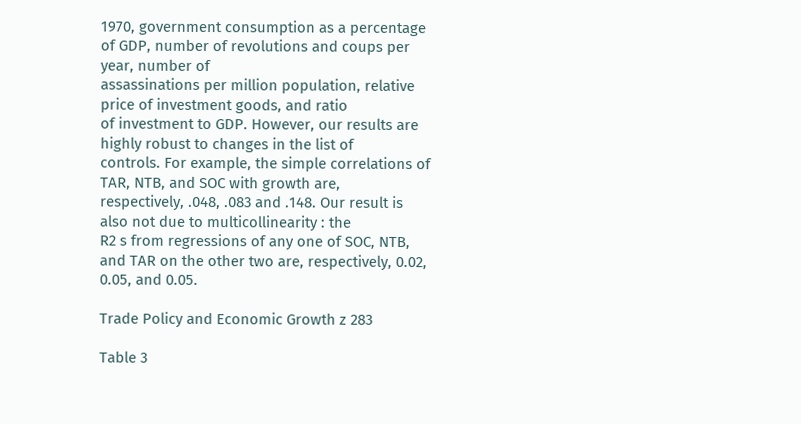1970, government consumption as a percentage of GDP, number of revolutions and coups per year, number of
assassinations per million population, relative price of investment goods, and ratio
of investment to GDP. However, our results are highly robust to changes in the list of
controls. For example, the simple correlations of TAR, NTB, and SOC with growth are,
respectively, .048, .083 and .148. Our result is also not due to multicollinearity : the
R2 s from regressions of any one of SOC, NTB, and TAR on the other two are, respectively, 0.02, 0.05, and 0.05.

Trade Policy and Economic Growth z 283

Table 3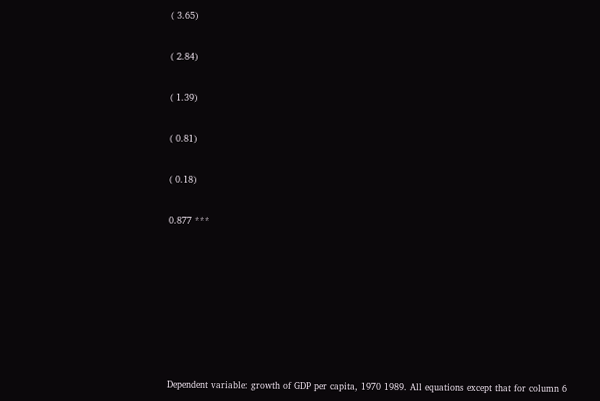( 3.65)


( 2.84)


( 1.39)


( 0.81)


( 0.18)


0.877 ***











Dependent variable: growth of GDP per capita, 1970 1989. All equations except that for column 6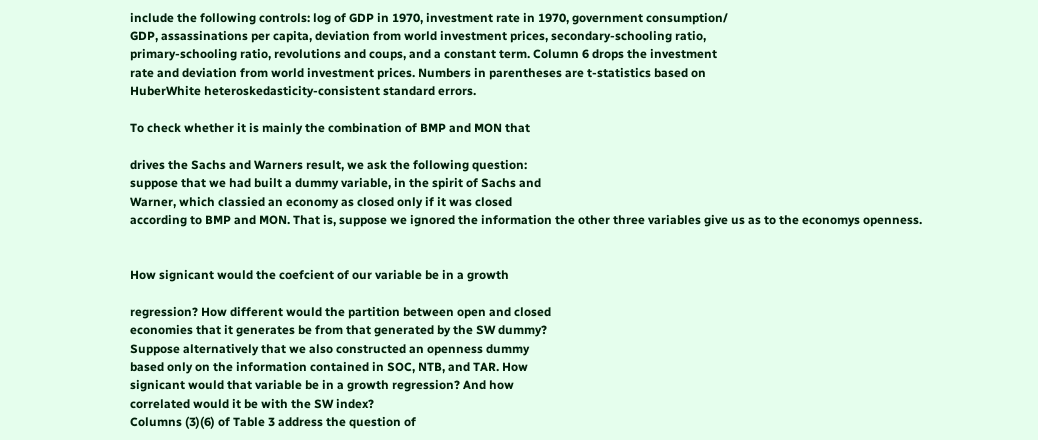include the following controls: log of GDP in 1970, investment rate in 1970, government consumption/
GDP, assassinations per capita, deviation from world investment prices, secondary-schooling ratio,
primary-schooling ratio, revolutions and coups, and a constant term. Column 6 drops the investment
rate and deviation from world investment prices. Numbers in parentheses are t-statistics based on
HuberWhite heteroskedasticity-consistent standard errors.

To check whether it is mainly the combination of BMP and MON that

drives the Sachs and Warners result, we ask the following question:
suppose that we had built a dummy variable, in the spirit of Sachs and
Warner, which classied an economy as closed only if it was closed
according to BMP and MON. That is, suppose we ignored the information the other three variables give us as to the economys openness.


How signicant would the coefcient of our variable be in a growth

regression? How different would the partition between open and closed
economies that it generates be from that generated by the SW dummy?
Suppose alternatively that we also constructed an openness dummy
based only on the information contained in SOC, NTB, and TAR. How
signicant would that variable be in a growth regression? And how
correlated would it be with the SW index?
Columns (3)(6) of Table 3 address the question of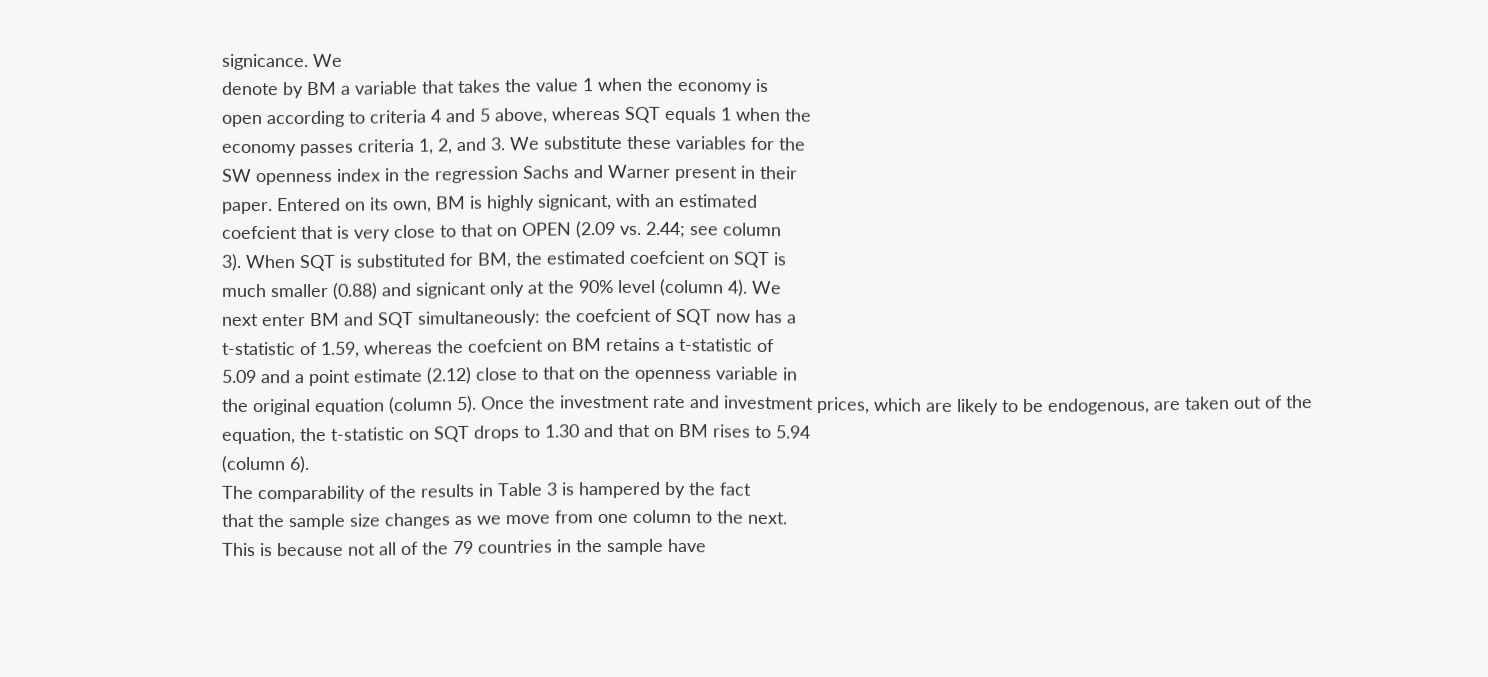signicance. We
denote by BM a variable that takes the value 1 when the economy is
open according to criteria 4 and 5 above, whereas SQT equals 1 when the
economy passes criteria 1, 2, and 3. We substitute these variables for the
SW openness index in the regression Sachs and Warner present in their
paper. Entered on its own, BM is highly signicant, with an estimated
coefcient that is very close to that on OPEN (2.09 vs. 2.44; see column
3). When SQT is substituted for BM, the estimated coefcient on SQT is
much smaller (0.88) and signicant only at the 90% level (column 4). We
next enter BM and SQT simultaneously: the coefcient of SQT now has a
t-statistic of 1.59, whereas the coefcient on BM retains a t-statistic of
5.09 and a point estimate (2.12) close to that on the openness variable in
the original equation (column 5). Once the investment rate and investment prices, which are likely to be endogenous, are taken out of the
equation, the t-statistic on SQT drops to 1.30 and that on BM rises to 5.94
(column 6).
The comparability of the results in Table 3 is hampered by the fact
that the sample size changes as we move from one column to the next.
This is because not all of the 79 countries in the sample have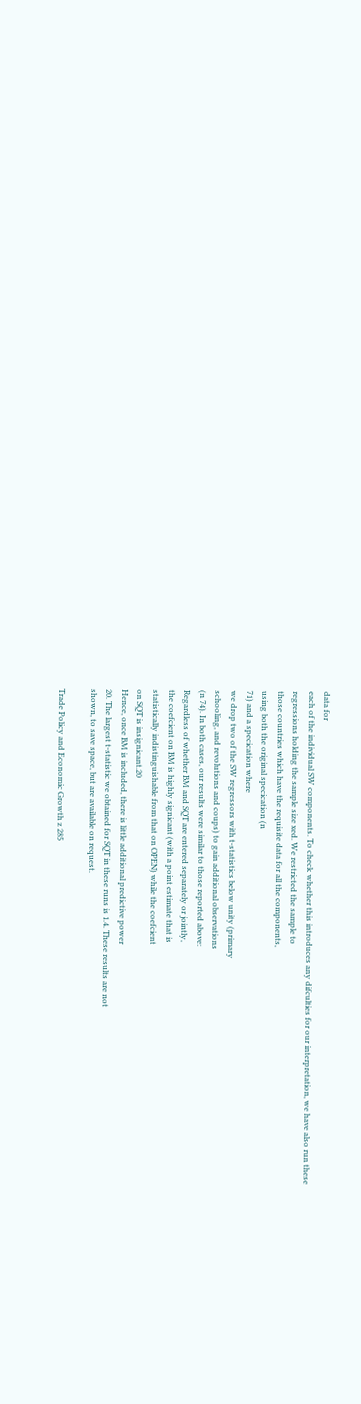data for
each of the individual SW components. To check whether this introduces any difculties for our interpretation, we have also run these
regressions holding the sample size xed. We restricted the sample to
those countries which have the requisite data for all the components,
using both the original specication (n
71) and a specication where
we drop two of the SW regressors with t-statistics below unity (primary
schooling, and revolutions and coups) to gain additional observations
(n 74). In both cases, our results were similar to those reported above:
Regardless of whether BM and SQT are entered separately or jointly,
the coefcient on BM is highly signicant (with a point estimate that is
statistically indistinguishable from that on OPEN) while the coefcient
on SQT is insignicant.20
Hence, once BM is included, there is little additional predictive power
20. The largest t-statistic we obtained for SQT in these runs is 1.4. These results are not
shown, to save space, but are available on request.

Trade Policy and Economic Growth z 285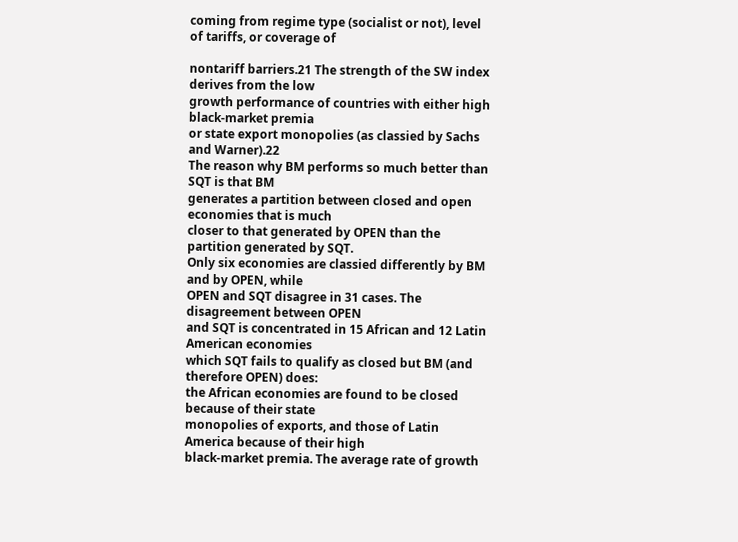coming from regime type (socialist or not), level of tariffs, or coverage of

nontariff barriers.21 The strength of the SW index derives from the low
growth performance of countries with either high black-market premia
or state export monopolies (as classied by Sachs and Warner).22
The reason why BM performs so much better than SQT is that BM
generates a partition between closed and open economies that is much
closer to that generated by OPEN than the partition generated by SQT.
Only six economies are classied differently by BM and by OPEN, while
OPEN and SQT disagree in 31 cases. The disagreement between OPEN
and SQT is concentrated in 15 African and 12 Latin American economies
which SQT fails to qualify as closed but BM (and therefore OPEN) does:
the African economies are found to be closed because of their state
monopolies of exports, and those of Latin America because of their high
black-market premia. The average rate of growth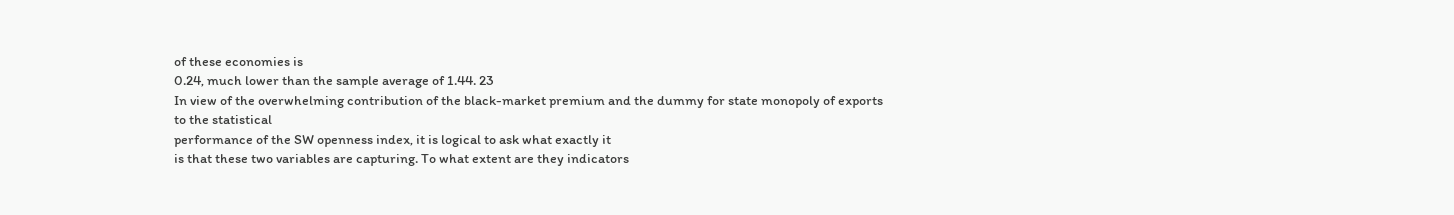of these economies is
0.24, much lower than the sample average of 1.44. 23
In view of the overwhelming contribution of the black-market premium and the dummy for state monopoly of exports to the statistical
performance of the SW openness index, it is logical to ask what exactly it
is that these two variables are capturing. To what extent are they indicators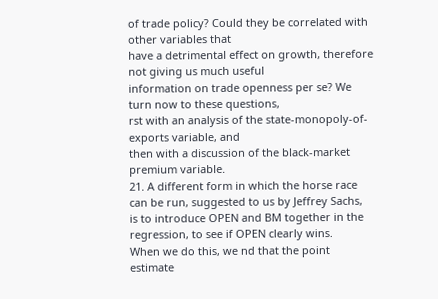of trade policy? Could they be correlated with other variables that
have a detrimental effect on growth, therefore not giving us much useful
information on trade openness per se? We turn now to these questions,
rst with an analysis of the state-monopoly-of-exports variable, and
then with a discussion of the black-market premium variable.
21. A different form in which the horse race can be run, suggested to us by Jeffrey Sachs,
is to introduce OPEN and BM together in the regression, to see if OPEN clearly wins.
When we do this, we nd that the point estimate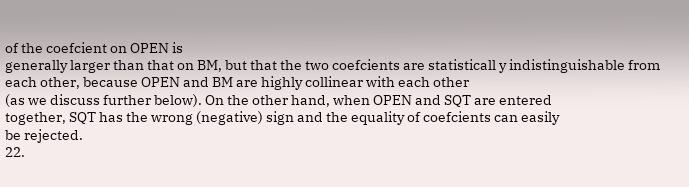of the coefcient on OPEN is
generally larger than that on BM, but that the two coefcients are statisticall y indistinguishable from each other, because OPEN and BM are highly collinear with each other
(as we discuss further below). On the other hand, when OPEN and SQT are entered
together, SQT has the wrong (negative) sign and the equality of coefcients can easily
be rejected.
22.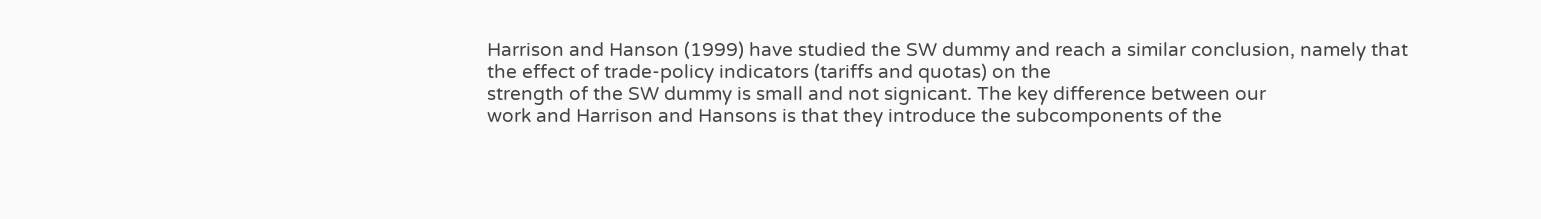Harrison and Hanson (1999) have studied the SW dummy and reach a similar conclusion, namely that the effect of trade-policy indicators (tariffs and quotas) on the
strength of the SW dummy is small and not signicant. The key difference between our
work and Harrison and Hansons is that they introduce the subcomponents of the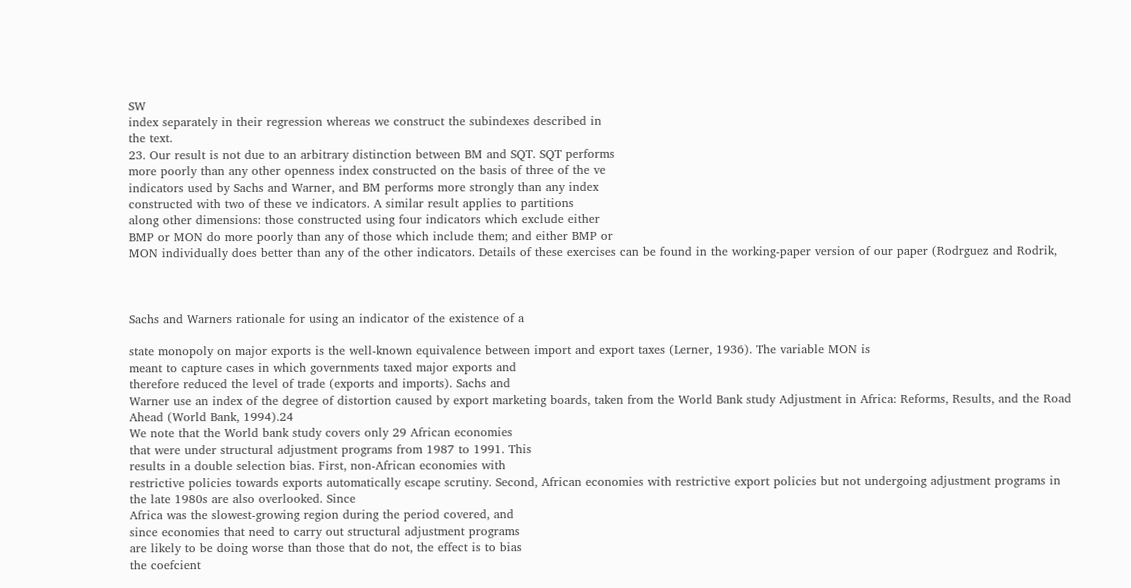SW
index separately in their regression whereas we construct the subindexes described in
the text.
23. Our result is not due to an arbitrary distinction between BM and SQT. SQT performs
more poorly than any other openness index constructed on the basis of three of the ve
indicators used by Sachs and Warner, and BM performs more strongly than any index
constructed with two of these ve indicators. A similar result applies to partitions
along other dimensions: those constructed using four indicators which exclude either
BMP or MON do more poorly than any of those which include them; and either BMP or
MON individually does better than any of the other indicators. Details of these exercises can be found in the working-paper version of our paper (Rodrguez and Rodrik,



Sachs and Warners rationale for using an indicator of the existence of a

state monopoly on major exports is the well-known equivalence between import and export taxes (Lerner, 1936). The variable MON is
meant to capture cases in which governments taxed major exports and
therefore reduced the level of trade (exports and imports). Sachs and
Warner use an index of the degree of distortion caused by export marketing boards, taken from the World Bank study Adjustment in Africa: Reforms, Results, and the Road Ahead (World Bank, 1994).24
We note that the World bank study covers only 29 African economies
that were under structural adjustment programs from 1987 to 1991. This
results in a double selection bias. First, non-African economies with
restrictive policies towards exports automatically escape scrutiny. Second, African economies with restrictive export policies but not undergoing adjustment programs in the late 1980s are also overlooked. Since
Africa was the slowest-growing region during the period covered, and
since economies that need to carry out structural adjustment programs
are likely to be doing worse than those that do not, the effect is to bias
the coefcient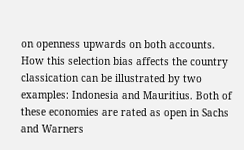on openness upwards on both accounts.
How this selection bias affects the country classication can be illustrated by two examples: Indonesia and Mauritius. Both of these economies are rated as open in Sachs and Warners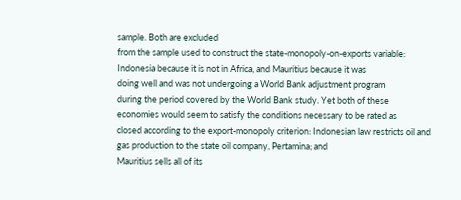sample. Both are excluded
from the sample used to construct the state-monopoly-on-exports variable: Indonesia because it is not in Africa, and Mauritius because it was
doing well and was not undergoing a World Bank adjustment program
during the period covered by the World Bank study. Yet both of these
economies would seem to satisfy the conditions necessary to be rated as
closed according to the export-monopoly criterion: Indonesian law restricts oil and gas production to the state oil company, Pertamina; and
Mauritius sells all of its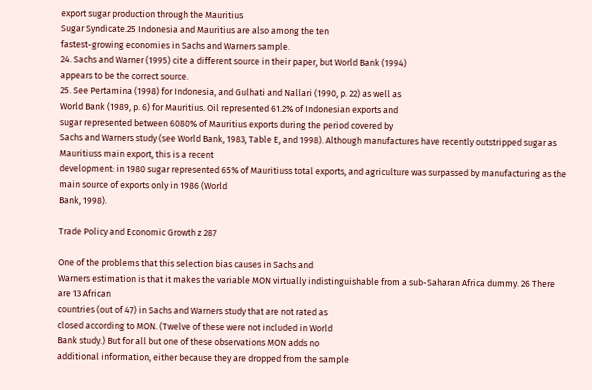export sugar production through the Mauritius
Sugar Syndicate.25 Indonesia and Mauritius are also among the ten
fastest-growing economies in Sachs and Warners sample.
24. Sachs and Warner (1995) cite a different source in their paper, but World Bank (1994)
appears to be the correct source.
25. See Pertamina (1998) for Indonesia, and Gulhati and Nallari (1990, p. 22) as well as
World Bank (1989, p. 6) for Mauritius. Oil represented 61.2% of Indonesian exports and
sugar represented between 6080% of Mauritius exports during the period covered by
Sachs and Warners study (see World Bank, 1983, Table E, and 1998). Although manufactures have recently outstripped sugar as Mauritiuss main export, this is a recent
development: in 1980 sugar represented 65% of Mauritiuss total exports, and agriculture was surpassed by manufacturing as the main source of exports only in 1986 (World
Bank, 1998).

Trade Policy and Economic Growth z 287

One of the problems that this selection bias causes in Sachs and
Warners estimation is that it makes the variable MON virtually indistinguishable from a sub-Saharan Africa dummy. 26 There are 13 African
countries (out of 47) in Sachs and Warners study that are not rated as
closed according to MON. (Twelve of these were not included in World
Bank study.) But for all but one of these observations MON adds no
additional information, either because they are dropped from the sample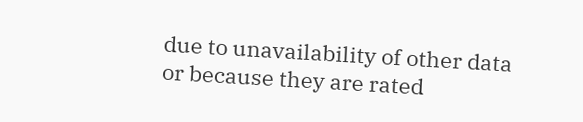due to unavailability of other data or because they are rated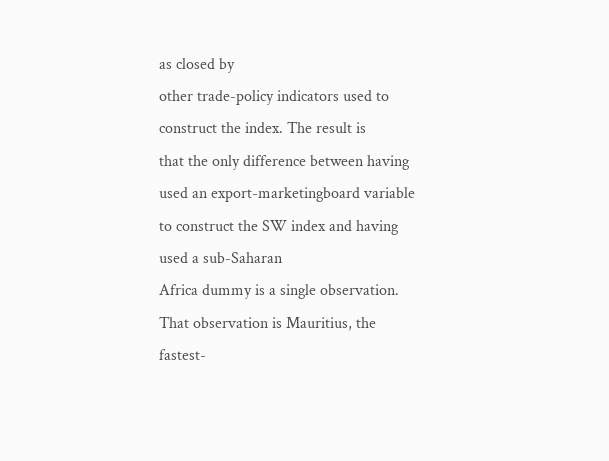as closed by
other trade-policy indicators used to construct the index. The result is
that the only difference between having used an export-marketingboard variable to construct the SW index and having used a sub-Saharan
Africa dummy is a single observation. That observation is Mauritius, the
fastest-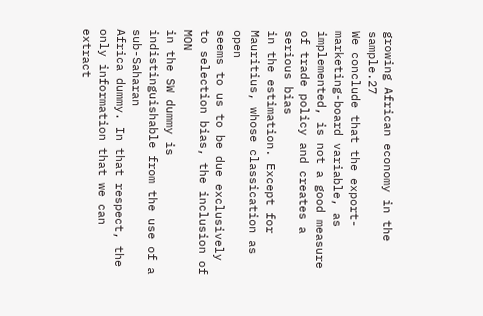growing African economy in the sample.27
We conclude that the export-marketing-board variable, as implemented, is not a good measure of trade policy and creates a serious bias
in the estimation. Except for Mauritius, whose classication as open
seems to us to be due exclusively to selection bias, the inclusion of MON
in the SW dummy is indistinguishable from the use of a sub-Saharan
Africa dummy. In that respect, the only information that we can extract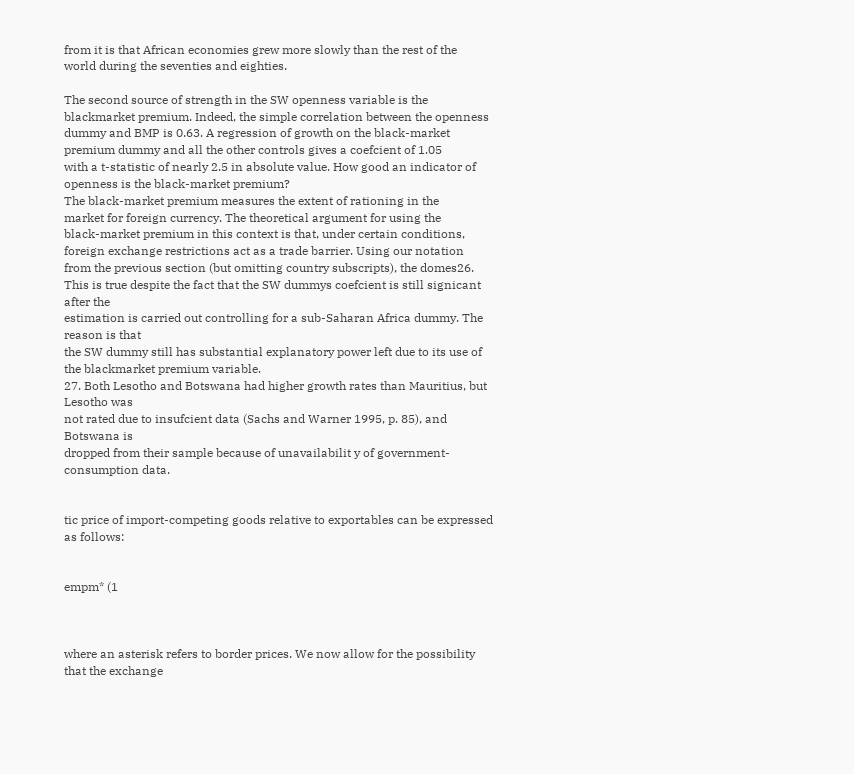from it is that African economies grew more slowly than the rest of the
world during the seventies and eighties.

The second source of strength in the SW openness variable is the blackmarket premium. Indeed, the simple correlation between the openness
dummy and BMP is 0.63. A regression of growth on the black-market
premium dummy and all the other controls gives a coefcient of 1.05
with a t-statistic of nearly 2.5 in absolute value. How good an indicator of
openness is the black-market premium?
The black-market premium measures the extent of rationing in the
market for foreign currency. The theoretical argument for using the
black-market premium in this context is that, under certain conditions,
foreign exchange restrictions act as a trade barrier. Using our notation
from the previous section (but omitting country subscripts), the domes26. This is true despite the fact that the SW dummys coefcient is still signicant after the
estimation is carried out controlling for a sub-Saharan Africa dummy. The reason is that
the SW dummy still has substantial explanatory power left due to its use of the blackmarket premium variable.
27. Both Lesotho and Botswana had higher growth rates than Mauritius, but Lesotho was
not rated due to insufcient data (Sachs and Warner 1995, p. 85), and Botswana is
dropped from their sample because of unavailabilit y of government-consumption data.


tic price of import-competing goods relative to exportables can be expressed as follows:


empm* (1



where an asterisk refers to border prices. We now allow for the possibility that the exchange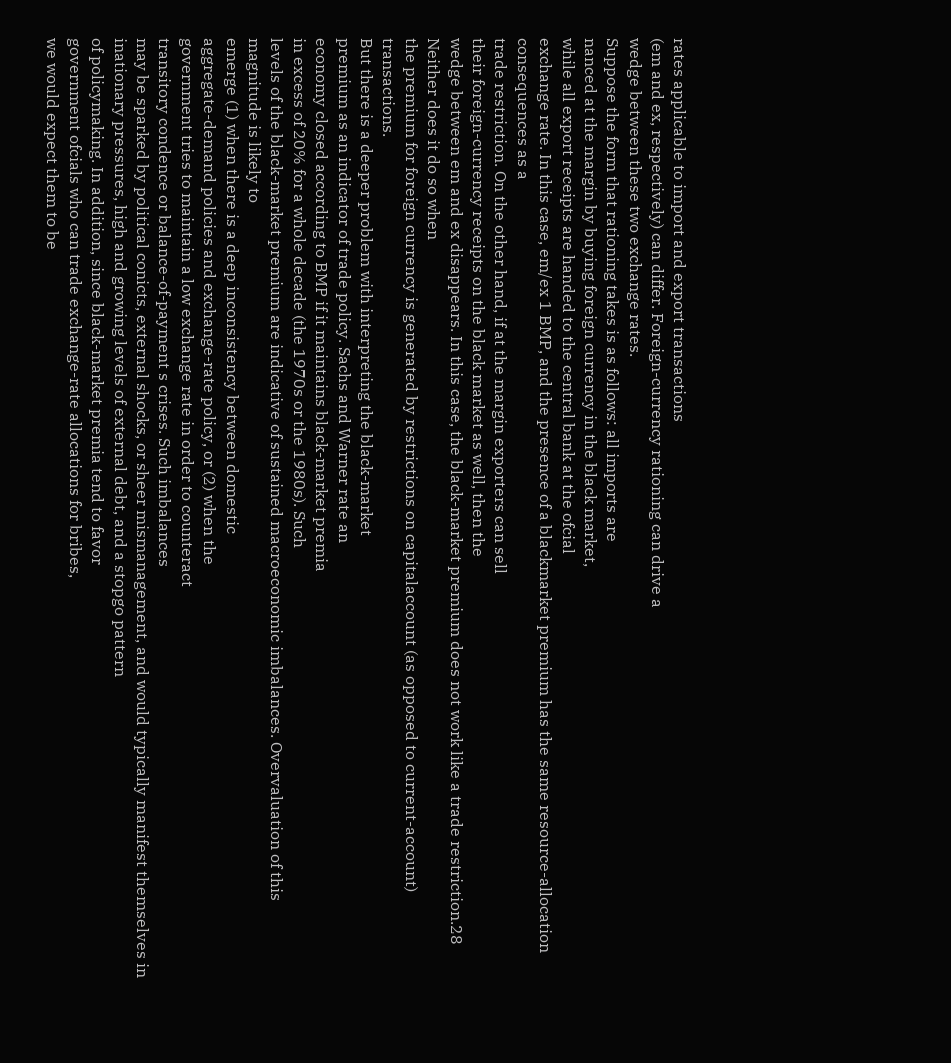rates applicable to import and export transactions
(em and ex, respectively) can differ. Foreign-currency rationing can drive a
wedge between these two exchange rates.
Suppose the form that rationing takes is as follows: all imports are
nanced at the margin by buying foreign currency in the black market,
while all export receipts are handed to the central bank at the ofcial
exchange rate. In this case, em/ex 1 BMP, and the presence of a blackmarket premium has the same resource-allocation consequences as a
trade restriction. On the other hand, if at the margin exporters can sell
their foreign-currency receipts on the black market as well, then the
wedge between em and ex disappears. In this case, the black-market premium does not work like a trade restriction.28 Neither does it do so when
the premium for foreign currency is generated by restrictions on capitalaccount (as opposed to current-account) transactions.
But there is a deeper problem with interpreting the black-market
premium as an indicator of trade policy. Sachs and Warner rate an
economy closed according to BMP if it maintains black-market premia
in excess of 20% for a whole decade (the 1970s or the 1980s). Such
levels of the black-market premium are indicative of sustained macroeconomic imbalances. Overvaluation of this magnitude is likely to
emerge (1) when there is a deep inconsistency between domestic
aggregate-demand policies and exchange-rate policy, or (2) when the
government tries to maintain a low exchange rate in order to counteract
transitory condence or balance-of-payment s crises. Such imbalances
may be sparked by political conicts, external shocks, or sheer mismanagement, and would typically manifest themselves in inationary pressures, high and growing levels of external debt, and a stopgo pattern
of policymaking. In addition, since black-market premia tend to favor
government ofcials who can trade exchange-rate allocations for bribes,
we would expect them to be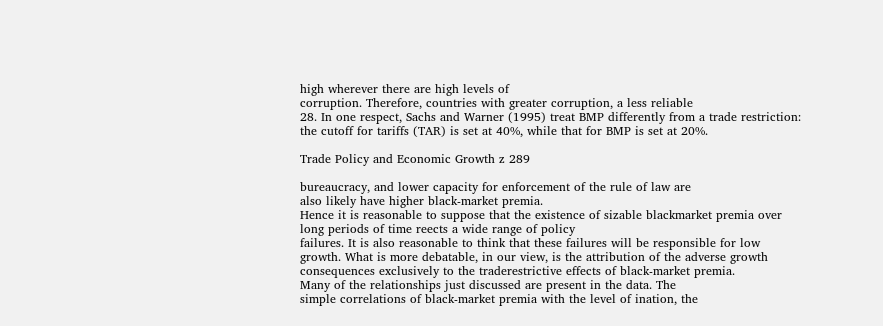high wherever there are high levels of
corruption. Therefore, countries with greater corruption, a less reliable
28. In one respect, Sachs and Warner (1995) treat BMP differently from a trade restriction:
the cutoff for tariffs (TAR) is set at 40%, while that for BMP is set at 20%.

Trade Policy and Economic Growth z 289

bureaucracy, and lower capacity for enforcement of the rule of law are
also likely have higher black-market premia.
Hence it is reasonable to suppose that the existence of sizable blackmarket premia over long periods of time reects a wide range of policy
failures. It is also reasonable to think that these failures will be responsible for low growth. What is more debatable, in our view, is the attribution of the adverse growth consequences exclusively to the traderestrictive effects of black-market premia.
Many of the relationships just discussed are present in the data. The
simple correlations of black-market premia with the level of ination, the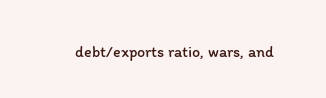debt/exports ratio, wars, and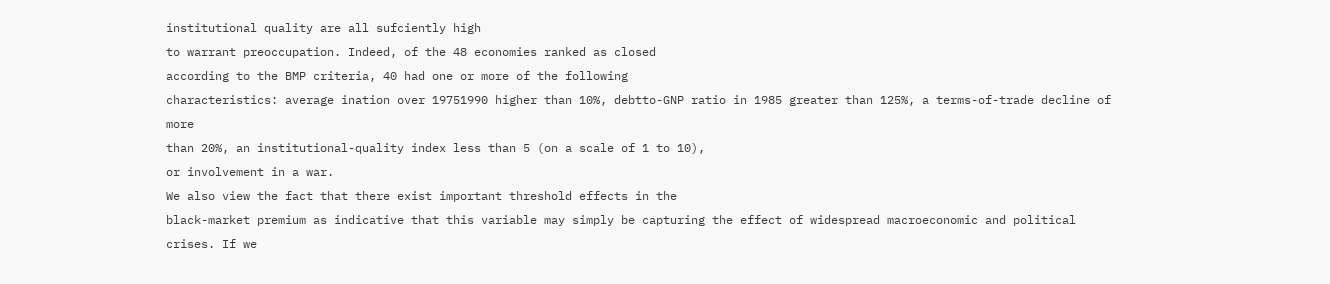institutional quality are all sufciently high
to warrant preoccupation. Indeed, of the 48 economies ranked as closed
according to the BMP criteria, 40 had one or more of the following
characteristics: average ination over 19751990 higher than 10%, debtto-GNP ratio in 1985 greater than 125%, a terms-of-trade decline of more
than 20%, an institutional-quality index less than 5 (on a scale of 1 to 10),
or involvement in a war.
We also view the fact that there exist important threshold effects in the
black-market premium as indicative that this variable may simply be capturing the effect of widespread macroeconomic and political crises. If we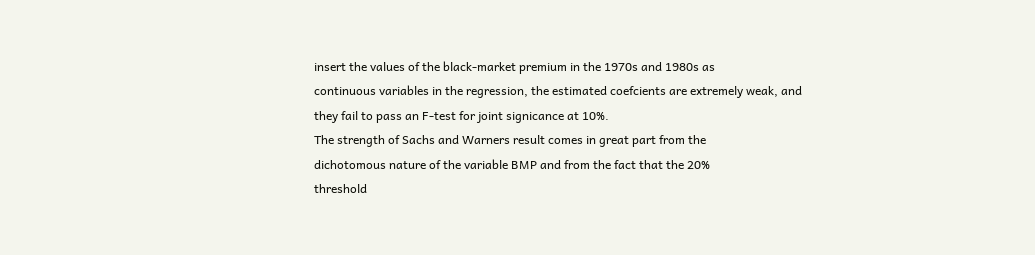insert the values of the black-market premium in the 1970s and 1980s as
continuous variables in the regression, the estimated coefcients are extremely weak, and they fail to pass an F-test for joint signicance at 10%.
The strength of Sachs and Warners result comes in great part from the
dichotomous nature of the variable BMP and from the fact that the 20%
threshold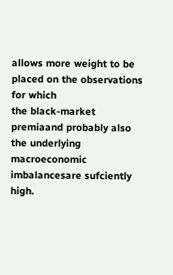allows more weight to be placed on the observations for which
the black-market premiaand probably also the underlying macroeconomic imbalancesare sufciently high.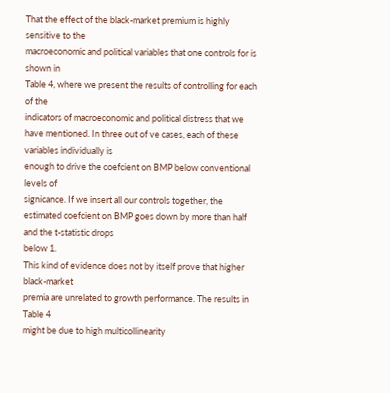That the effect of the black-market premium is highly sensitive to the
macroeconomic and political variables that one controls for is shown in
Table 4, where we present the results of controlling for each of the
indicators of macroeconomic and political distress that we have mentioned. In three out of ve cases, each of these variables individually is
enough to drive the coefcient on BMP below conventional levels of
signicance. If we insert all our controls together, the estimated coefcient on BMP goes down by more than half and the t-statistic drops
below 1.
This kind of evidence does not by itself prove that higher black-market
premia are unrelated to growth performance. The results in Table 4
might be due to high multicollinearity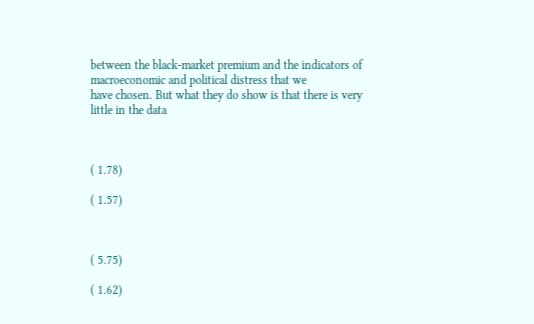between the black-market premium and the indicators of macroeconomic and political distress that we
have chosen. But what they do show is that there is very little in the data



( 1.78)

( 1.57)



( 5.75)

( 1.62)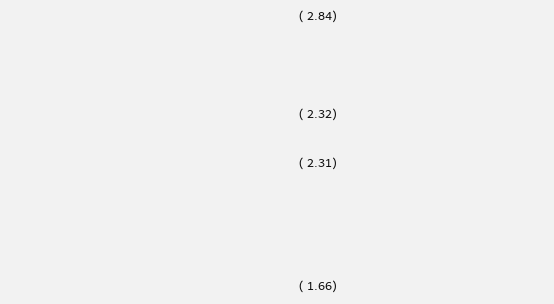( 2.84)



( 2.32)

( 2.31)




( 1.66)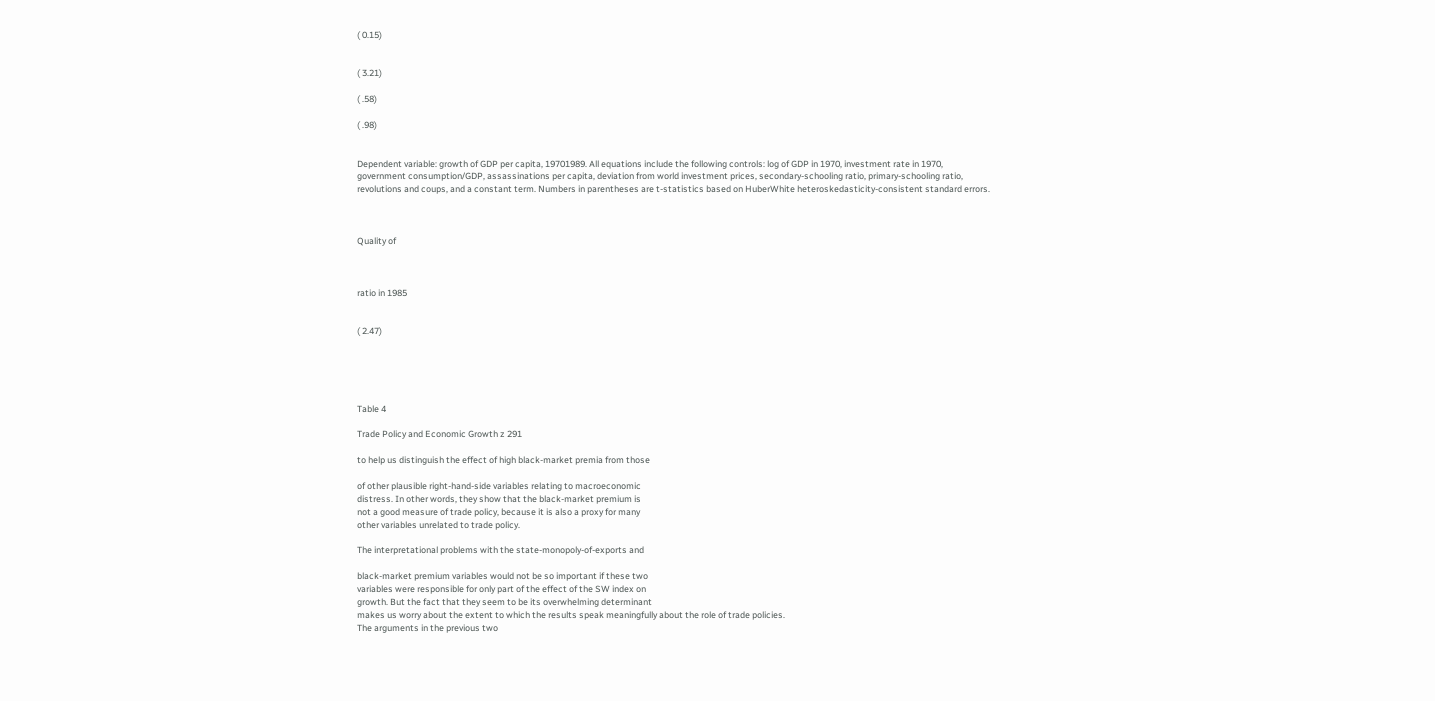( 0.15)


( 3.21)

( .58)

( .98)


Dependent variable: growth of GDP per capita, 19701989. All equations include the following controls: log of GDP in 1970, investment rate in 1970,
government consumption/GDP, assassinations per capita, deviation from world investment prices, secondary-schooling ratio, primary-schooling ratio,
revolutions and coups, and a constant term. Numbers in parentheses are t-statistics based on HuberWhite heteroskedasticity-consistent standard errors.



Quality of



ratio in 1985


( 2.47)





Table 4

Trade Policy and Economic Growth z 291

to help us distinguish the effect of high black-market premia from those

of other plausible right-hand-side variables relating to macroeconomic
distress. In other words, they show that the black-market premium is
not a good measure of trade policy, because it is also a proxy for many
other variables unrelated to trade policy.

The interpretational problems with the state-monopoly-of-exports and

black-market premium variables would not be so important if these two
variables were responsible for only part of the effect of the SW index on
growth. But the fact that they seem to be its overwhelming determinant
makes us worry about the extent to which the results speak meaningfully about the role of trade policies.
The arguments in the previous two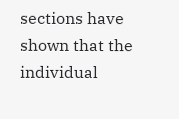sections have shown that the
individual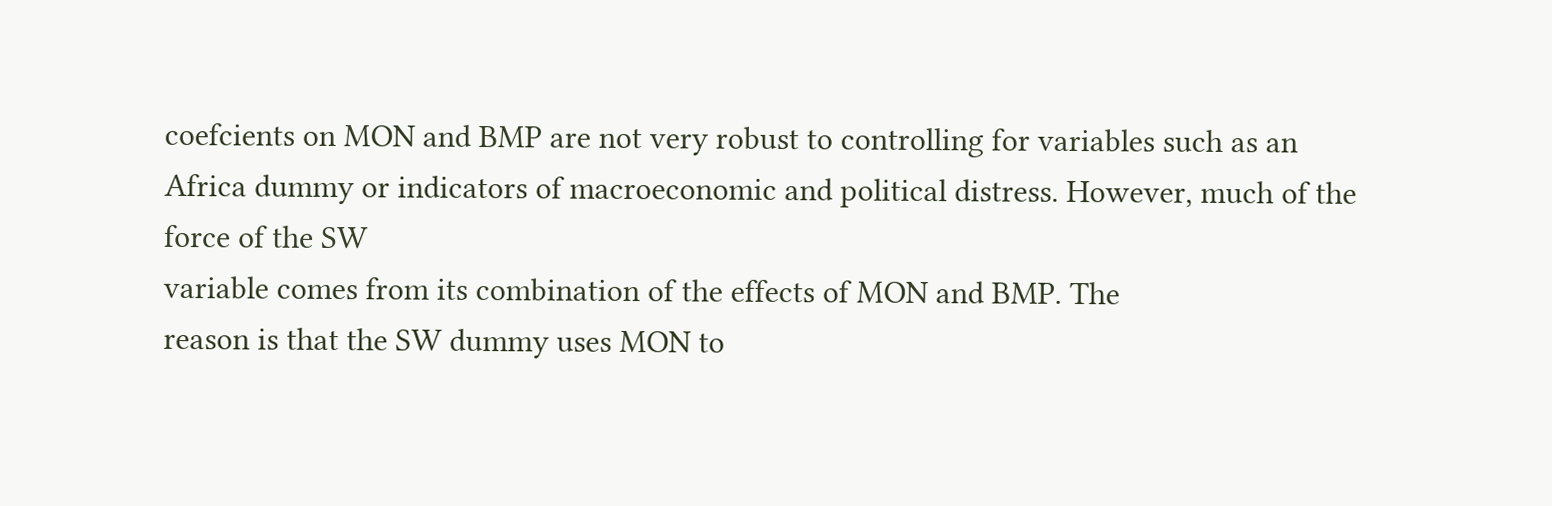coefcients on MON and BMP are not very robust to controlling for variables such as an Africa dummy or indicators of macroeconomic and political distress. However, much of the force of the SW
variable comes from its combination of the effects of MON and BMP. The
reason is that the SW dummy uses MON to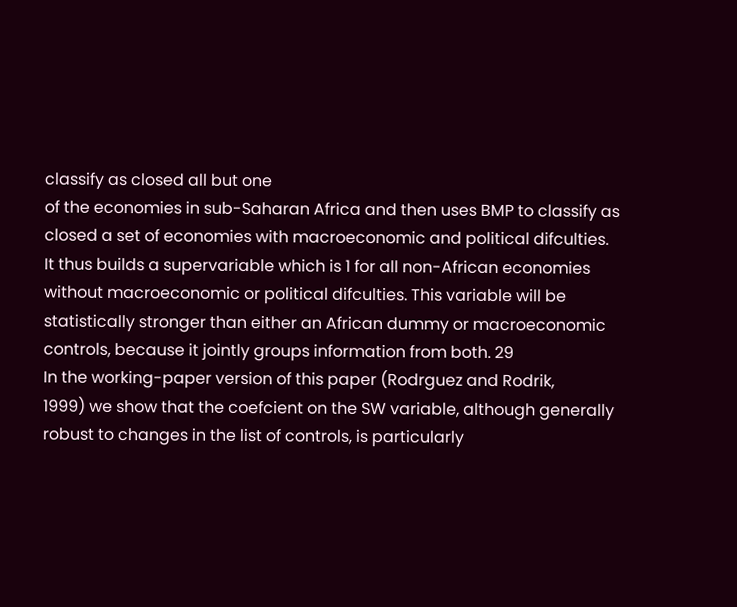classify as closed all but one
of the economies in sub-Saharan Africa and then uses BMP to classify as
closed a set of economies with macroeconomic and political difculties.
It thus builds a supervariable which is 1 for all non-African economies
without macroeconomic or political difculties. This variable will be statistically stronger than either an African dummy or macroeconomic controls, because it jointly groups information from both. 29
In the working-paper version of this paper (Rodrguez and Rodrik,
1999) we show that the coefcient on the SW variable, although generally robust to changes in the list of controls, is particularly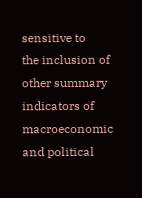sensitive to
the inclusion of other summary indicators of macroeconomic and political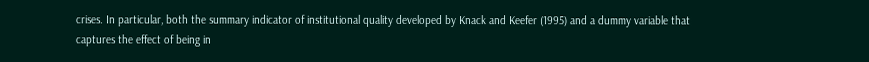crises. In particular, both the summary indicator of institutional quality developed by Knack and Keefer (1995) and a dummy variable that
captures the effect of being in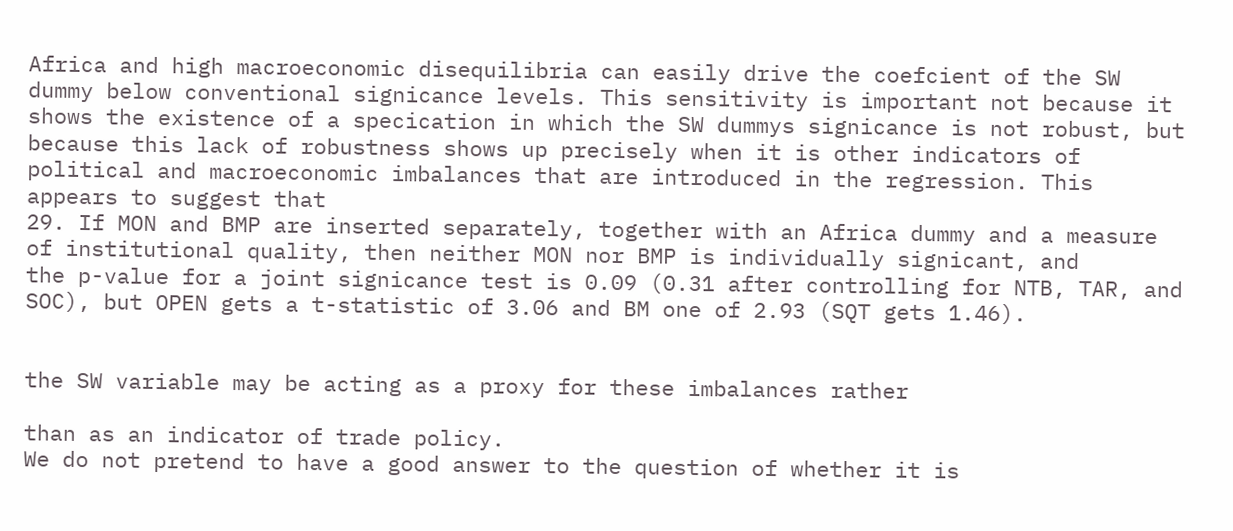Africa and high macroeconomic disequilibria can easily drive the coefcient of the SW dummy below conventional signicance levels. This sensitivity is important not because it
shows the existence of a specication in which the SW dummys signicance is not robust, but because this lack of robustness shows up precisely when it is other indicators of political and macroeconomic imbalances that are introduced in the regression. This appears to suggest that
29. If MON and BMP are inserted separately, together with an Africa dummy and a measure of institutional quality, then neither MON nor BMP is individually signicant, and
the p-value for a joint signicance test is 0.09 (0.31 after controlling for NTB, TAR, and
SOC), but OPEN gets a t-statistic of 3.06 and BM one of 2.93 (SQT gets 1.46).


the SW variable may be acting as a proxy for these imbalances rather

than as an indicator of trade policy.
We do not pretend to have a good answer to the question of whether it is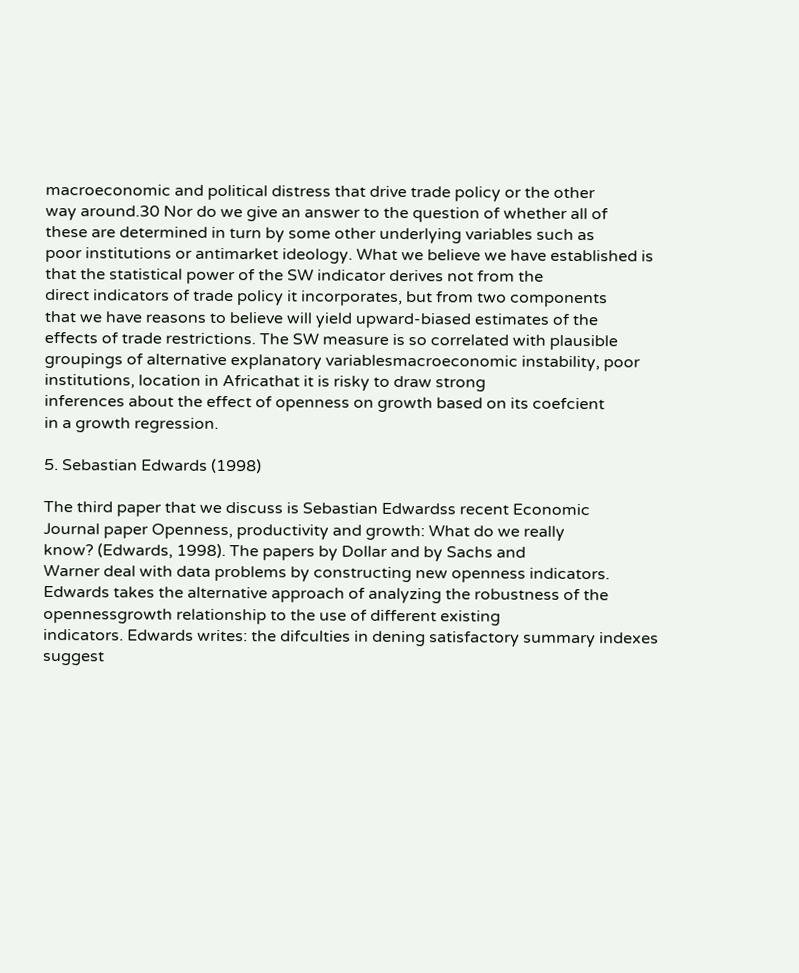macroeconomic and political distress that drive trade policy or the other
way around.30 Nor do we give an answer to the question of whether all of
these are determined in turn by some other underlying variables such as
poor institutions or antimarket ideology. What we believe we have established is that the statistical power of the SW indicator derives not from the
direct indicators of trade policy it incorporates, but from two components
that we have reasons to believe will yield upward-biased estimates of the
effects of trade restrictions. The SW measure is so correlated with plausible groupings of alternative explanatory variablesmacroeconomic instability, poor institutions, location in Africathat it is risky to draw strong
inferences about the effect of openness on growth based on its coefcient
in a growth regression.

5. Sebastian Edwards (1998)

The third paper that we discuss is Sebastian Edwardss recent Economic
Journal paper Openness, productivity and growth: What do we really
know? (Edwards, 1998). The papers by Dollar and by Sachs and
Warner deal with data problems by constructing new openness indicators. Edwards takes the alternative approach of analyzing the robustness of the opennessgrowth relationship to the use of different existing
indicators. Edwards writes: the difculties in dening satisfactory summary indexes suggest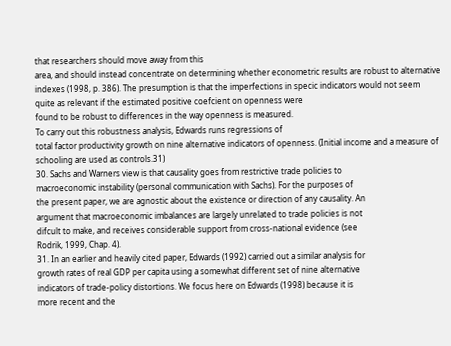that researchers should move away from this
area, and should instead concentrate on determining whether econometric results are robust to alternative indexes (1998, p. 386). The presumption is that the imperfections in specic indicators would not seem
quite as relevant if the estimated positive coefcient on openness were
found to be robust to differences in the way openness is measured.
To carry out this robustness analysis, Edwards runs regressions of
total factor productivity growth on nine alternative indicators of openness. (Initial income and a measure of schooling are used as controls.31)
30. Sachs and Warners view is that causality goes from restrictive trade policies to
macroeconomic instability (personal communication with Sachs). For the purposes of
the present paper, we are agnostic about the existence or direction of any causality. An
argument that macroeconomic imbalances are largely unrelated to trade policies is not
difcult to make, and receives considerable support from cross-national evidence (see
Rodrik, 1999, Chap. 4).
31. In an earlier and heavily cited paper, Edwards (1992) carried out a similar analysis for
growth rates of real GDP per capita using a somewhat different set of nine alternative
indicators of trade-policy distortions. We focus here on Edwards (1998) because it is
more recent and the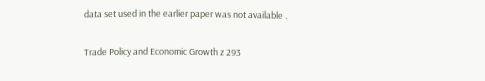data set used in the earlier paper was not available .

Trade Policy and Economic Growth z 293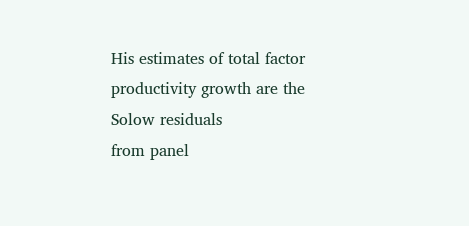His estimates of total factor productivity growth are the Solow residuals
from panel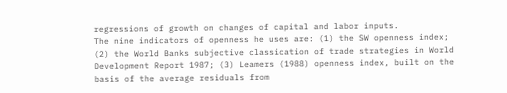regressions of growth on changes of capital and labor inputs.
The nine indicators of openness he uses are: (1) the SW openness index;
(2) the World Banks subjective classication of trade strategies in World
Development Report 1987; (3) Leamers (1988) openness index, built on the
basis of the average residuals from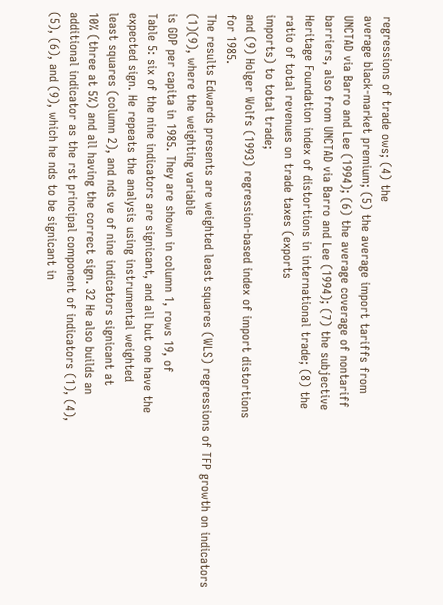regressions of trade ows; (4) the
average black-market premium; (5) the average import tariffs from
UNCTAD via Barro and Lee (1994); (6) the average coverage of nontariff
barriers, also from UNCTAD via Barro and Lee (1994); (7) the subjective
Heritage Foundation index of distortions in international trade; (8) the
ratio of total revenues on trade taxes (exports
imports) to total trade;
and (9) Holger Wolfs (1993) regression-based index of import distortions
for 1985.
The results Edwards presents are weighted least squares (WLS) regressions of TFP growth on indicators (1)(9), where the weighting variable
is GDP per capita in 1985. They are shown in column 1, rows 19, of
Table 5: six of the nine indicators are signicant, and all but one have the
expected sign. He repeats the analysis using instrumental weighted
least squares (column 2), and nds ve of nine indicators signicant at
10% (three at 5%) and all having the correct sign. 32 He also builds an
additional indicator as the rst principal component of indicators (1), (4),
(5), (6), and (9), which he nds to be signicant in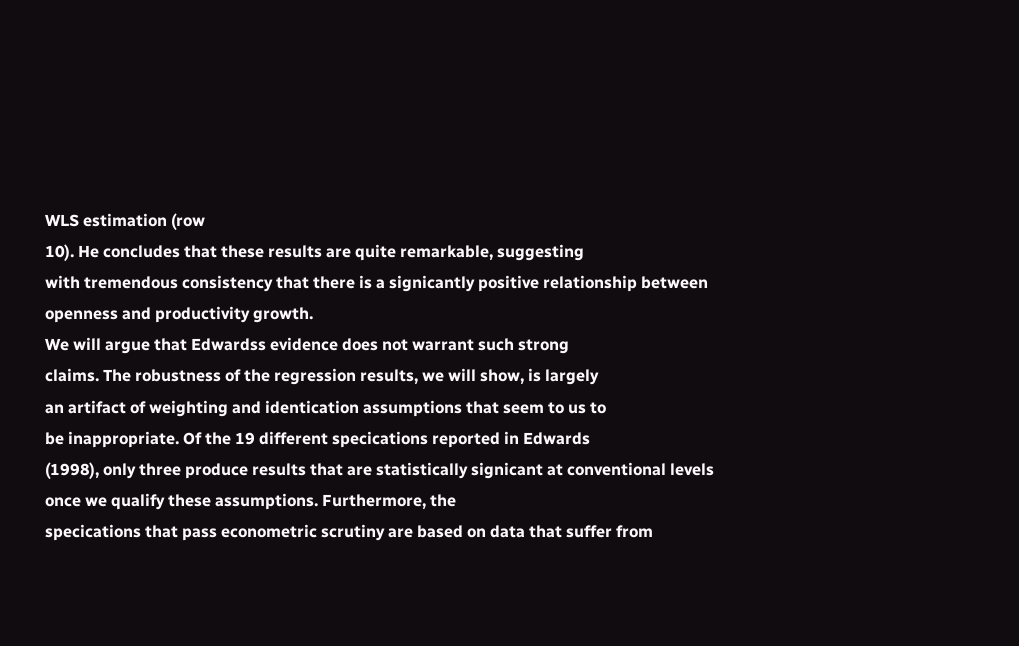WLS estimation (row
10). He concludes that these results are quite remarkable, suggesting
with tremendous consistency that there is a signicantly positive relationship between openness and productivity growth.
We will argue that Edwardss evidence does not warrant such strong
claims. The robustness of the regression results, we will show, is largely
an artifact of weighting and identication assumptions that seem to us to
be inappropriate. Of the 19 different specications reported in Edwards
(1998), only three produce results that are statistically signicant at conventional levels once we qualify these assumptions. Furthermore, the
specications that pass econometric scrutiny are based on data that suffer from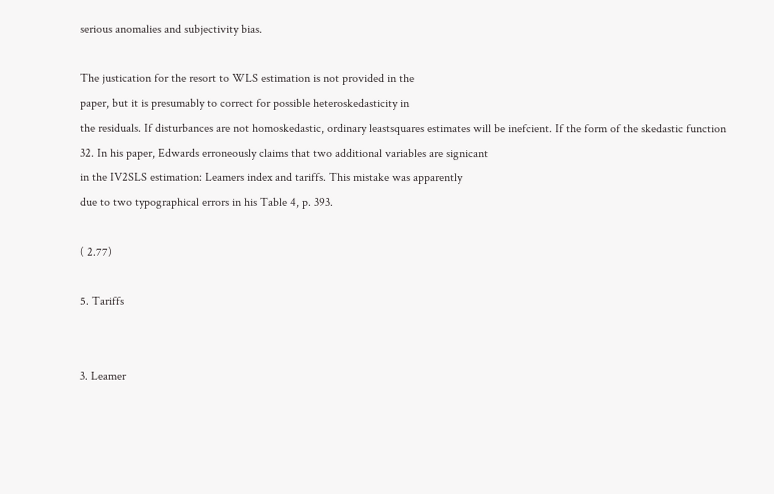serious anomalies and subjectivity bias.

The justication for the resort to WLS estimation is not provided in the
paper, but it is presumably to correct for possible heteroskedasticity in
the residuals. If disturbances are not homoskedastic, ordinary leastsquares estimates will be inefcient. If the form of the skedastic function
32. In his paper, Edwards erroneously claims that two additional variables are signicant
in the IV2SLS estimation: Leamers index and tariffs. This mistake was apparently
due to two typographical errors in his Table 4, p. 393.

( 2.77)

5. Tariffs


3. Leamer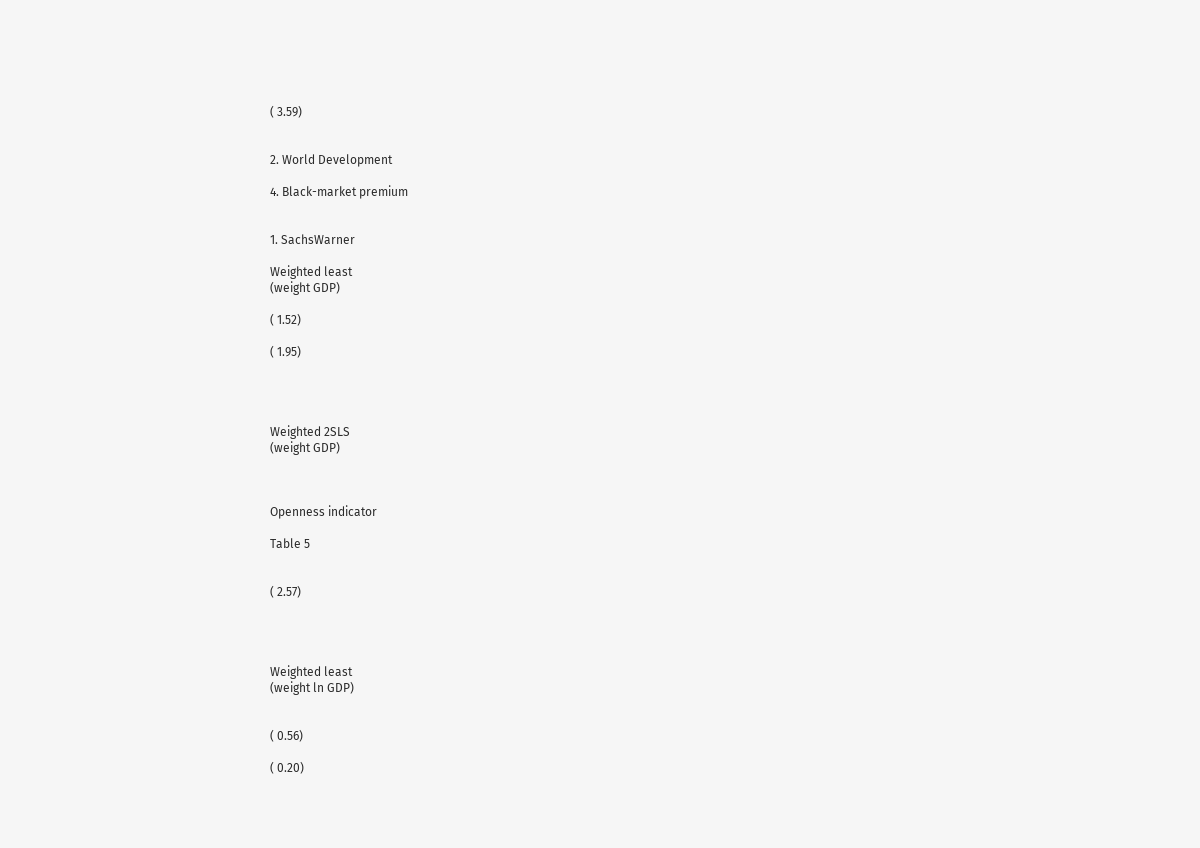( 3.59)


2. World Development

4. Black-market premium


1. SachsWarner

Weighted least
(weight GDP)

( 1.52)

( 1.95)




Weighted 2SLS
(weight GDP)



Openness indicator

Table 5


( 2.57)




Weighted least
(weight ln GDP)


( 0.56)

( 0.20)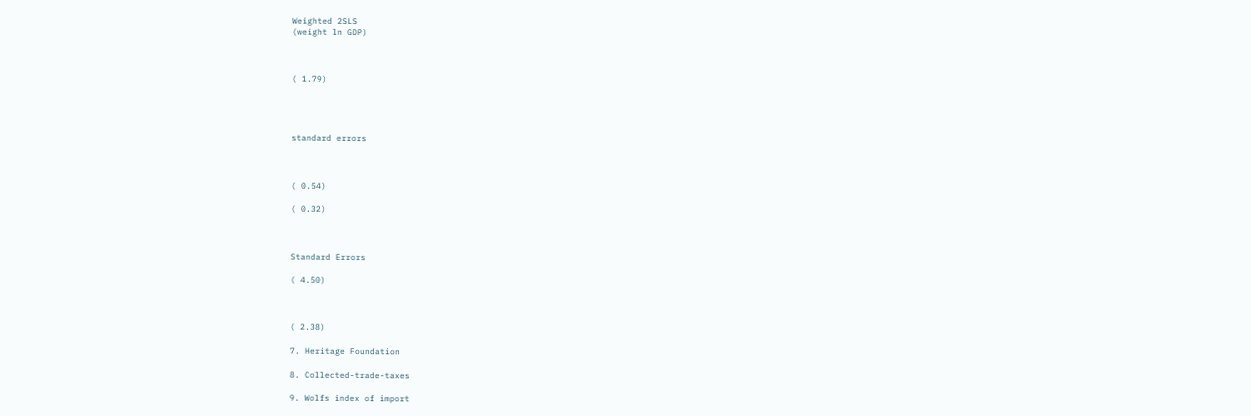Weighted 2SLS
(weight ln GDP)



( 1.79)




standard errors



( 0.54)

( 0.32)



Standard Errors

( 4.50)



( 2.38)

7. Heritage Foundation

8. Collected-trade-taxes

9. Wolfs index of import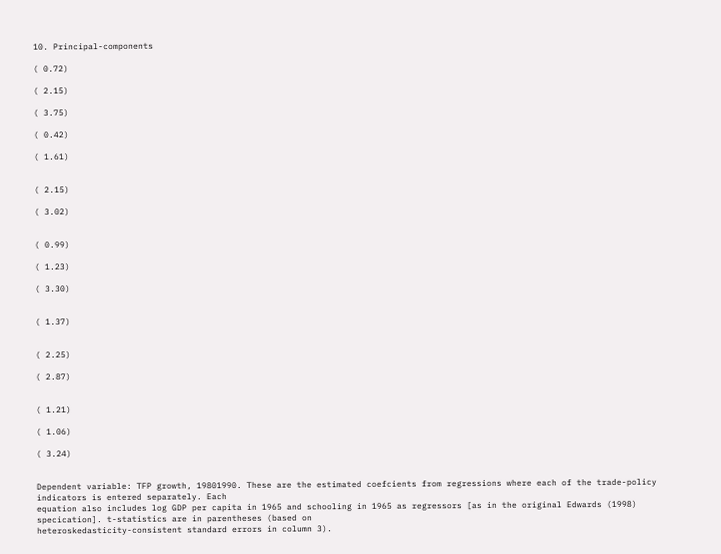10. Principal-components

( 0.72)

( 2.15)

( 3.75)

( 0.42)

( 1.61)


( 2.15)

( 3.02)


( 0.99)

( 1.23)

( 3.30)


( 1.37)


( 2.25)

( 2.87)


( 1.21)

( 1.06)

( 3.24)


Dependent variable: TFP growth, 19801990. These are the estimated coefcients from regressions where each of the trade-policy indicators is entered separately. Each
equation also includes log GDP per capita in 1965 and schooling in 1965 as regressors [as in the original Edwards (1998) specication]. t-statistics are in parentheses (based on
heteroskedasticity-consistent standard errors in column 3).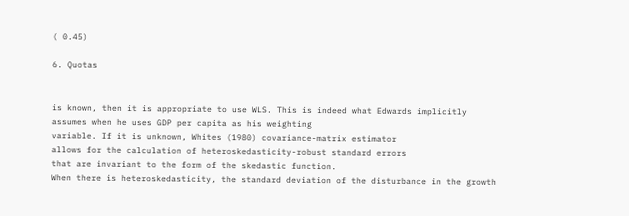( 0.45)

6. Quotas


is known, then it is appropriate to use WLS. This is indeed what Edwards implicitly assumes when he uses GDP per capita as his weighting
variable. If it is unknown, Whites (1980) covariance-matrix estimator
allows for the calculation of heteroskedasticity-robust standard errors
that are invariant to the form of the skedastic function.
When there is heteroskedasticity, the standard deviation of the disturbance in the growth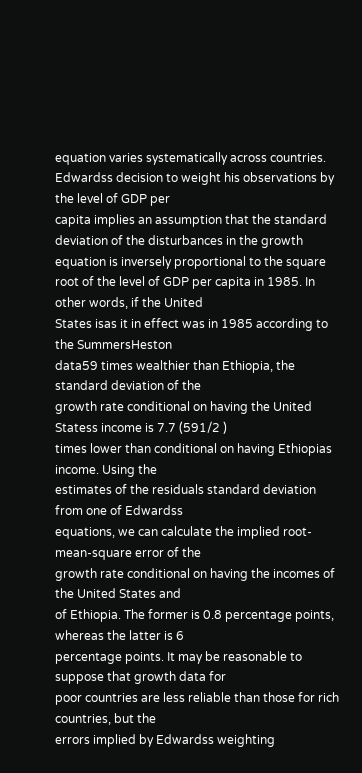equation varies systematically across countries. Edwardss decision to weight his observations by the level of GDP per
capita implies an assumption that the standard deviation of the disturbances in the growth equation is inversely proportional to the square
root of the level of GDP per capita in 1985. In other words, if the United
States isas it in effect was in 1985 according to the SummersHeston
data59 times wealthier than Ethiopia, the standard deviation of the
growth rate conditional on having the United Statess income is 7.7 (591/2 )
times lower than conditional on having Ethiopias income. Using the
estimates of the residuals standard deviation from one of Edwardss
equations, we can calculate the implied root-mean-square error of the
growth rate conditional on having the incomes of the United States and
of Ethiopia. The former is 0.8 percentage points, whereas the latter is 6
percentage points. It may be reasonable to suppose that growth data for
poor countries are less reliable than those for rich countries, but the
errors implied by Edwardss weighting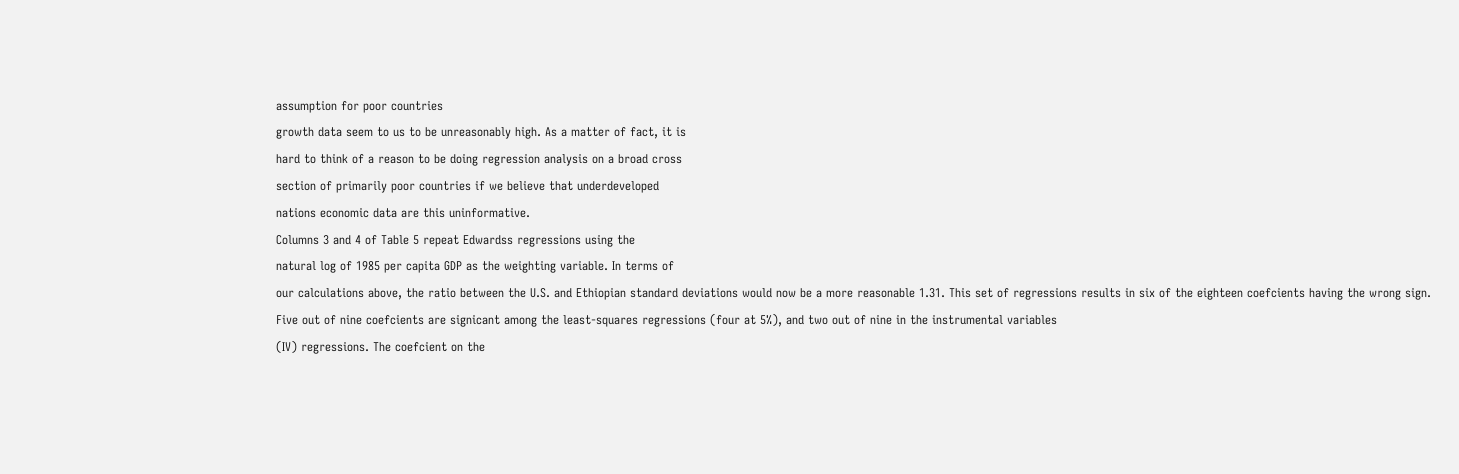assumption for poor countries
growth data seem to us to be unreasonably high. As a matter of fact, it is
hard to think of a reason to be doing regression analysis on a broad cross
section of primarily poor countries if we believe that underdeveloped
nations economic data are this uninformative.
Columns 3 and 4 of Table 5 repeat Edwardss regressions using the
natural log of 1985 per capita GDP as the weighting variable. In terms of
our calculations above, the ratio between the U.S. and Ethiopian standard deviations would now be a more reasonable 1.31. This set of regressions results in six of the eighteen coefcients having the wrong sign.
Five out of nine coefcients are signicant among the least-squares regressions (four at 5%), and two out of nine in the instrumental variables
(IV) regressions. The coefcient on the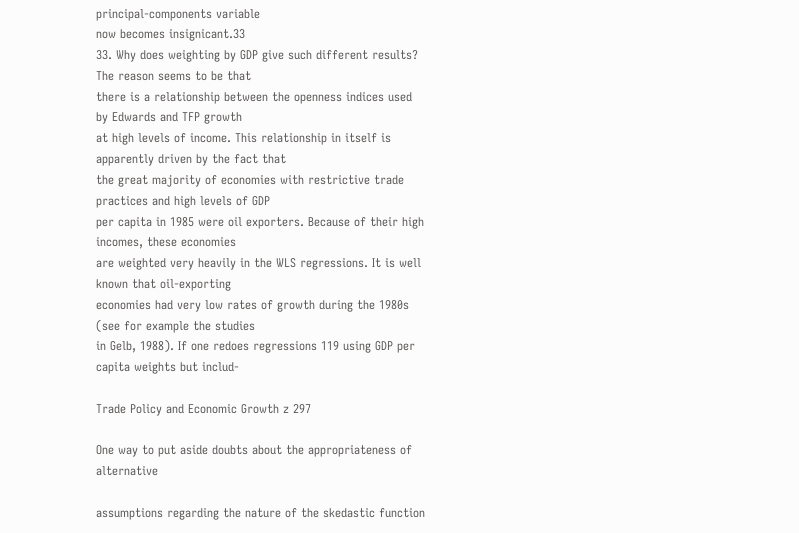principal-components variable
now becomes insignicant.33
33. Why does weighting by GDP give such different results? The reason seems to be that
there is a relationship between the openness indices used by Edwards and TFP growth
at high levels of income. This relationship in itself is apparently driven by the fact that
the great majority of economies with restrictive trade practices and high levels of GDP
per capita in 1985 were oil exporters. Because of their high incomes, these economies
are weighted very heavily in the WLS regressions. It is well known that oil-exporting
economies had very low rates of growth during the 1980s (see for example the studies
in Gelb, 1988). If one redoes regressions 119 using GDP per capita weights but includ-

Trade Policy and Economic Growth z 297

One way to put aside doubts about the appropriateness of alternative

assumptions regarding the nature of the skedastic function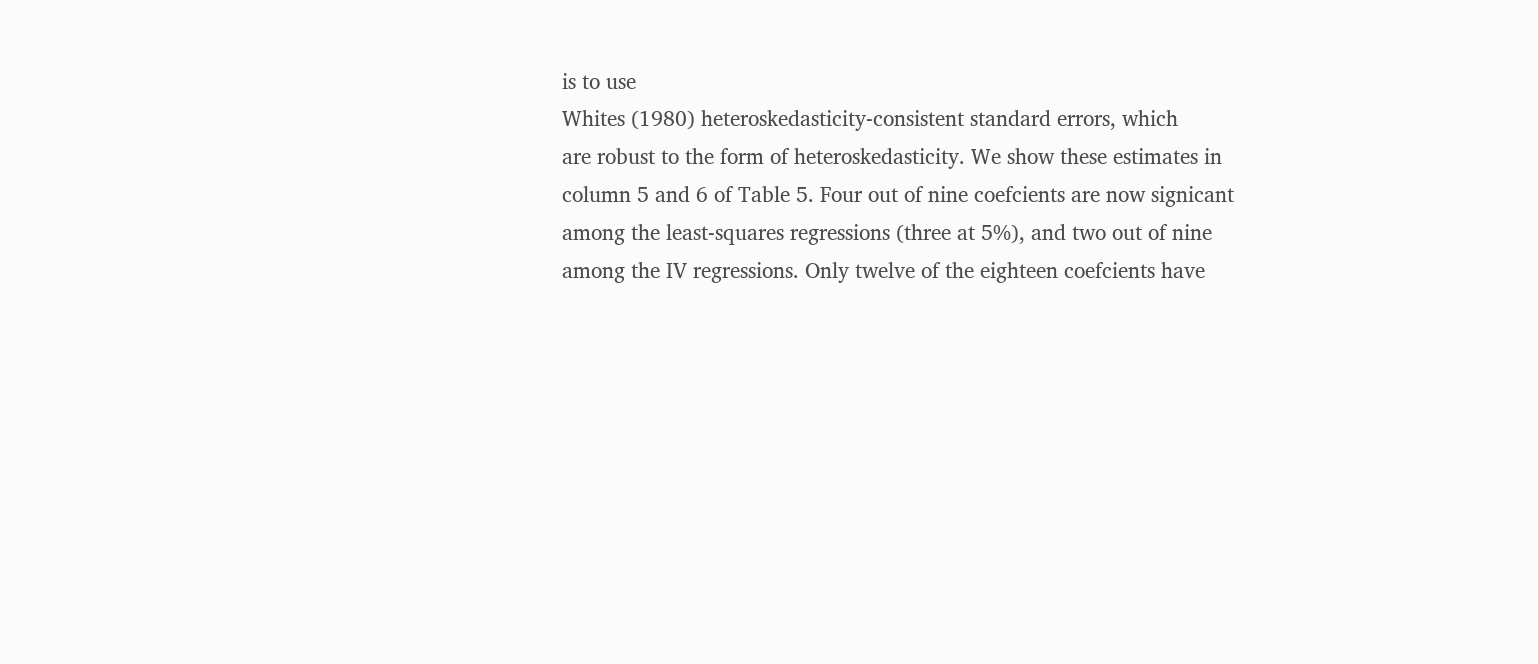is to use
Whites (1980) heteroskedasticity-consistent standard errors, which
are robust to the form of heteroskedasticity. We show these estimates in
column 5 and 6 of Table 5. Four out of nine coefcients are now signicant
among the least-squares regressions (three at 5%), and two out of nine
among the IV regressions. Only twelve of the eighteen coefcients have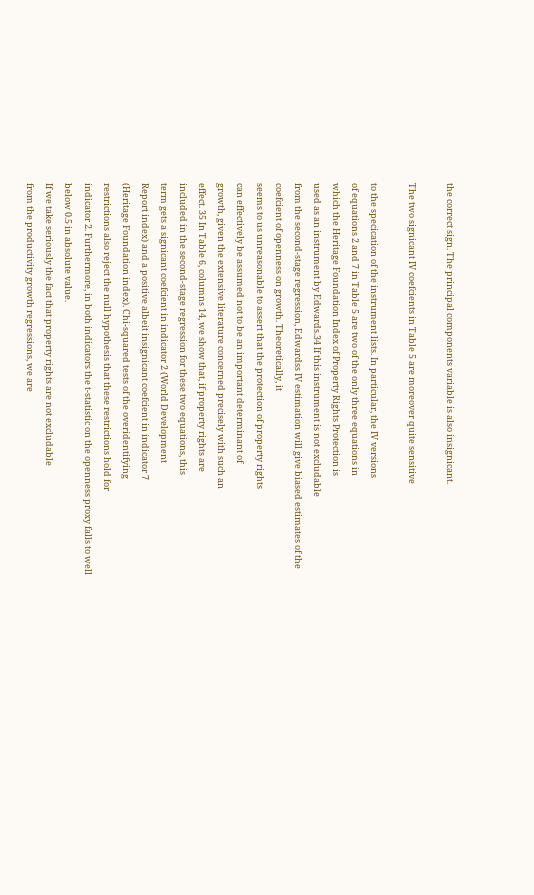the correct sign. The principal components variable is also insignicant.

The two signicant IV coefcients in Table 5 are moreover quite sensitive

to the specication of the instrument lists. In particular, the IV versions
of equations 2 and 7 in Table 5 are two of the only three equations in
which the Heritage Foundation Index of Property Rights Protection is
used as an instrument by Edwards.34 If this instrument is not excludable
from the second-stage regression, Edwardss IV estimation will give biased estimates of the coefcient of openness on growth. Theoretically, it
seems to us unreasonable to assert that the protection of property rights
can effectively be assumed not to be an important determinant of
growth, given the extensive literature concerned precisely with such an
effect. 35 In Table 6, columns 14, we show that, if property rights are
included in the second-stage regression for these two equations, this
term gets a signicant coefcient in indicator 2 (World Development
Report index) and a positive albeit insignicant coefcient in indicator 7
(Heritage Foundation index). Chi-squared tests of the overidentifying
restrictions also reject the null hypothesis that these restrictions hold for
indicator 2. Furthermore, in both indicators the t-statistic on the openness proxy falls to well below 0.5 in absolute value.
If we take seriously the fact that property rights are not excludable
from the productivity growth regressions, we are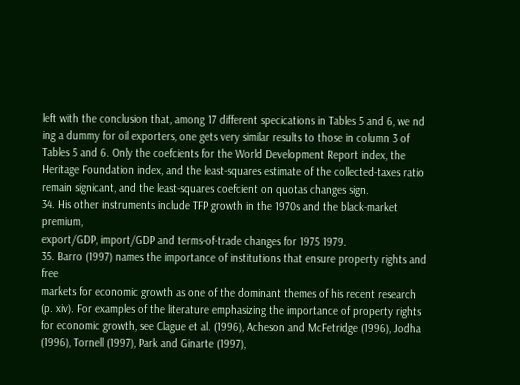left with the conclusion that, among 17 different specications in Tables 5 and 6, we nd
ing a dummy for oil exporters, one gets very similar results to those in column 3 of
Tables 5 and 6. Only the coefcients for the World Development Report index, the
Heritage Foundation index, and the least-squares estimate of the collected-taxes ratio
remain signicant, and the least-squares coefcient on quotas changes sign.
34. His other instruments include TFP growth in the 1970s and the black-market premium,
export/GDP, import/GDP and terms-of-trade changes for 1975 1979.
35. Barro (1997) names the importance of institutions that ensure property rights and free
markets for economic growth as one of the dominant themes of his recent research
(p. xiv). For examples of the literature emphasizing the importance of property rights
for economic growth, see Clague et al. (1996), Acheson and McFetridge (1996), Jodha
(1996), Tornell (1997), Park and Ginarte (1997),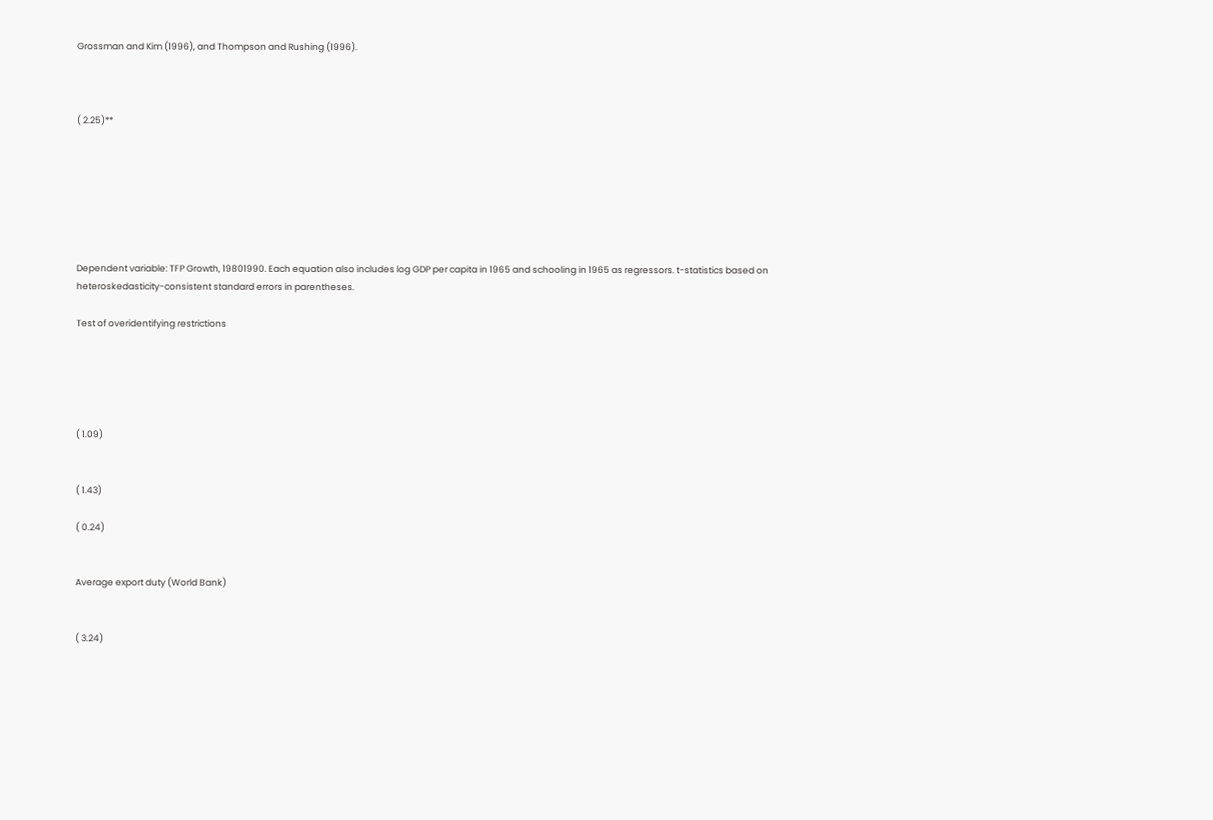Grossman and Kim (1996), and Thompson and Rushing (1996).



( 2.25)**







Dependent variable: TFP Growth, 19801990. Each equation also includes log GDP per capita in 1965 and schooling in 1965 as regressors. t-statistics based on
heteroskedasticity-consistent standard errors in parentheses.

Test of overidentifying restrictions





( 1.09)


( 1.43)

( 0.24)


Average export duty (World Bank)


( 3.24)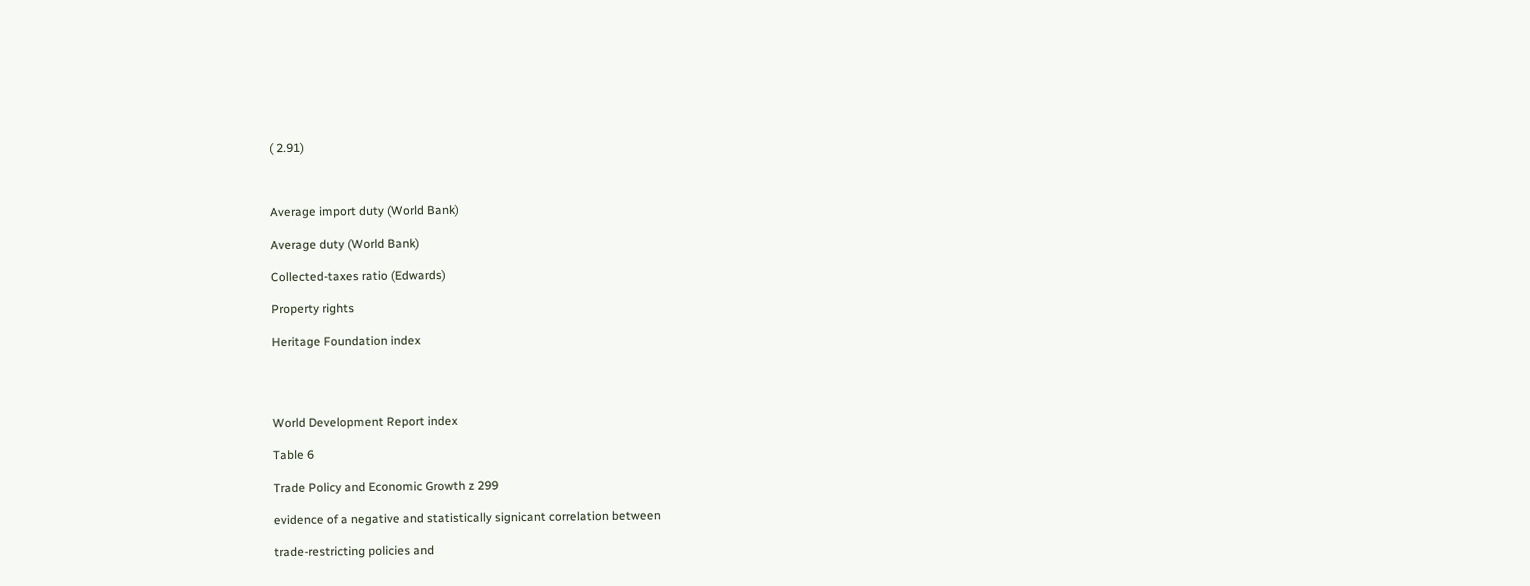( 2.91)



Average import duty (World Bank)

Average duty (World Bank)

Collected-taxes ratio (Edwards)

Property rights

Heritage Foundation index




World Development Report index

Table 6

Trade Policy and Economic Growth z 299

evidence of a negative and statistically signicant correlation between

trade-restricting policies and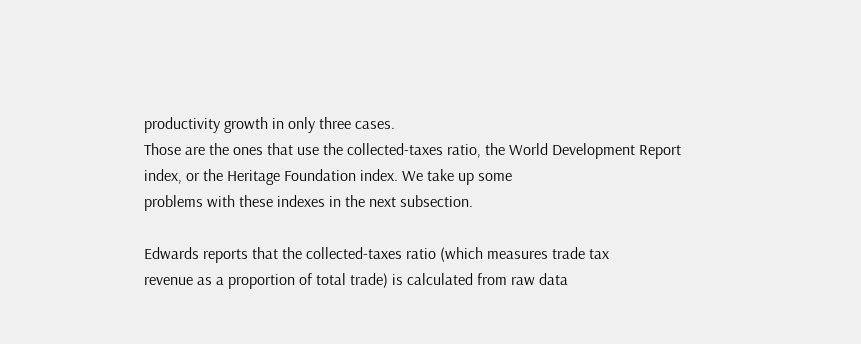productivity growth in only three cases.
Those are the ones that use the collected-taxes ratio, the World Development Report index, or the Heritage Foundation index. We take up some
problems with these indexes in the next subsection.

Edwards reports that the collected-taxes ratio (which measures trade tax
revenue as a proportion of total trade) is calculated from raw data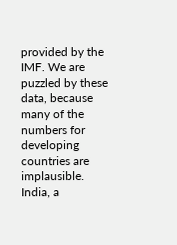provided by the IMF. We are puzzled by these data, because many of the
numbers for developing countries are implausible. India, a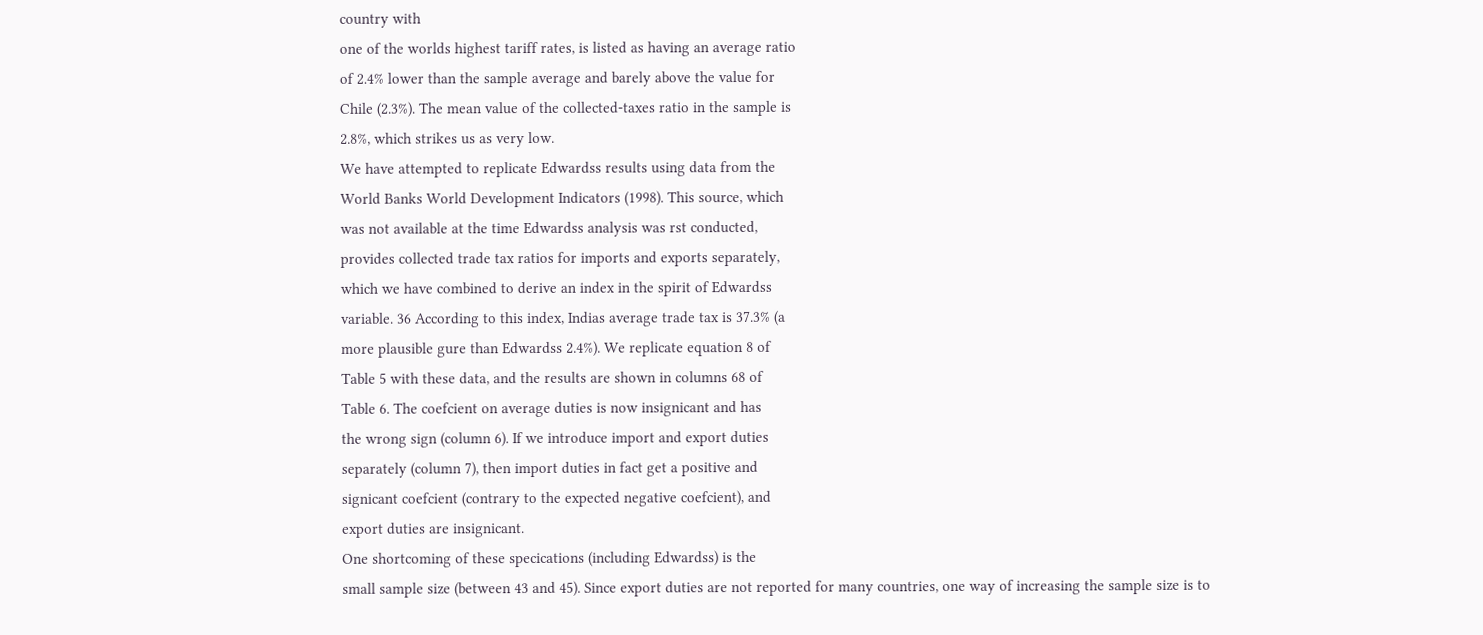country with
one of the worlds highest tariff rates, is listed as having an average ratio
of 2.4% lower than the sample average and barely above the value for
Chile (2.3%). The mean value of the collected-taxes ratio in the sample is
2.8%, which strikes us as very low.
We have attempted to replicate Edwardss results using data from the
World Banks World Development Indicators (1998). This source, which
was not available at the time Edwardss analysis was rst conducted,
provides collected trade tax ratios for imports and exports separately,
which we have combined to derive an index in the spirit of Edwardss
variable. 36 According to this index, Indias average trade tax is 37.3% (a
more plausible gure than Edwardss 2.4%). We replicate equation 8 of
Table 5 with these data, and the results are shown in columns 68 of
Table 6. The coefcient on average duties is now insignicant and has
the wrong sign (column 6). If we introduce import and export duties
separately (column 7), then import duties in fact get a positive and
signicant coefcient (contrary to the expected negative coefcient), and
export duties are insignicant.
One shortcoming of these specications (including Edwardss) is the
small sample size (between 43 and 45). Since export duties are not reported for many countries, one way of increasing the sample size is to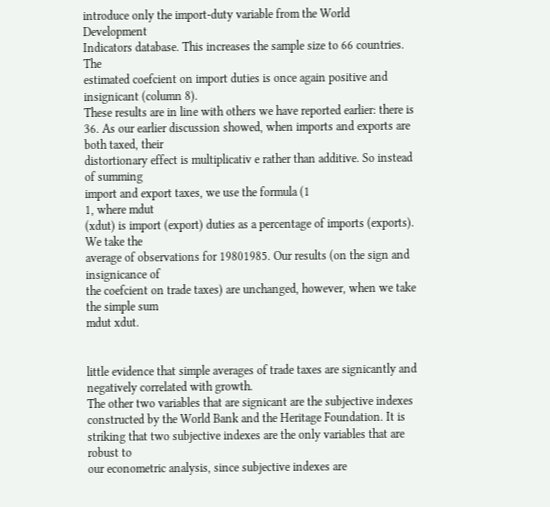introduce only the import-duty variable from the World Development
Indicators database. This increases the sample size to 66 countries. The
estimated coefcient on import duties is once again positive and insignicant (column 8).
These results are in line with others we have reported earlier: there is
36. As our earlier discussion showed, when imports and exports are both taxed, their
distortionary effect is multiplicativ e rather than additive. So instead of summing
import and export taxes, we use the formula (1
1, where mdut
(xdut) is import (export) duties as a percentage of imports (exports). We take the
average of observations for 19801985. Our results (on the sign and insignicance of
the coefcient on trade taxes) are unchanged, however, when we take the simple sum
mdut xdut.


little evidence that simple averages of trade taxes are signicantly and
negatively correlated with growth.
The other two variables that are signicant are the subjective indexes
constructed by the World Bank and the Heritage Foundation. It is striking that two subjective indexes are the only variables that are robust to
our econometric analysis, since subjective indexes are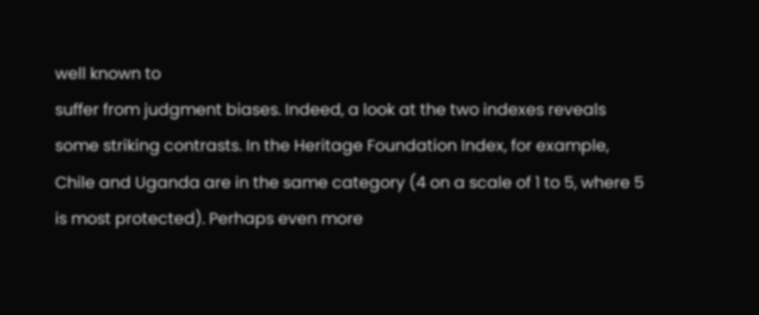well known to
suffer from judgment biases. Indeed, a look at the two indexes reveals
some striking contrasts. In the Heritage Foundation Index, for example,
Chile and Uganda are in the same category (4 on a scale of 1 to 5, where 5
is most protected). Perhaps even more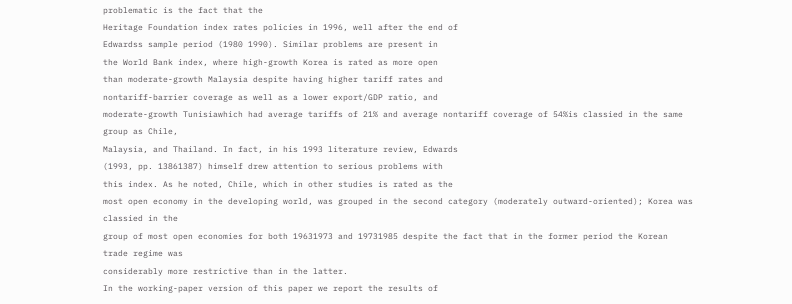problematic is the fact that the
Heritage Foundation index rates policies in 1996, well after the end of
Edwardss sample period (1980 1990). Similar problems are present in
the World Bank index, where high-growth Korea is rated as more open
than moderate-growth Malaysia despite having higher tariff rates and
nontariff-barrier coverage as well as a lower export/GDP ratio, and
moderate-growth Tunisiawhich had average tariffs of 21% and average nontariff coverage of 54%is classied in the same group as Chile,
Malaysia, and Thailand. In fact, in his 1993 literature review, Edwards
(1993, pp. 13861387) himself drew attention to serious problems with
this index. As he noted, Chile, which in other studies is rated as the
most open economy in the developing world, was grouped in the second category (moderately outward-oriented); Korea was classied in the
group of most open economies for both 19631973 and 19731985 despite the fact that in the former period the Korean trade regime was
considerably more restrictive than in the latter.
In the working-paper version of this paper we report the results of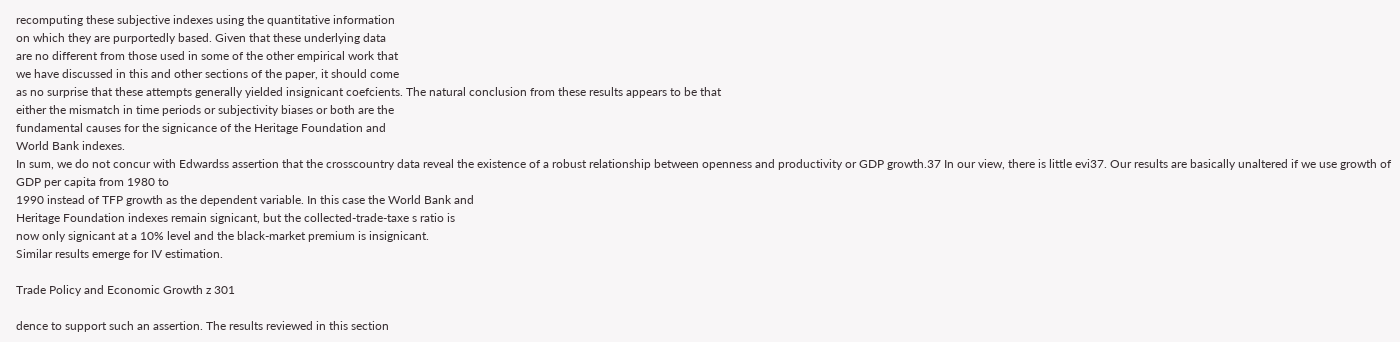recomputing these subjective indexes using the quantitative information
on which they are purportedly based. Given that these underlying data
are no different from those used in some of the other empirical work that
we have discussed in this and other sections of the paper, it should come
as no surprise that these attempts generally yielded insignicant coefcients. The natural conclusion from these results appears to be that
either the mismatch in time periods or subjectivity biases or both are the
fundamental causes for the signicance of the Heritage Foundation and
World Bank indexes.
In sum, we do not concur with Edwardss assertion that the crosscountry data reveal the existence of a robust relationship between openness and productivity or GDP growth.37 In our view, there is little evi37. Our results are basically unaltered if we use growth of GDP per capita from 1980 to
1990 instead of TFP growth as the dependent variable. In this case the World Bank and
Heritage Foundation indexes remain signicant, but the collected-trade-taxe s ratio is
now only signicant at a 10% level and the black-market premium is insignicant.
Similar results emerge for IV estimation.

Trade Policy and Economic Growth z 301

dence to support such an assertion. The results reviewed in this section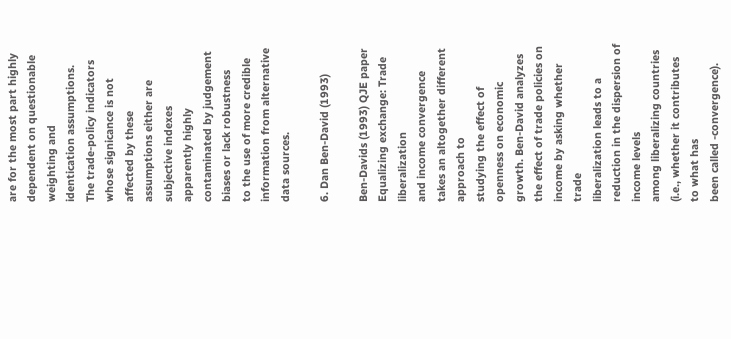are for the most part highly dependent on questionable weighting and
identication assumptions. The trade-policy indicators whose signicance is not affected by these assumptions either are subjective indexes
apparently highly contaminated by judgement biases or lack robustness
to the use of more credible information from alternative data sources.

6. Dan Ben-David (1993)

Ben-Davids (1993) QJE paper Equalizing exchange: Trade liberalization
and income convergence takes an altogether different approach to
studying the effect of openness on economic growth. Ben-David analyzes the effect of trade policies on income by asking whether trade
liberalization leads to a reduction in the dispersion of income levels
among liberalizing countries (i.e., whether it contributes to what has
been called -convergence).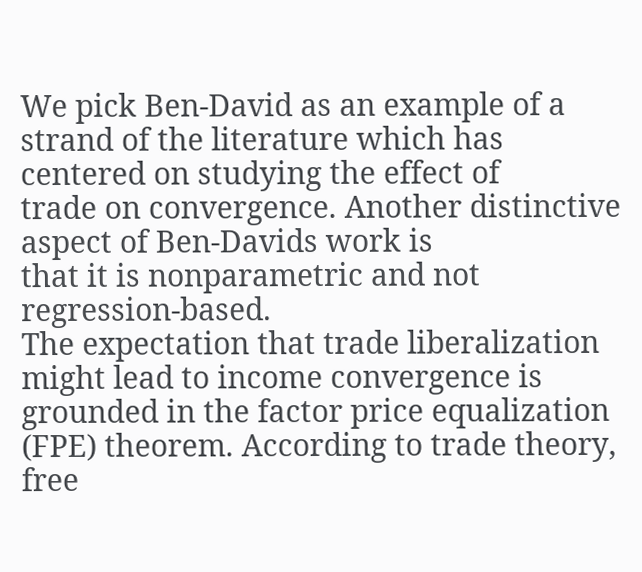We pick Ben-David as an example of a
strand of the literature which has centered on studying the effect of
trade on convergence. Another distinctive aspect of Ben-Davids work is
that it is nonparametric and not regression-based.
The expectation that trade liberalization might lead to income convergence is grounded in the factor price equalization (FPE) theorem. According to trade theory, free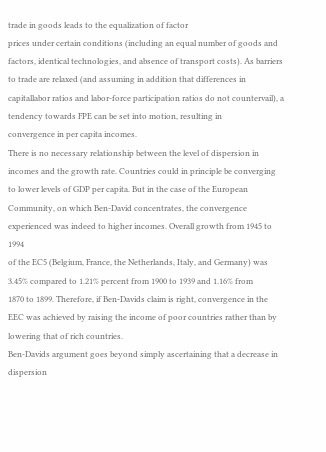trade in goods leads to the equalization of factor
prices under certain conditions (including an equal number of goods and
factors, identical technologies, and absence of transport costs). As barriers to trade are relaxed (and assuming in addition that differences in
capitallabor ratios and labor-force participation ratios do not countervail), a tendency towards FPE can be set into motion, resulting in
convergence in per capita incomes.
There is no necessary relationship between the level of dispersion in
incomes and the growth rate. Countries could in principle be converging
to lower levels of GDP per capita. But in the case of the European
Community, on which Ben-David concentrates, the convergence experienced was indeed to higher incomes. Overall growth from 1945 to 1994
of the EC5 (Belgium, France, the Netherlands, Italy, and Germany) was
3.45% compared to 1.21% percent from 1900 to 1939 and 1.16% from
1870 to 1899. Therefore, if Ben-Davids claim is right, convergence in the
EEC was achieved by raising the income of poor countries rather than by
lowering that of rich countries.
Ben-Davids argument goes beyond simply ascertaining that a decrease in dispersion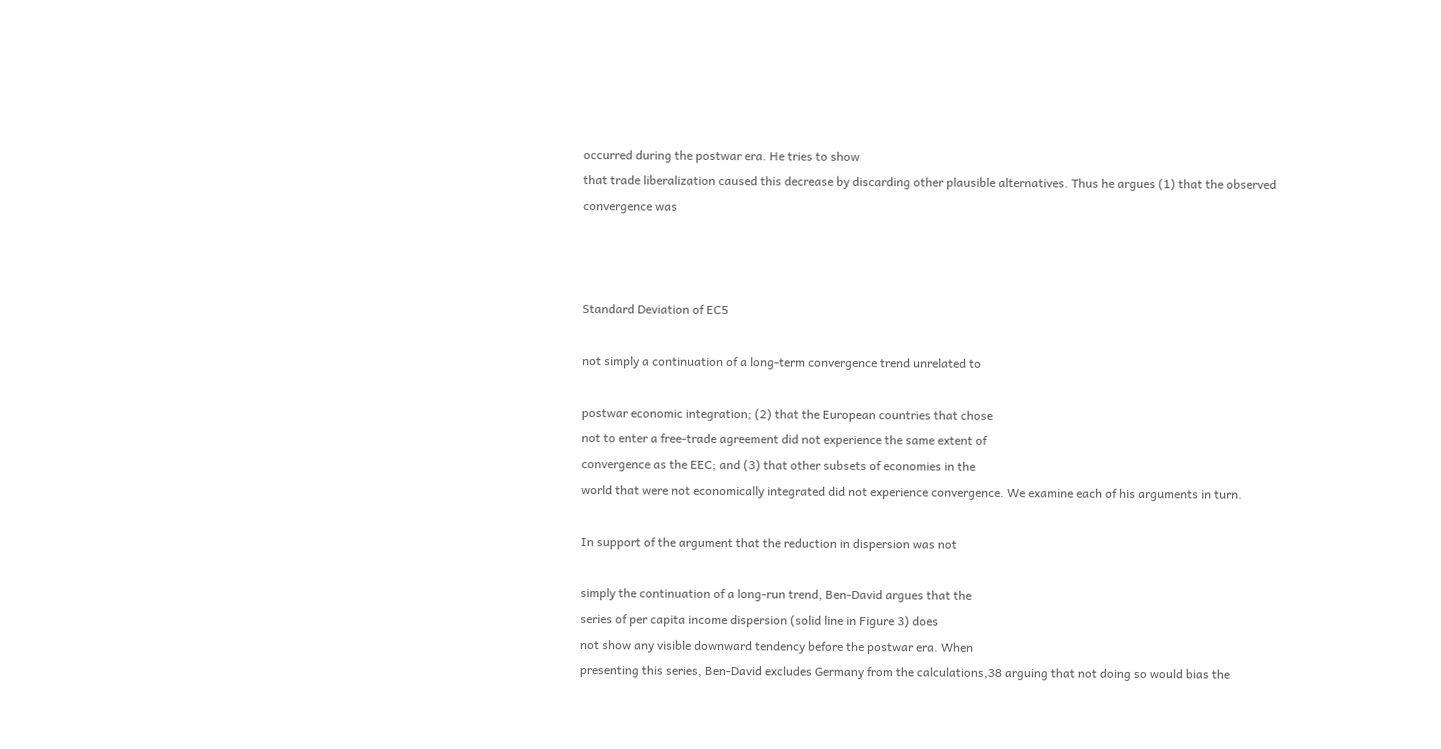occurred during the postwar era. He tries to show
that trade liberalization caused this decrease by discarding other plausible alternatives. Thus he argues (1) that the observed convergence was



Standard Deviation of EC5

not simply a continuation of a long-term convergence trend unrelated to

postwar economic integration; (2) that the European countries that chose
not to enter a free-trade agreement did not experience the same extent of
convergence as the EEC; and (3) that other subsets of economies in the
world that were not economically integrated did not experience convergence. We examine each of his arguments in turn.

In support of the argument that the reduction in dispersion was not

simply the continuation of a long-run trend, Ben-David argues that the
series of per capita income dispersion (solid line in Figure 3) does
not show any visible downward tendency before the postwar era. When
presenting this series, Ben-David excludes Germany from the calculations,38 arguing that not doing so would bias the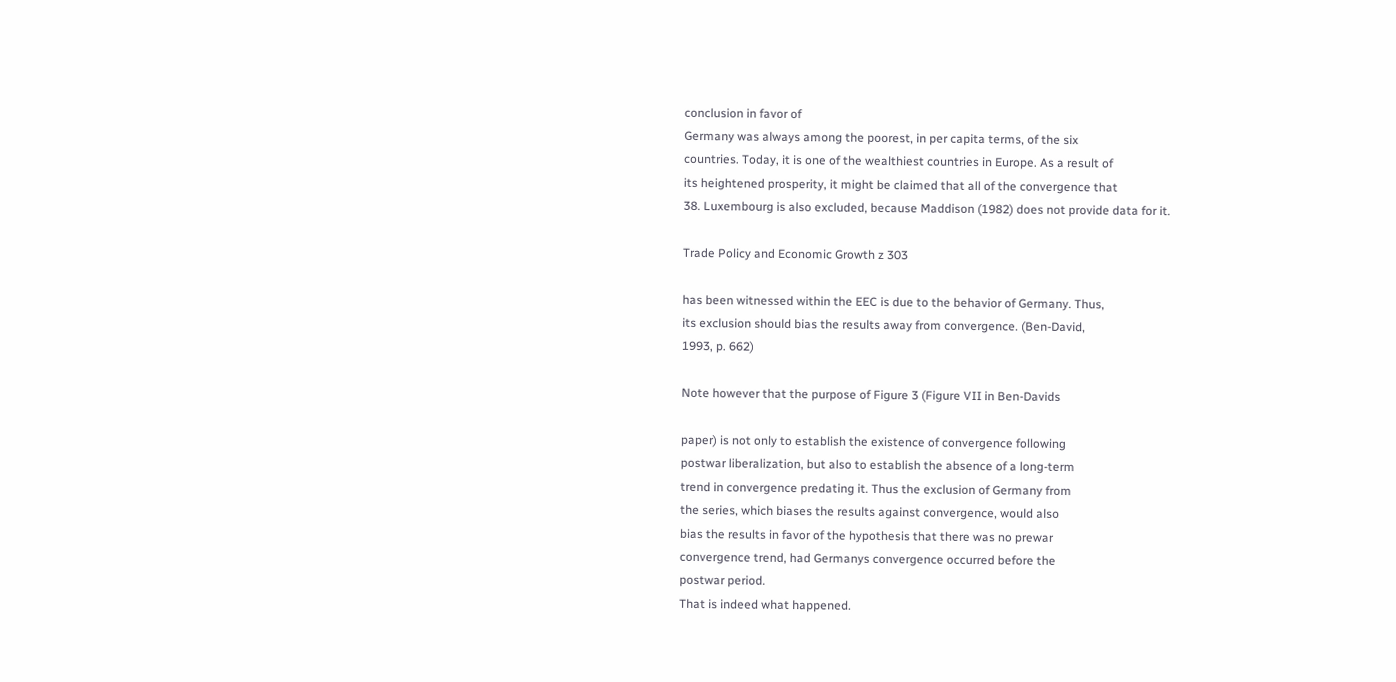conclusion in favor of
Germany was always among the poorest, in per capita terms, of the six
countries. Today, it is one of the wealthiest countries in Europe. As a result of
its heightened prosperity, it might be claimed that all of the convergence that
38. Luxembourg is also excluded, because Maddison (1982) does not provide data for it.

Trade Policy and Economic Growth z 303

has been witnessed within the EEC is due to the behavior of Germany. Thus,
its exclusion should bias the results away from convergence. (Ben-David,
1993, p. 662)

Note however that the purpose of Figure 3 (Figure VII in Ben-Davids

paper) is not only to establish the existence of convergence following
postwar liberalization, but also to establish the absence of a long-term
trend in convergence predating it. Thus the exclusion of Germany from
the series, which biases the results against convergence, would also
bias the results in favor of the hypothesis that there was no prewar
convergence trend, had Germanys convergence occurred before the
postwar period.
That is indeed what happened.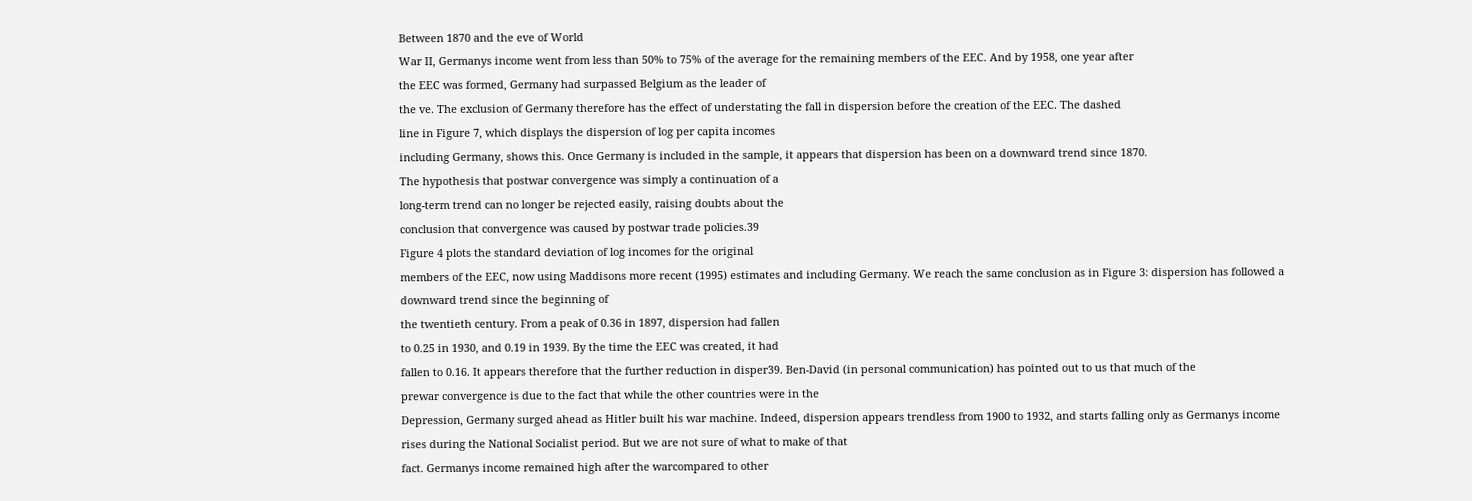Between 1870 and the eve of World
War II, Germanys income went from less than 50% to 75% of the average for the remaining members of the EEC. And by 1958, one year after
the EEC was formed, Germany had surpassed Belgium as the leader of
the ve. The exclusion of Germany therefore has the effect of understating the fall in dispersion before the creation of the EEC. The dashed
line in Figure 7, which displays the dispersion of log per capita incomes
including Germany, shows this. Once Germany is included in the sample, it appears that dispersion has been on a downward trend since 1870.
The hypothesis that postwar convergence was simply a continuation of a
long-term trend can no longer be rejected easily, raising doubts about the
conclusion that convergence was caused by postwar trade policies.39
Figure 4 plots the standard deviation of log incomes for the original
members of the EEC, now using Maddisons more recent (1995) estimates and including Germany. We reach the same conclusion as in Figure 3: dispersion has followed a downward trend since the beginning of
the twentieth century. From a peak of 0.36 in 1897, dispersion had fallen
to 0.25 in 1930, and 0.19 in 1939. By the time the EEC was created, it had
fallen to 0.16. It appears therefore that the further reduction in disper39. Ben-David (in personal communication) has pointed out to us that much of the
prewar convergence is due to the fact that while the other countries were in the
Depression, Germany surged ahead as Hitler built his war machine. Indeed, dispersion appears trendless from 1900 to 1932, and starts falling only as Germanys income
rises during the National Socialist period. But we are not sure of what to make of that
fact. Germanys income remained high after the warcompared to other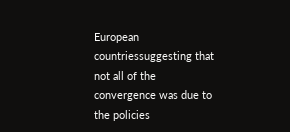European
countriessuggesting that not all of the convergence was due to the policies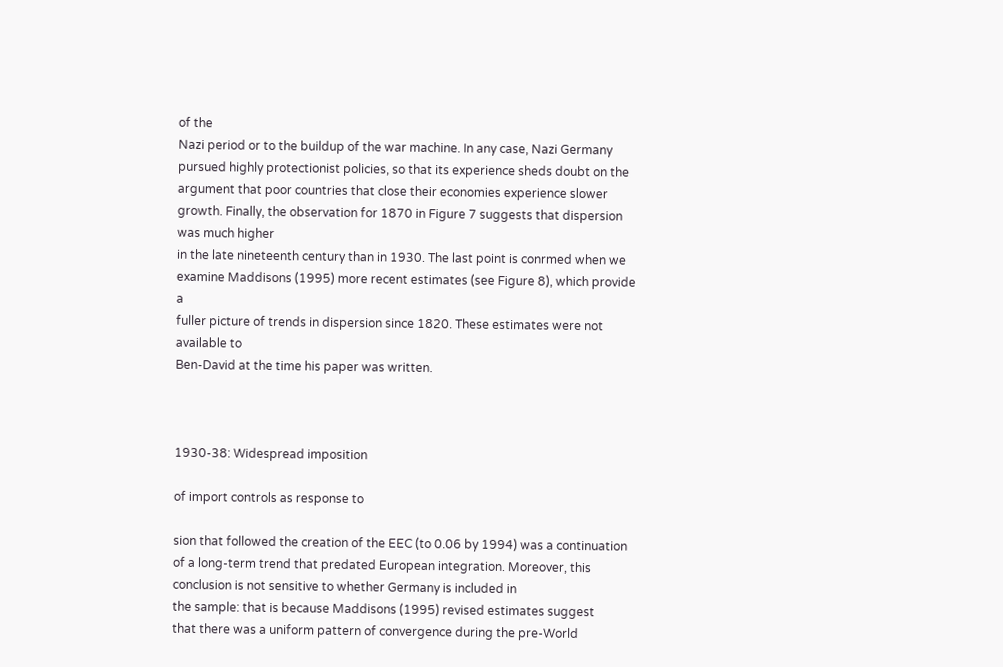of the
Nazi period or to the buildup of the war machine. In any case, Nazi Germany
pursued highly protectionist policies, so that its experience sheds doubt on the argument that poor countries that close their economies experience slower growth. Finally, the observation for 1870 in Figure 7 suggests that dispersion was much higher
in the late nineteenth century than in 1930. The last point is conrmed when we
examine Maddisons (1995) more recent estimates (see Figure 8), which provide a
fuller picture of trends in dispersion since 1820. These estimates were not available to
Ben-David at the time his paper was written.



1930-38: Widespread imposition

of import controls as response to

sion that followed the creation of the EEC (to 0.06 by 1994) was a continuation of a long-term trend that predated European integration. Moreover, this conclusion is not sensitive to whether Germany is included in
the sample: that is because Maddisons (1995) revised estimates suggest
that there was a uniform pattern of convergence during the pre-World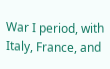War I period, with Italy, France, and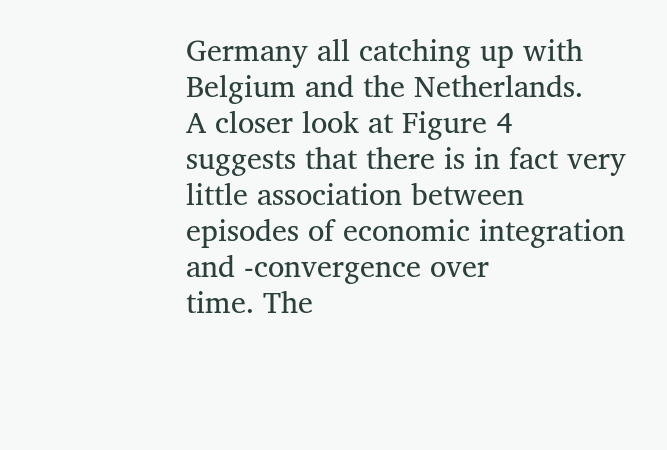Germany all catching up with
Belgium and the Netherlands.
A closer look at Figure 4 suggests that there is in fact very little association between episodes of economic integration and -convergence over
time. The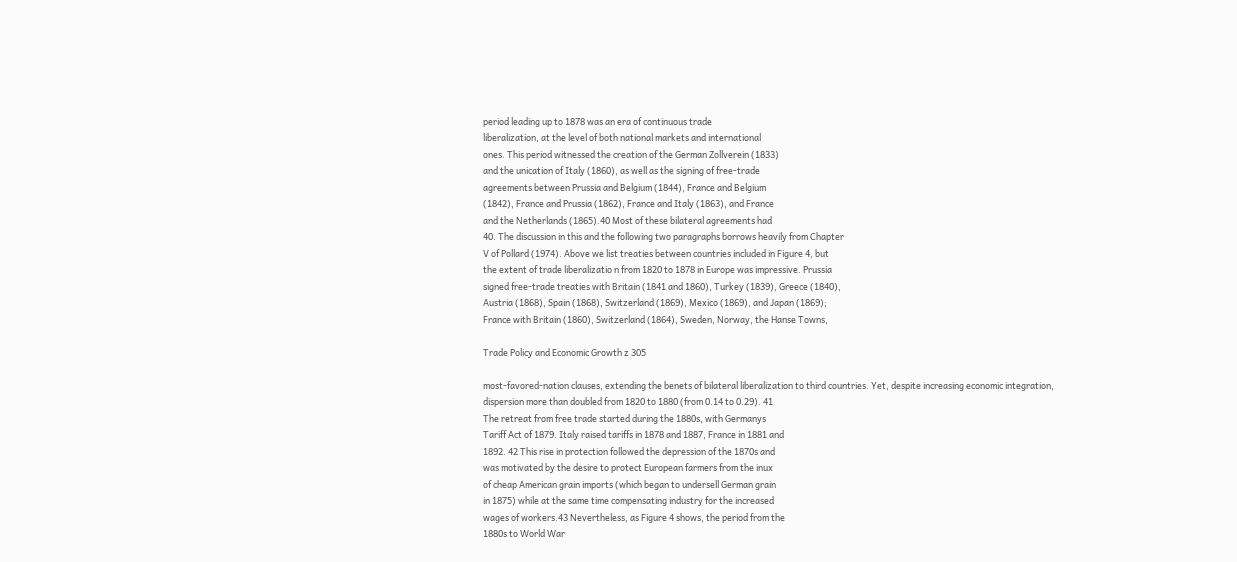period leading up to 1878 was an era of continuous trade
liberalization, at the level of both national markets and international
ones. This period witnessed the creation of the German Zollverein (1833)
and the unication of Italy (1860), as well as the signing of free-trade
agreements between Prussia and Belgium (1844), France and Belgium
(1842), France and Prussia (1862), France and Italy (1863), and France
and the Netherlands (1865).40 Most of these bilateral agreements had
40. The discussion in this and the following two paragraphs borrows heavily from Chapter
V of Pollard (1974). Above we list treaties between countries included in Figure 4, but
the extent of trade liberalizatio n from 1820 to 1878 in Europe was impressive. Prussia
signed free-trade treaties with Britain (1841 and 1860), Turkey (1839), Greece (1840),
Austria (1868), Spain (1868), Switzerland (1869), Mexico (1869), and Japan (1869);
France with Britain (1860), Switzerland (1864), Sweden, Norway, the Hanse Towns,

Trade Policy and Economic Growth z 305

most-favored-nation clauses, extending the benets of bilateral liberalization to third countries. Yet, despite increasing economic integration,
dispersion more than doubled from 1820 to 1880 (from 0.14 to 0.29). 41
The retreat from free trade started during the 1880s, with Germanys
Tariff Act of 1879. Italy raised tariffs in 1878 and 1887, France in 1881 and
1892. 42 This rise in protection followed the depression of the 1870s and
was motivated by the desire to protect European farmers from the inux
of cheap American grain imports (which began to undersell German grain
in 1875) while at the same time compensating industry for the increased
wages of workers.43 Nevertheless, as Figure 4 shows, the period from the
1880s to World War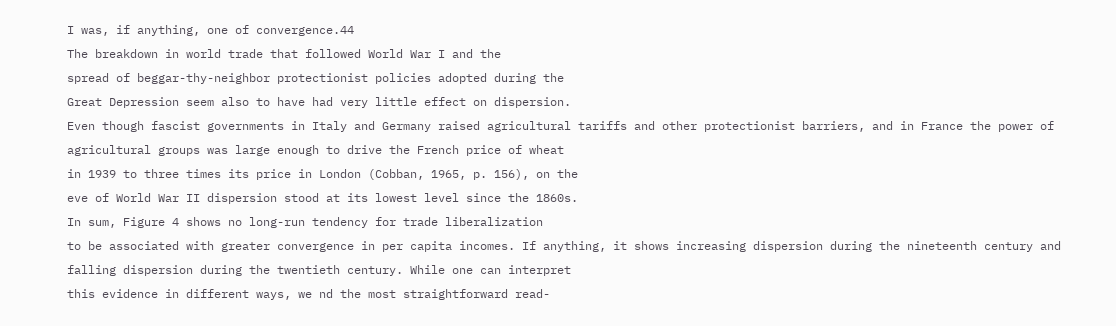I was, if anything, one of convergence.44
The breakdown in world trade that followed World War I and the
spread of beggar-thy-neighbor protectionist policies adopted during the
Great Depression seem also to have had very little effect on dispersion.
Even though fascist governments in Italy and Germany raised agricultural tariffs and other protectionist barriers, and in France the power of
agricultural groups was large enough to drive the French price of wheat
in 1939 to three times its price in London (Cobban, 1965, p. 156), on the
eve of World War II dispersion stood at its lowest level since the 1860s.
In sum, Figure 4 shows no long-run tendency for trade liberalization
to be associated with greater convergence in per capita incomes. If anything, it shows increasing dispersion during the nineteenth century and
falling dispersion during the twentieth century. While one can interpret
this evidence in different ways, we nd the most straightforward read-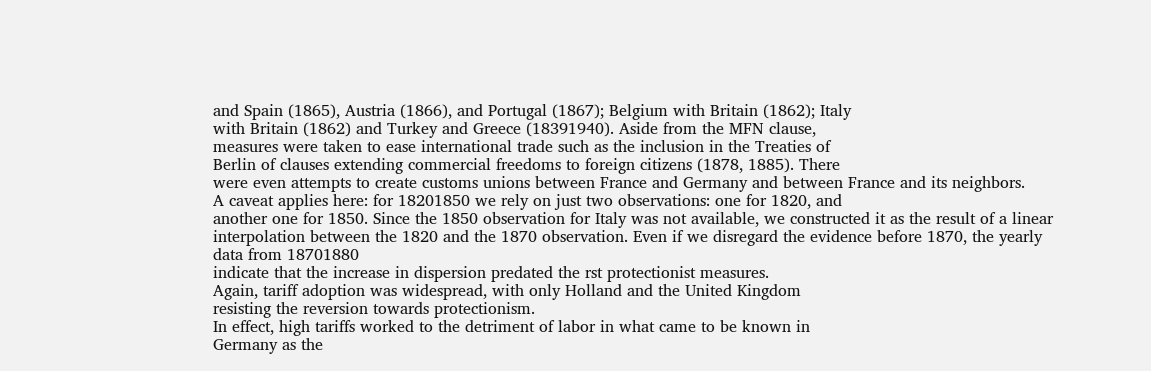and Spain (1865), Austria (1866), and Portugal (1867); Belgium with Britain (1862); Italy
with Britain (1862) and Turkey and Greece (18391940). Aside from the MFN clause,
measures were taken to ease international trade such as the inclusion in the Treaties of
Berlin of clauses extending commercial freedoms to foreign citizens (1878, 1885). There
were even attempts to create customs unions between France and Germany and between France and its neighbors.
A caveat applies here: for 18201850 we rely on just two observations: one for 1820, and
another one for 1850. Since the 1850 observation for Italy was not available, we constructed it as the result of a linear interpolation between the 1820 and the 1870 observation. Even if we disregard the evidence before 1870, the yearly data from 18701880
indicate that the increase in dispersion predated the rst protectionist measures.
Again, tariff adoption was widespread, with only Holland and the United Kingdom
resisting the reversion towards protectionism.
In effect, high tariffs worked to the detriment of labor in what came to be known in
Germany as the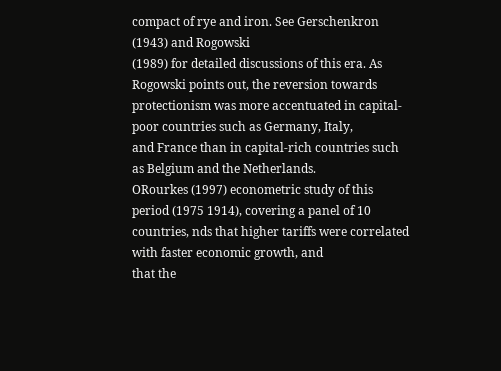compact of rye and iron. See Gerschenkron (1943) and Rogowski
(1989) for detailed discussions of this era. As Rogowski points out, the reversion towards
protectionism was more accentuated in capital-poor countries such as Germany, Italy,
and France than in capital-rich countries such as Belgium and the Netherlands.
ORourkes (1997) econometric study of this period (1975 1914), covering a panel of 10
countries, nds that higher tariffs were correlated with faster economic growth, and
that the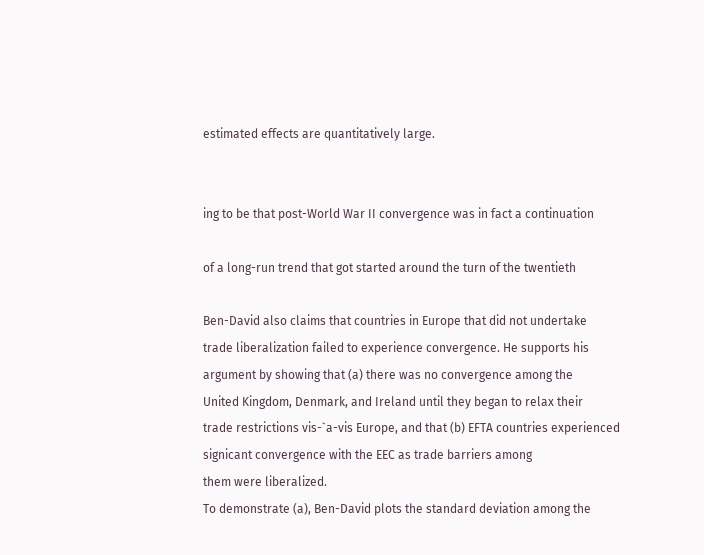estimated effects are quantitatively large.


ing to be that post-World War II convergence was in fact a continuation

of a long-run trend that got started around the turn of the twentieth

Ben-David also claims that countries in Europe that did not undertake
trade liberalization failed to experience convergence. He supports his
argument by showing that (a) there was no convergence among the
United Kingdom, Denmark, and Ireland until they began to relax their
trade restrictions vis-`a-vis Europe, and that (b) EFTA countries experienced signicant convergence with the EEC as trade barriers among
them were liberalized.
To demonstrate (a), Ben-David plots the standard deviation among the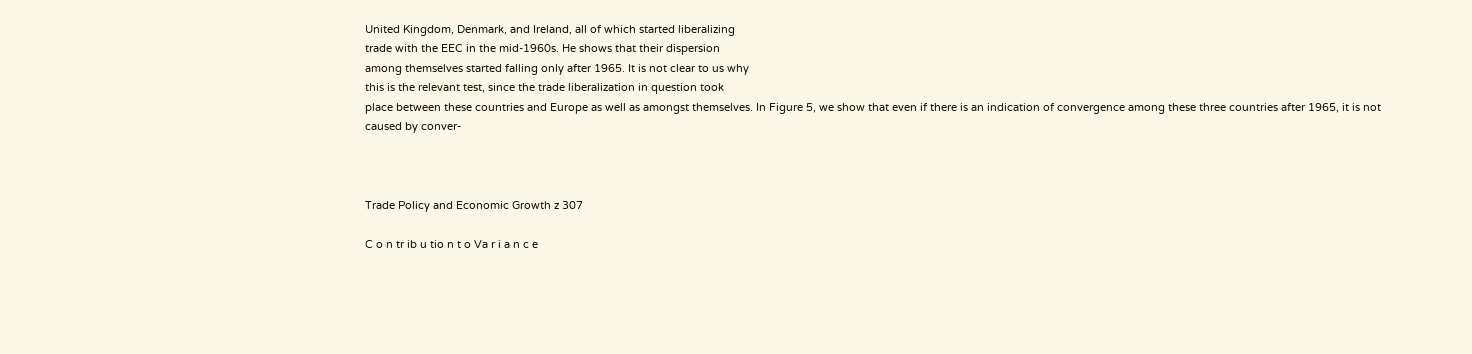United Kingdom, Denmark, and Ireland, all of which started liberalizing
trade with the EEC in the mid-1960s. He shows that their dispersion
among themselves started falling only after 1965. It is not clear to us why
this is the relevant test, since the trade liberalization in question took
place between these countries and Europe as well as amongst themselves. In Figure 5, we show that even if there is an indication of convergence among these three countries after 1965, it is not caused by conver-



Trade Policy and Economic Growth z 307

C o n tr ib u tio n t o Va r i a n c e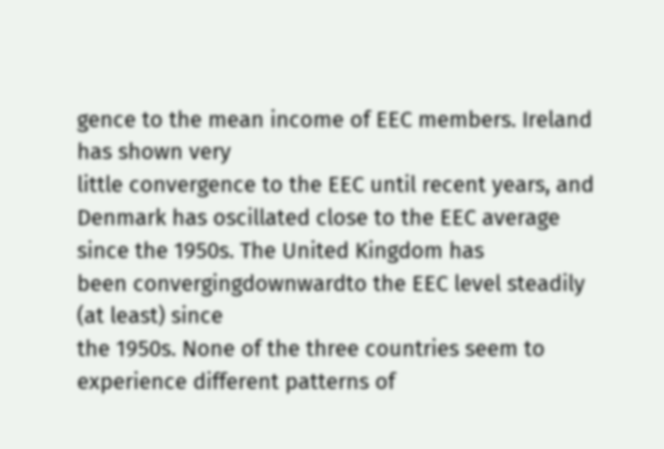gence to the mean income of EEC members. Ireland has shown very
little convergence to the EEC until recent years, and Denmark has oscillated close to the EEC average since the 1950s. The United Kingdom has
been convergingdownwardto the EEC level steadily (at least) since
the 1950s. None of the three countries seem to experience different patterns of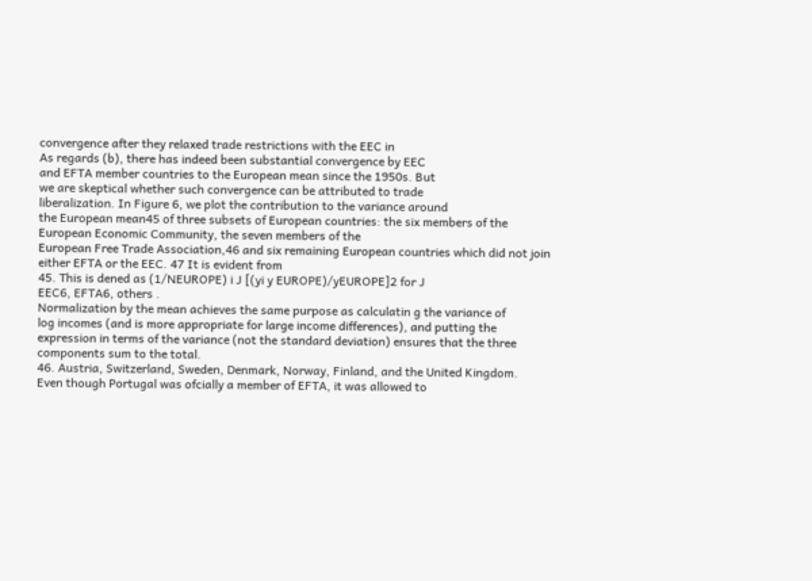convergence after they relaxed trade restrictions with the EEC in
As regards (b), there has indeed been substantial convergence by EEC
and EFTA member countries to the European mean since the 1950s. But
we are skeptical whether such convergence can be attributed to trade
liberalization. In Figure 6, we plot the contribution to the variance around
the European mean45 of three subsets of European countries: the six members of the European Economic Community, the seven members of the
European Free Trade Association,46 and six remaining European countries which did not join either EFTA or the EEC. 47 It is evident from
45. This is dened as (1/NEUROPE) i J [(yi y EUROPE)/yEUROPE]2 for J
EEC6, EFTA6, others .
Normalization by the mean achieves the same purpose as calculatin g the variance of
log incomes (and is more appropriate for large income differences), and putting the
expression in terms of the variance (not the standard deviation) ensures that the three
components sum to the total.
46. Austria, Switzerland, Sweden, Denmark, Norway, Finland, and the United Kingdom.
Even though Portugal was ofcially a member of EFTA, it was allowed to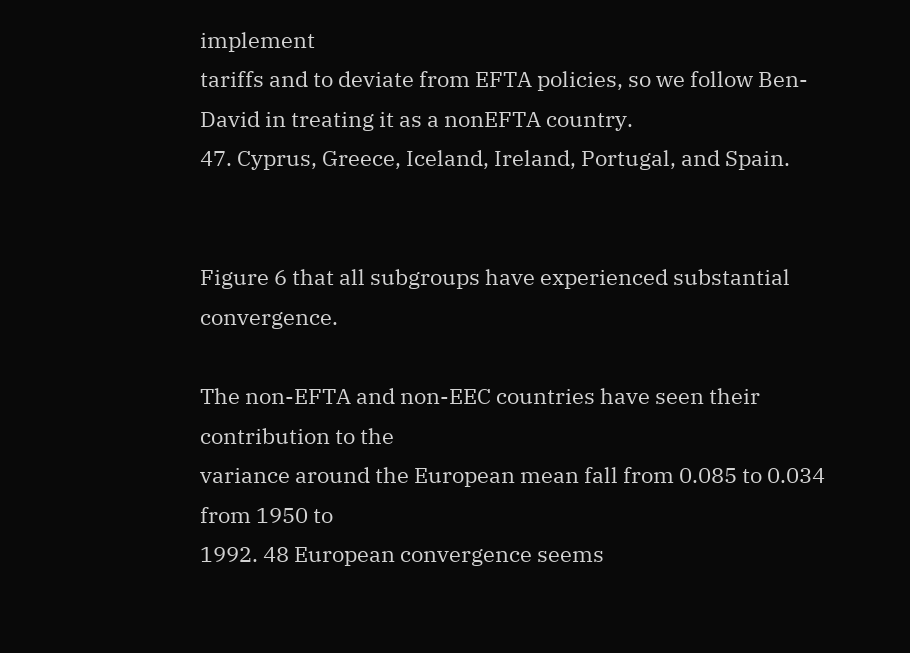implement
tariffs and to deviate from EFTA policies, so we follow Ben-David in treating it as a nonEFTA country.
47. Cyprus, Greece, Iceland, Ireland, Portugal, and Spain.


Figure 6 that all subgroups have experienced substantial convergence.

The non-EFTA and non-EEC countries have seen their contribution to the
variance around the European mean fall from 0.085 to 0.034 from 1950 to
1992. 48 European convergence seems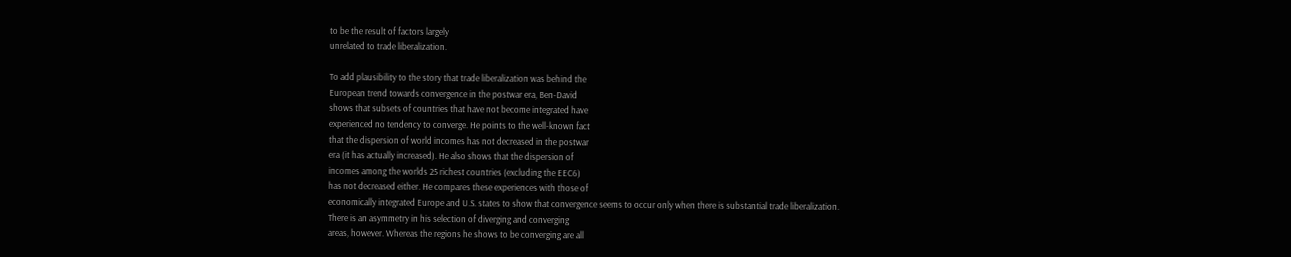to be the result of factors largely
unrelated to trade liberalization.

To add plausibility to the story that trade liberalization was behind the
European trend towards convergence in the postwar era, Ben-David
shows that subsets of countries that have not become integrated have
experienced no tendency to converge. He points to the well-known fact
that the dispersion of world incomes has not decreased in the postwar
era (it has actually increased). He also shows that the dispersion of
incomes among the worlds 25 richest countries (excluding the EEC6)
has not decreased either. He compares these experiences with those of
economically integrated Europe and U.S. states to show that convergence seems to occur only when there is substantial trade liberalization.
There is an asymmetry in his selection of diverging and converging
areas, however. Whereas the regions he shows to be converging are all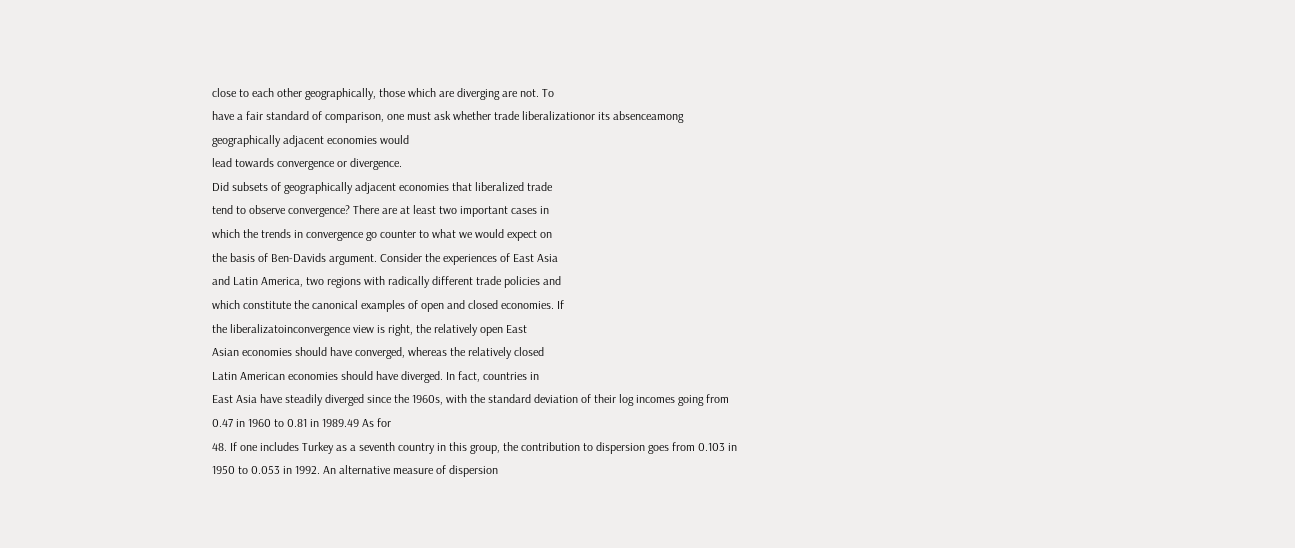close to each other geographically, those which are diverging are not. To
have a fair standard of comparison, one must ask whether trade liberalizationor its absenceamong geographically adjacent economies would
lead towards convergence or divergence.
Did subsets of geographically adjacent economies that liberalized trade
tend to observe convergence? There are at least two important cases in
which the trends in convergence go counter to what we would expect on
the basis of Ben-Davids argument. Consider the experiences of East Asia
and Latin America, two regions with radically different trade policies and
which constitute the canonical examples of open and closed economies. If
the liberalizatoinconvergence view is right, the relatively open East
Asian economies should have converged, whereas the relatively closed
Latin American economies should have diverged. In fact, countries in
East Asia have steadily diverged since the 1960s, with the standard deviation of their log incomes going from 0.47 in 1960 to 0.81 in 1989.49 As for
48. If one includes Turkey as a seventh country in this group, the contribution to dispersion goes from 0.103 in 1950 to 0.053 in 1992. An alternative measure of dispersion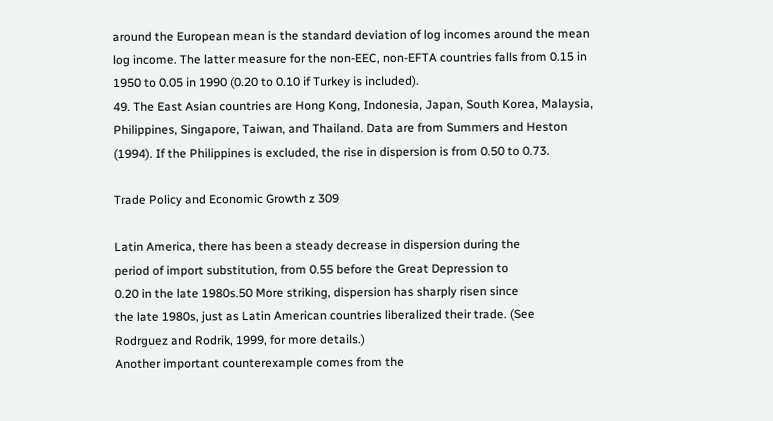around the European mean is the standard deviation of log incomes around the mean
log income. The latter measure for the non-EEC, non-EFTA countries falls from 0.15 in
1950 to 0.05 in 1990 (0.20 to 0.10 if Turkey is included).
49. The East Asian countries are Hong Kong, Indonesia, Japan, South Korea, Malaysia,
Philippines, Singapore, Taiwan, and Thailand. Data are from Summers and Heston
(1994). If the Philippines is excluded, the rise in dispersion is from 0.50 to 0.73.

Trade Policy and Economic Growth z 309

Latin America, there has been a steady decrease in dispersion during the
period of import substitution, from 0.55 before the Great Depression to
0.20 in the late 1980s.50 More striking, dispersion has sharply risen since
the late 1980s, just as Latin American countries liberalized their trade. (See
Rodrguez and Rodrik, 1999, for more details.)
Another important counterexample comes from the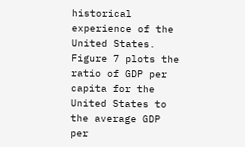historical experience of the United States. Figure 7 plots the ratio of GDP per capita for the
United States to the average GDP per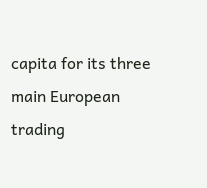capita for its three main European
trading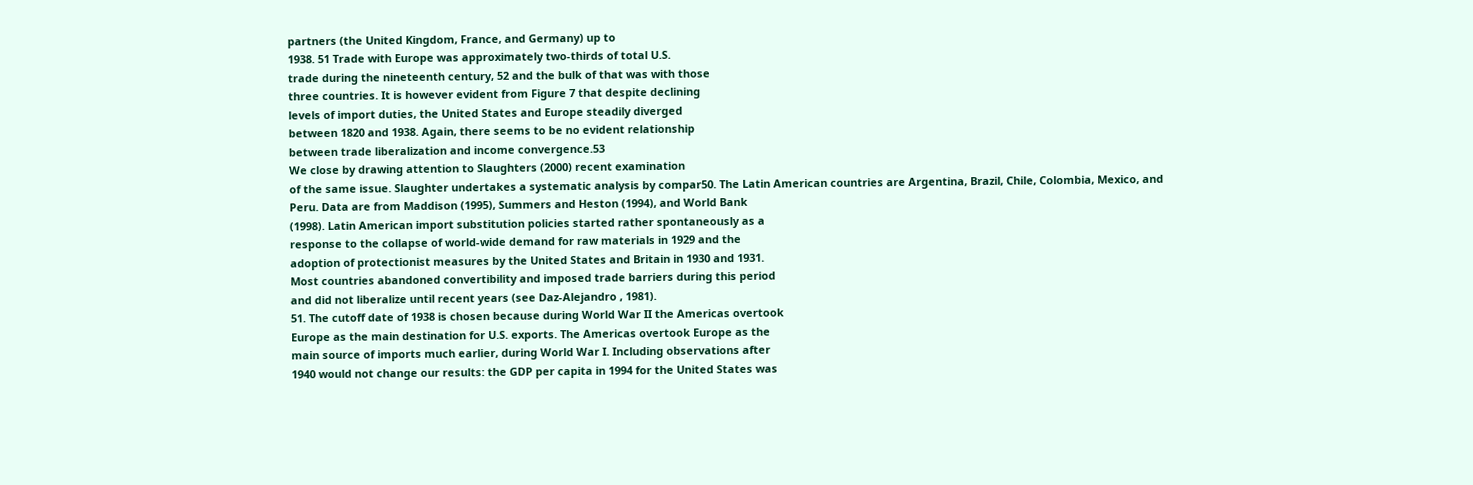partners (the United Kingdom, France, and Germany) up to
1938. 51 Trade with Europe was approximately two-thirds of total U.S.
trade during the nineteenth century, 52 and the bulk of that was with those
three countries. It is however evident from Figure 7 that despite declining
levels of import duties, the United States and Europe steadily diverged
between 1820 and 1938. Again, there seems to be no evident relationship
between trade liberalization and income convergence.53
We close by drawing attention to Slaughters (2000) recent examination
of the same issue. Slaughter undertakes a systematic analysis by compar50. The Latin American countries are Argentina, Brazil, Chile, Colombia, Mexico, and
Peru. Data are from Maddison (1995), Summers and Heston (1994), and World Bank
(1998). Latin American import substitution policies started rather spontaneously as a
response to the collapse of world-wide demand for raw materials in 1929 and the
adoption of protectionist measures by the United States and Britain in 1930 and 1931.
Most countries abandoned convertibility and imposed trade barriers during this period
and did not liberalize until recent years (see Daz-Alejandro , 1981).
51. The cutoff date of 1938 is chosen because during World War II the Americas overtook
Europe as the main destination for U.S. exports. The Americas overtook Europe as the
main source of imports much earlier, during World War I. Including observations after
1940 would not change our results: the GDP per capita in 1994 for the United States was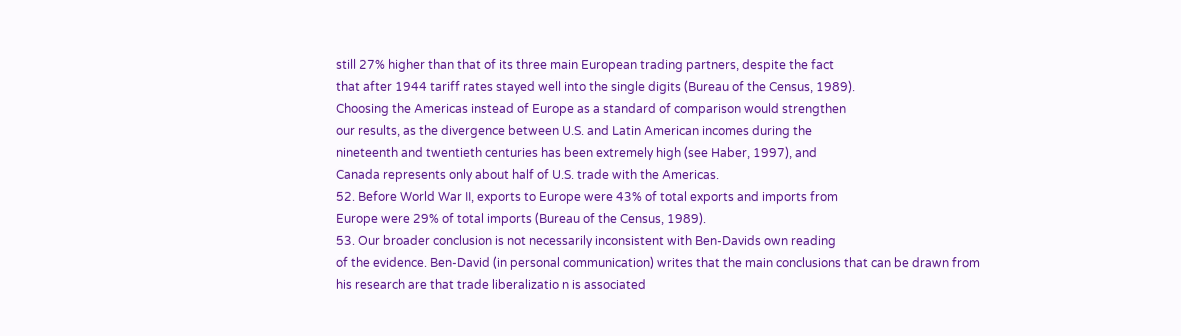still 27% higher than that of its three main European trading partners, despite the fact
that after 1944 tariff rates stayed well into the single digits (Bureau of the Census, 1989).
Choosing the Americas instead of Europe as a standard of comparison would strengthen
our results, as the divergence between U.S. and Latin American incomes during the
nineteenth and twentieth centuries has been extremely high (see Haber, 1997), and
Canada represents only about half of U.S. trade with the Americas.
52. Before World War II, exports to Europe were 43% of total exports and imports from
Europe were 29% of total imports (Bureau of the Census, 1989).
53. Our broader conclusion is not necessarily inconsistent with Ben-Davids own reading
of the evidence. Ben-David (in personal communication) writes that the main conclusions that can be drawn from his research are that trade liberalizatio n is associated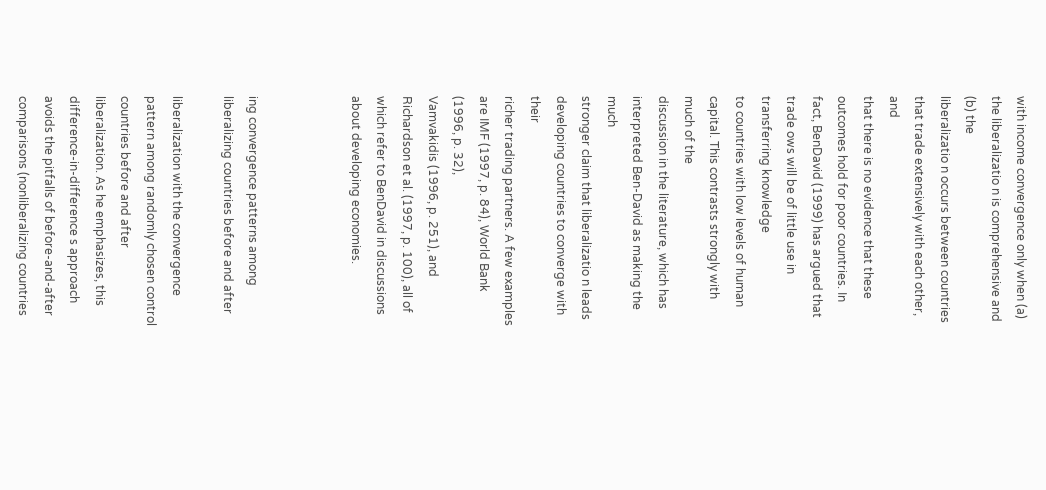with income convergence only when (a) the liberalizatio n is comprehensive and (b) the
liberalizatio n occurs between countries that trade extensively with each other, and
that there is no evidence that these outcomes hold for poor countries. In fact, BenDavid (1999) has argued that trade ows will be of little use in transferring knowledge
to countries with low levels of human capital. This contrasts strongly with much of the
discussion in the literature, which has interpreted Ben-David as making the much
stronger claim that liberalizatio n leads developing countries to converge with their
richer trading partners. A few examples are IMF (1997, p. 84), World Bank (1996, p. 32),
Vamvakidis (1996, p. 251), and Richardson et al. (1997, p. 100), all of which refer to BenDavid in discussions about developing economies.



ing convergence patterns among liberalizing countries before and after

liberalization with the convergence pattern among randomly chosen control countries before and after liberalization. As he emphasizes, this
difference-in-difference s approach avoids the pitfalls of before-and-after
comparisons (nonliberalizing countries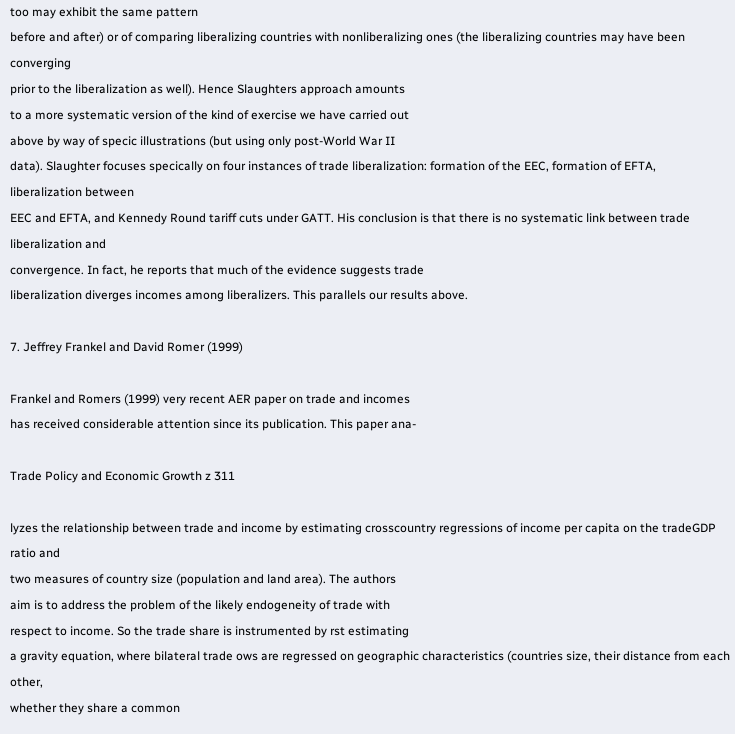too may exhibit the same pattern
before and after) or of comparing liberalizing countries with nonliberalizing ones (the liberalizing countries may have been converging
prior to the liberalization as well). Hence Slaughters approach amounts
to a more systematic version of the kind of exercise we have carried out
above by way of specic illustrations (but using only post-World War II
data). Slaughter focuses specically on four instances of trade liberalization: formation of the EEC, formation of EFTA, liberalization between
EEC and EFTA, and Kennedy Round tariff cuts under GATT. His conclusion is that there is no systematic link between trade liberalization and
convergence. In fact, he reports that much of the evidence suggests trade
liberalization diverges incomes among liberalizers. This parallels our results above.

7. Jeffrey Frankel and David Romer (1999)

Frankel and Romers (1999) very recent AER paper on trade and incomes
has received considerable attention since its publication. This paper ana-

Trade Policy and Economic Growth z 311

lyzes the relationship between trade and income by estimating crosscountry regressions of income per capita on the tradeGDP ratio and
two measures of country size (population and land area). The authors
aim is to address the problem of the likely endogeneity of trade with
respect to income. So the trade share is instrumented by rst estimating
a gravity equation, where bilateral trade ows are regressed on geographic characteristics (countries size, their distance from each other,
whether they share a common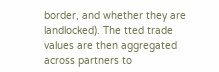border, and whether they are landlocked). The tted trade values are then aggregated across partners to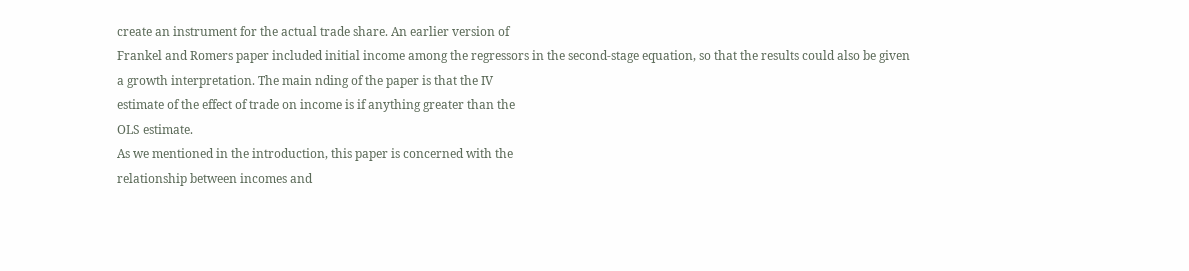create an instrument for the actual trade share. An earlier version of
Frankel and Romers paper included initial income among the regressors in the second-stage equation, so that the results could also be given
a growth interpretation. The main nding of the paper is that the IV
estimate of the effect of trade on income is if anything greater than the
OLS estimate.
As we mentioned in the introduction, this paper is concerned with the
relationship between incomes and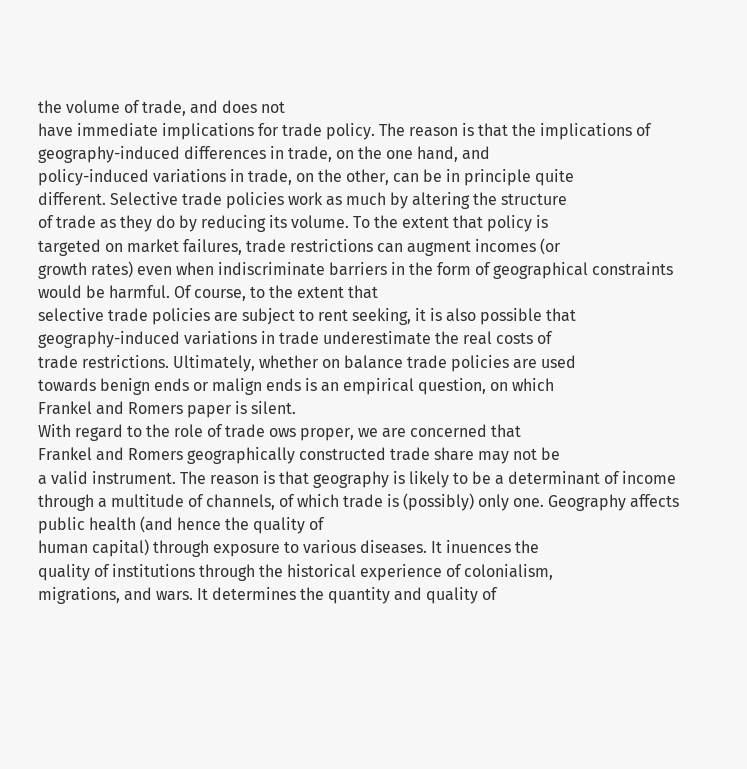the volume of trade, and does not
have immediate implications for trade policy. The reason is that the implications of geography-induced differences in trade, on the one hand, and
policy-induced variations in trade, on the other, can be in principle quite
different. Selective trade policies work as much by altering the structure
of trade as they do by reducing its volume. To the extent that policy is
targeted on market failures, trade restrictions can augment incomes (or
growth rates) even when indiscriminate barriers in the form of geographical constraints would be harmful. Of course, to the extent that
selective trade policies are subject to rent seeking, it is also possible that
geography-induced variations in trade underestimate the real costs of
trade restrictions. Ultimately, whether on balance trade policies are used
towards benign ends or malign ends is an empirical question, on which
Frankel and Romers paper is silent.
With regard to the role of trade ows proper, we are concerned that
Frankel and Romers geographically constructed trade share may not be
a valid instrument. The reason is that geography is likely to be a determinant of income through a multitude of channels, of which trade is (possibly) only one. Geography affects public health (and hence the quality of
human capital) through exposure to various diseases. It inuences the
quality of institutions through the historical experience of colonialism,
migrations, and wars. It determines the quantity and quality of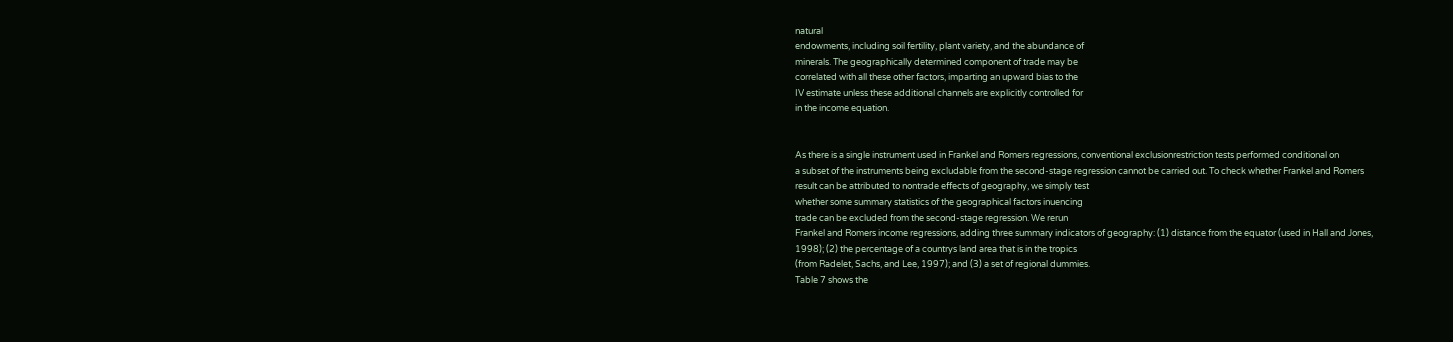natural
endowments, including soil fertility, plant variety, and the abundance of
minerals. The geographically determined component of trade may be
correlated with all these other factors, imparting an upward bias to the
IV estimate unless these additional channels are explicitly controlled for
in the income equation.


As there is a single instrument used in Frankel and Romers regressions, conventional exclusionrestriction tests performed conditional on
a subset of the instruments being excludable from the second-stage regression cannot be carried out. To check whether Frankel and Romers
result can be attributed to nontrade effects of geography, we simply test
whether some summary statistics of the geographical factors inuencing
trade can be excluded from the second-stage regression. We rerun
Frankel and Romers income regressions, adding three summary indicators of geography: (1) distance from the equator (used in Hall and Jones,
1998); (2) the percentage of a countrys land area that is in the tropics
(from Radelet, Sachs, and Lee, 1997); and (3) a set of regional dummies.
Table 7 shows the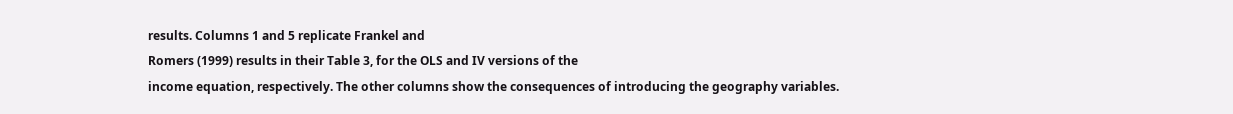results. Columns 1 and 5 replicate Frankel and
Romers (1999) results in their Table 3, for the OLS and IV versions of the
income equation, respectively. The other columns show the consequences of introducing the geography variables.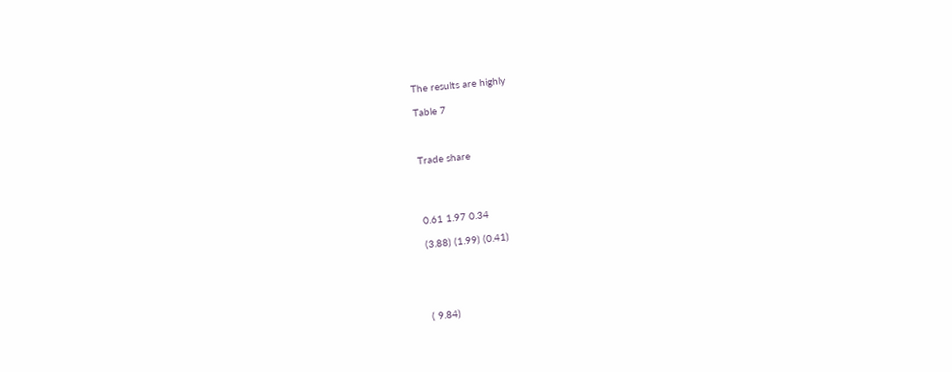The results are highly

Table 7



Trade share




0.61 1.97 0.34

(3.88) (1.99) (0.41)





( 9.84)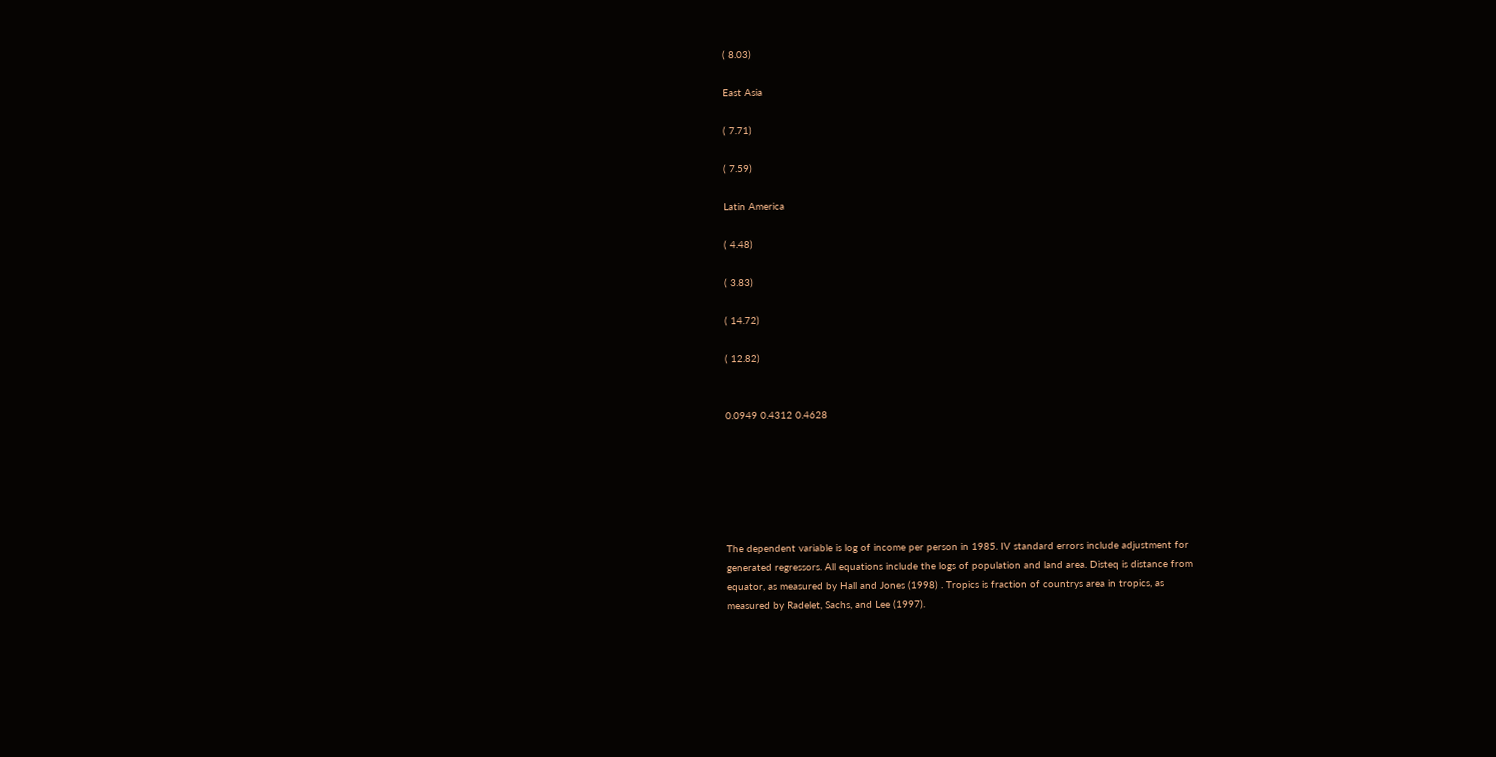( 8.03)

East Asia

( 7.71)

( 7.59)

Latin America

( 4.48)

( 3.83)

( 14.72)

( 12.82)


0.0949 0.4312 0.4628






The dependent variable is log of income per person in 1985. IV standard errors include adjustment for
generated regressors. All equations include the logs of population and land area. Disteq is distance from
equator, as measured by Hall and Jones (1998) . Tropics is fraction of countrys area in tropics, as
measured by Radelet, Sachs, and Lee (1997).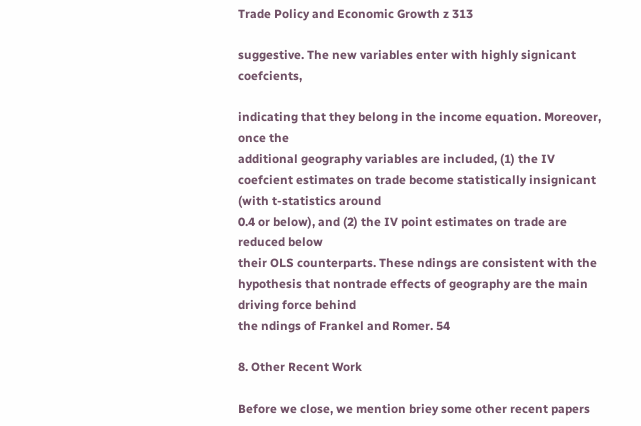Trade Policy and Economic Growth z 313

suggestive. The new variables enter with highly signicant coefcients,

indicating that they belong in the income equation. Moreover, once the
additional geography variables are included, (1) the IV coefcient estimates on trade become statistically insignicant (with t-statistics around
0.4 or below), and (2) the IV point estimates on trade are reduced below
their OLS counterparts. These ndings are consistent with the hypothesis that nontrade effects of geography are the main driving force behind
the ndings of Frankel and Romer. 54

8. Other Recent Work

Before we close, we mention briey some other recent papers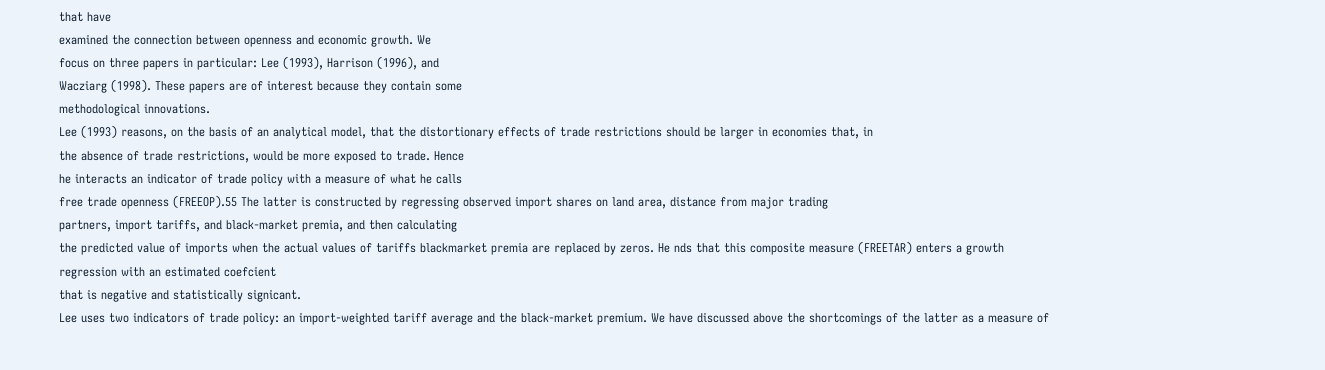that have
examined the connection between openness and economic growth. We
focus on three papers in particular: Lee (1993), Harrison (1996), and
Wacziarg (1998). These papers are of interest because they contain some
methodological innovations.
Lee (1993) reasons, on the basis of an analytical model, that the distortionary effects of trade restrictions should be larger in economies that, in
the absence of trade restrictions, would be more exposed to trade. Hence
he interacts an indicator of trade policy with a measure of what he calls
free trade openness (FREEOP).55 The latter is constructed by regressing observed import shares on land area, distance from major trading
partners, import tariffs, and black-market premia, and then calculating
the predicted value of imports when the actual values of tariffs blackmarket premia are replaced by zeros. He nds that this composite measure (FREETAR) enters a growth regression with an estimated coefcient
that is negative and statistically signicant.
Lee uses two indicators of trade policy: an import-weighted tariff average and the black-market premium. We have discussed above the shortcomings of the latter as a measure of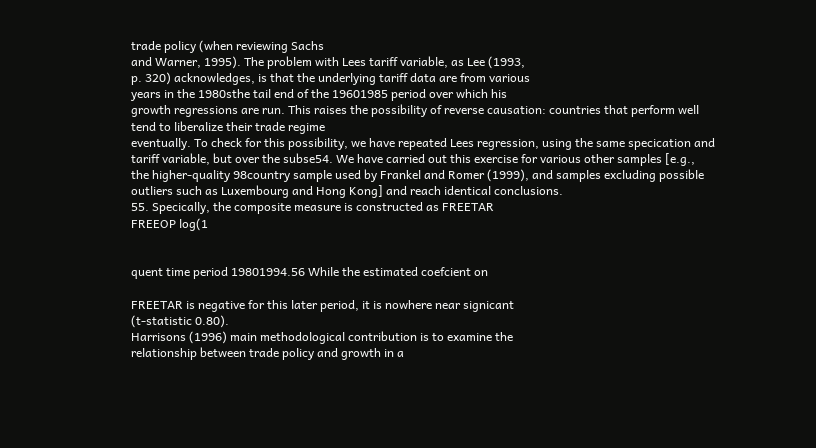trade policy (when reviewing Sachs
and Warner, 1995). The problem with Lees tariff variable, as Lee (1993,
p. 320) acknowledges, is that the underlying tariff data are from various
years in the 1980sthe tail end of the 19601985 period over which his
growth regressions are run. This raises the possibility of reverse causation: countries that perform well tend to liberalize their trade regime
eventually. To check for this possibility, we have repeated Lees regression, using the same specication and tariff variable, but over the subse54. We have carried out this exercise for various other samples [e.g., the higher-quality 98country sample used by Frankel and Romer (1999), and samples excluding possible
outliers such as Luxembourg and Hong Kong] and reach identical conclusions.
55. Specically, the composite measure is constructed as FREETAR
FREEOP log(1


quent time period 19801994.56 While the estimated coefcient on

FREETAR is negative for this later period, it is nowhere near signicant
(t-statistic 0.80).
Harrisons (1996) main methodological contribution is to examine the
relationship between trade policy and growth in a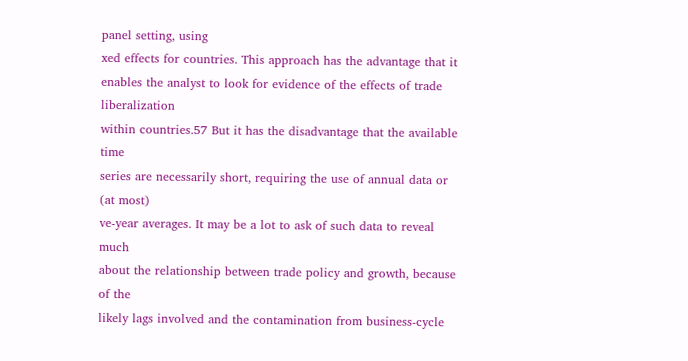panel setting, using
xed effects for countries. This approach has the advantage that it enables the analyst to look for evidence of the effects of trade liberalization
within countries.57 But it has the disadvantage that the available time
series are necessarily short, requiring the use of annual data or (at most)
ve-year averages. It may be a lot to ask of such data to reveal much
about the relationship between trade policy and growth, because of the
likely lags involved and the contamination from business-cycle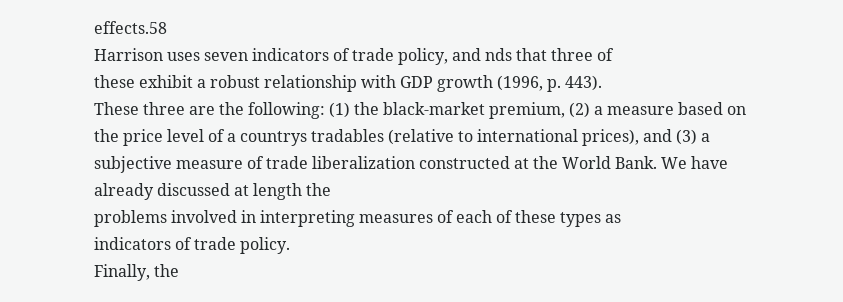effects.58
Harrison uses seven indicators of trade policy, and nds that three of
these exhibit a robust relationship with GDP growth (1996, p. 443).
These three are the following: (1) the black-market premium, (2) a measure based on the price level of a countrys tradables (relative to international prices), and (3) a subjective measure of trade liberalization constructed at the World Bank. We have already discussed at length the
problems involved in interpreting measures of each of these types as
indicators of trade policy.
Finally, the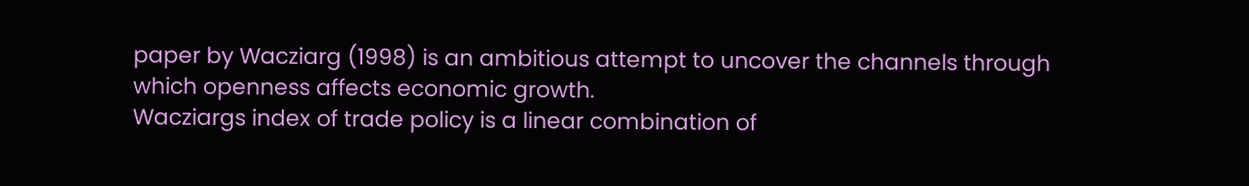paper by Wacziarg (1998) is an ambitious attempt to uncover the channels through which openness affects economic growth.
Wacziargs index of trade policy is a linear combination of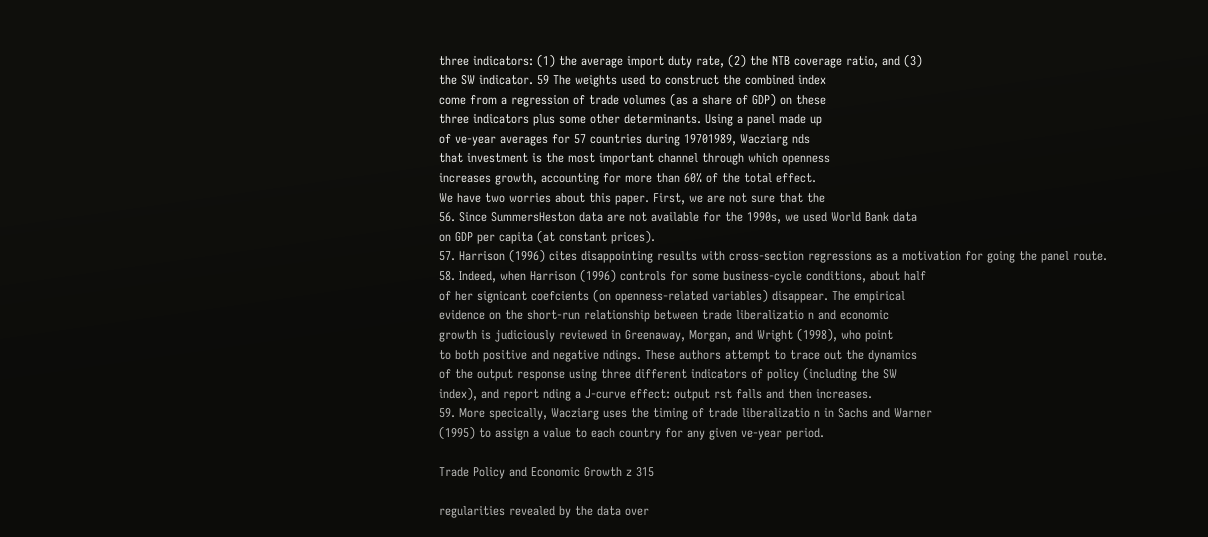three indicators: (1) the average import duty rate, (2) the NTB coverage ratio, and (3)
the SW indicator. 59 The weights used to construct the combined index
come from a regression of trade volumes (as a share of GDP) on these
three indicators plus some other determinants. Using a panel made up
of ve-year averages for 57 countries during 19701989, Wacziarg nds
that investment is the most important channel through which openness
increases growth, accounting for more than 60% of the total effect.
We have two worries about this paper. First, we are not sure that the
56. Since SummersHeston data are not available for the 1990s, we used World Bank data
on GDP per capita (at constant prices).
57. Harrison (1996) cites disappointing results with cross-section regressions as a motivation for going the panel route.
58. Indeed, when Harrison (1996) controls for some business-cycle conditions, about half
of her signicant coefcients (on openness-related variables) disappear. The empirical
evidence on the short-run relationship between trade liberalizatio n and economic
growth is judiciously reviewed in Greenaway, Morgan, and Wright (1998), who point
to both positive and negative ndings. These authors attempt to trace out the dynamics
of the output response using three different indicators of policy (including the SW
index), and report nding a J-curve effect: output rst falls and then increases.
59. More specically, Wacziarg uses the timing of trade liberalizatio n in Sachs and Warner
(1995) to assign a value to each country for any given ve-year period.

Trade Policy and Economic Growth z 315

regularities revealed by the data over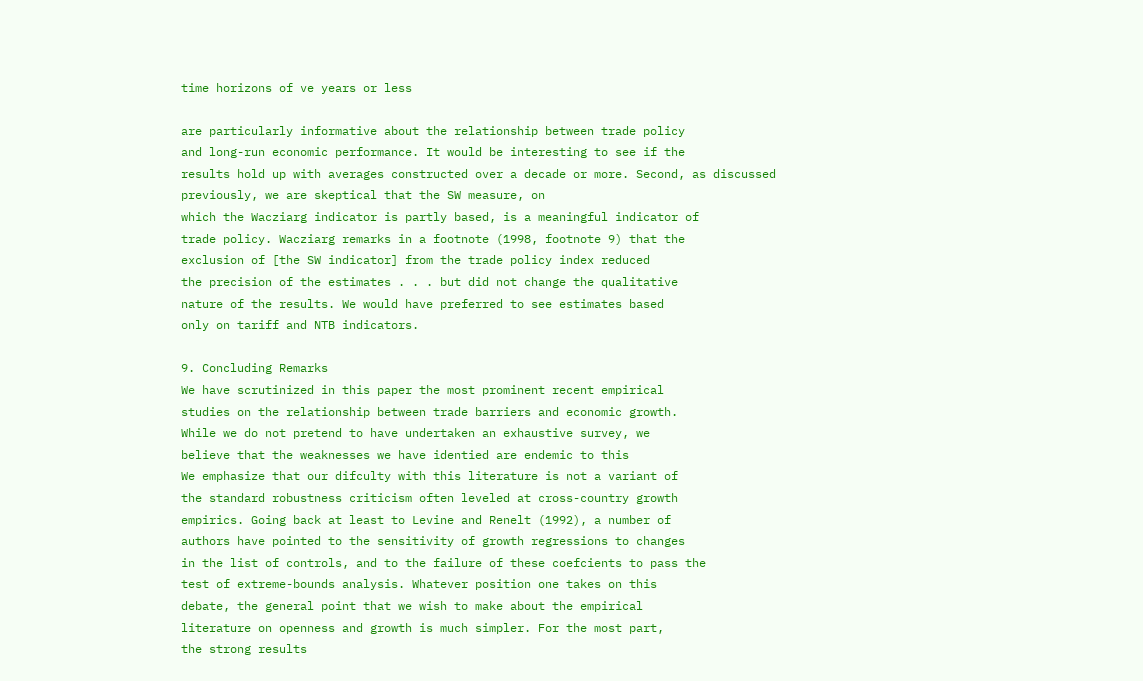time horizons of ve years or less

are particularly informative about the relationship between trade policy
and long-run economic performance. It would be interesting to see if the
results hold up with averages constructed over a decade or more. Second, as discussed previously, we are skeptical that the SW measure, on
which the Wacziarg indicator is partly based, is a meaningful indicator of
trade policy. Wacziarg remarks in a footnote (1998, footnote 9) that the
exclusion of [the SW indicator] from the trade policy index reduced
the precision of the estimates . . . but did not change the qualitative
nature of the results. We would have preferred to see estimates based
only on tariff and NTB indicators.

9. Concluding Remarks
We have scrutinized in this paper the most prominent recent empirical
studies on the relationship between trade barriers and economic growth.
While we do not pretend to have undertaken an exhaustive survey, we
believe that the weaknesses we have identied are endemic to this
We emphasize that our difculty with this literature is not a variant of
the standard robustness criticism often leveled at cross-country growth
empirics. Going back at least to Levine and Renelt (1992), a number of
authors have pointed to the sensitivity of growth regressions to changes
in the list of controls, and to the failure of these coefcients to pass the
test of extreme-bounds analysis. Whatever position one takes on this
debate, the general point that we wish to make about the empirical
literature on openness and growth is much simpler. For the most part,
the strong results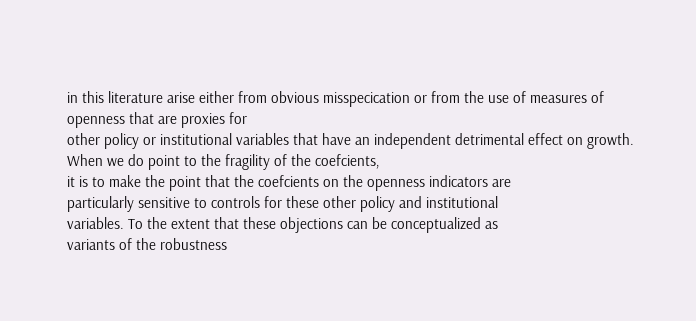in this literature arise either from obvious misspecication or from the use of measures of openness that are proxies for
other policy or institutional variables that have an independent detrimental effect on growth. When we do point to the fragility of the coefcients,
it is to make the point that the coefcients on the openness indicators are
particularly sensitive to controls for these other policy and institutional
variables. To the extent that these objections can be conceptualized as
variants of the robustness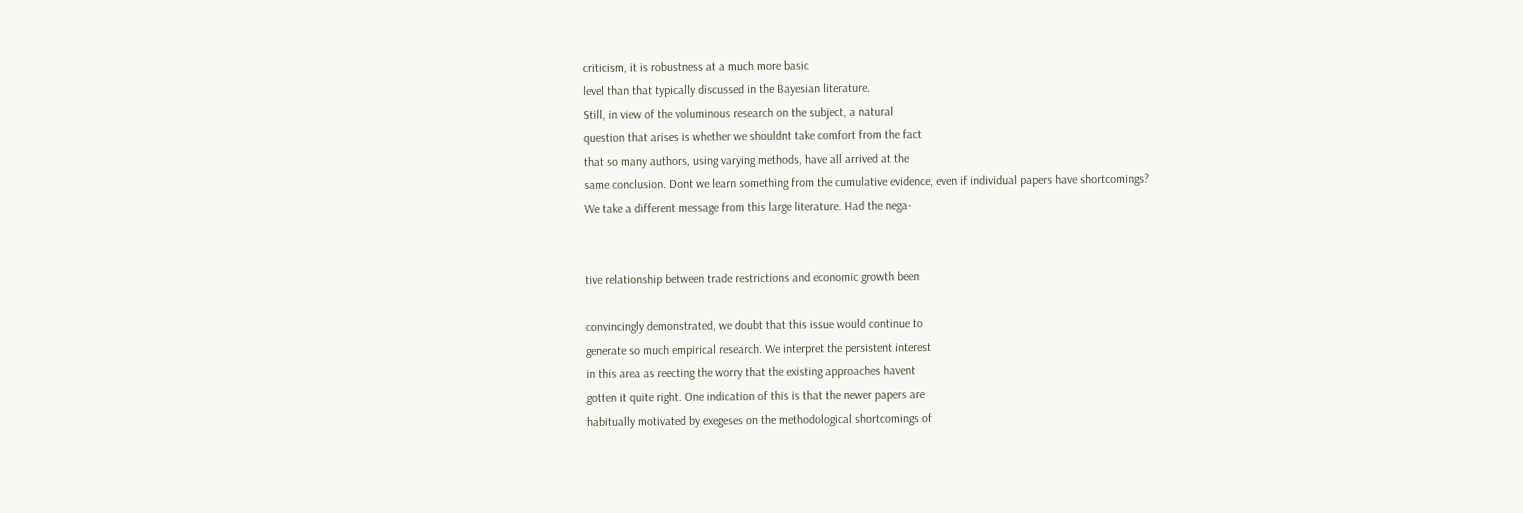criticism, it is robustness at a much more basic
level than that typically discussed in the Bayesian literature.
Still, in view of the voluminous research on the subject, a natural
question that arises is whether we shouldnt take comfort from the fact
that so many authors, using varying methods, have all arrived at the
same conclusion. Dont we learn something from the cumulative evidence, even if individual papers have shortcomings?
We take a different message from this large literature. Had the nega-


tive relationship between trade restrictions and economic growth been

convincingly demonstrated, we doubt that this issue would continue to
generate so much empirical research. We interpret the persistent interest
in this area as reecting the worry that the existing approaches havent
gotten it quite right. One indication of this is that the newer papers are
habitually motivated by exegeses on the methodological shortcomings of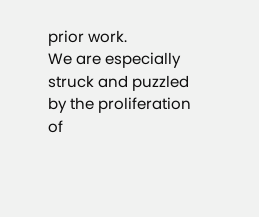prior work.
We are especially struck and puzzled by the proliferation of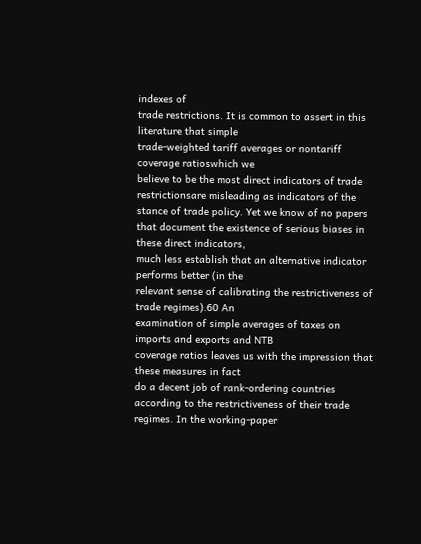indexes of
trade restrictions. It is common to assert in this literature that simple
trade-weighted tariff averages or nontariff coverage ratioswhich we
believe to be the most direct indicators of trade restrictionsare misleading as indicators of the stance of trade policy. Yet we know of no papers
that document the existence of serious biases in these direct indicators,
much less establish that an alternative indicator performs better (in the
relevant sense of calibrating the restrictiveness of trade regimes).60 An
examination of simple averages of taxes on imports and exports and NTB
coverage ratios leaves us with the impression that these measures in fact
do a decent job of rank-ordering countries according to the restrictiveness of their trade regimes. In the working-paper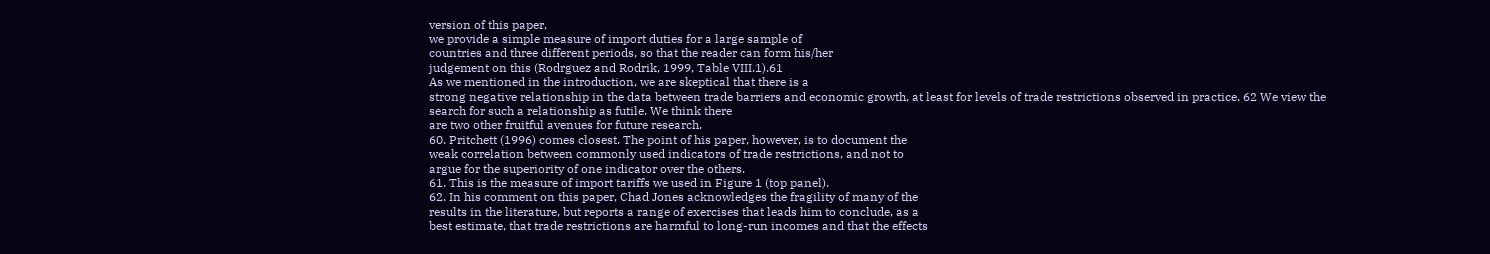version of this paper,
we provide a simple measure of import duties for a large sample of
countries and three different periods, so that the reader can form his/her
judgement on this (Rodrguez and Rodrik, 1999, Table VIII.1).61
As we mentioned in the introduction, we are skeptical that there is a
strong negative relationship in the data between trade barriers and economic growth, at least for levels of trade restrictions observed in practice. 62 We view the search for such a relationship as futile. We think there
are two other fruitful avenues for future research.
60. Pritchett (1996) comes closest. The point of his paper, however, is to document the
weak correlation between commonly used indicators of trade restrictions, and not to
argue for the superiority of one indicator over the others.
61. This is the measure of import tariffs we used in Figure 1 (top panel).
62. In his comment on this paper, Chad Jones acknowledges the fragility of many of the
results in the literature, but reports a range of exercises that leads him to conclude, as a
best estimate, that trade restrictions are harmful to long-run incomes and that the effects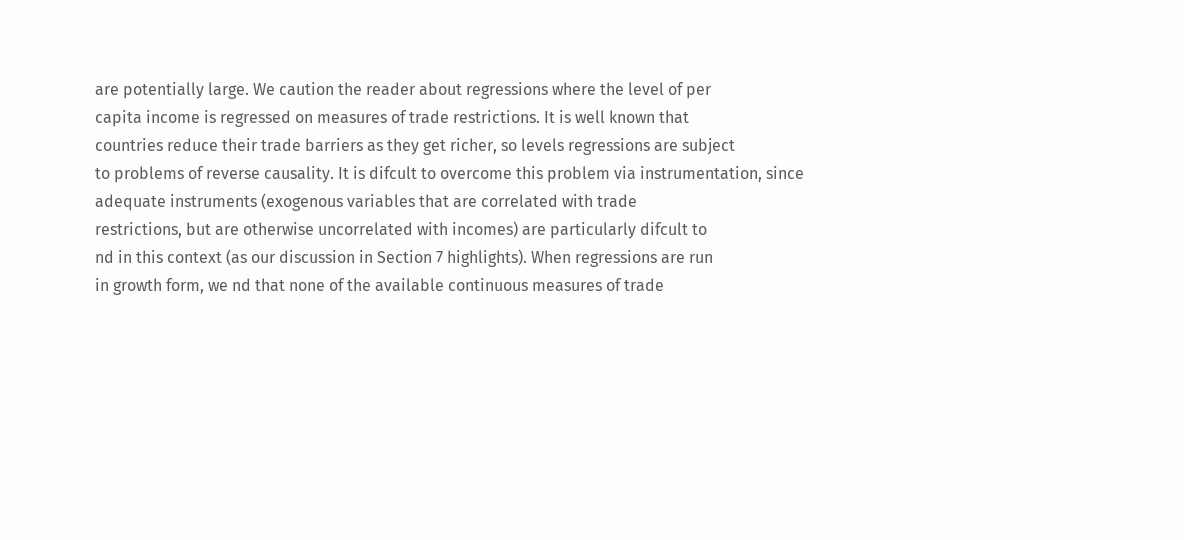are potentially large. We caution the reader about regressions where the level of per
capita income is regressed on measures of trade restrictions. It is well known that
countries reduce their trade barriers as they get richer, so levels regressions are subject
to problems of reverse causality. It is difcult to overcome this problem via instrumentation, since adequate instruments (exogenous variables that are correlated with trade
restrictions, but are otherwise uncorrelated with incomes) are particularly difcult to
nd in this context (as our discussion in Section 7 highlights). When regressions are run
in growth form, we nd that none of the available continuous measures of trade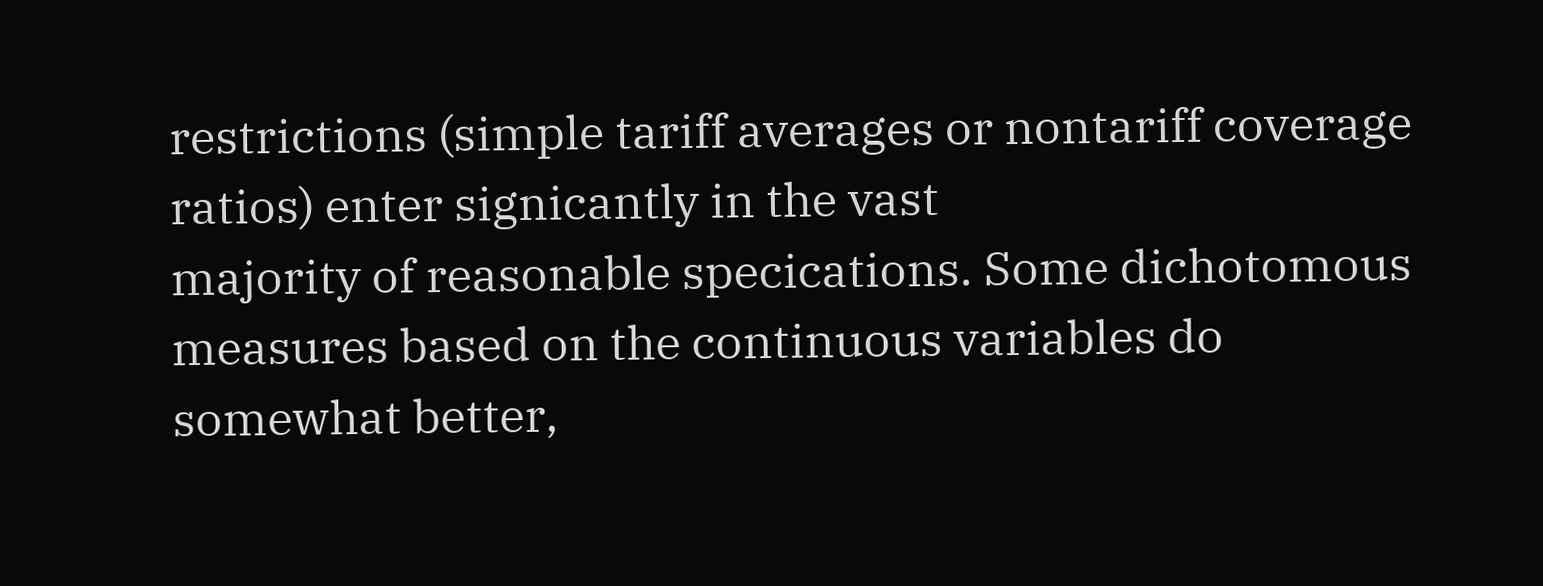restrictions (simple tariff averages or nontariff coverage ratios) enter signicantly in the vast
majority of reasonable specications. Some dichotomous measures based on the continuous variables do somewhat better,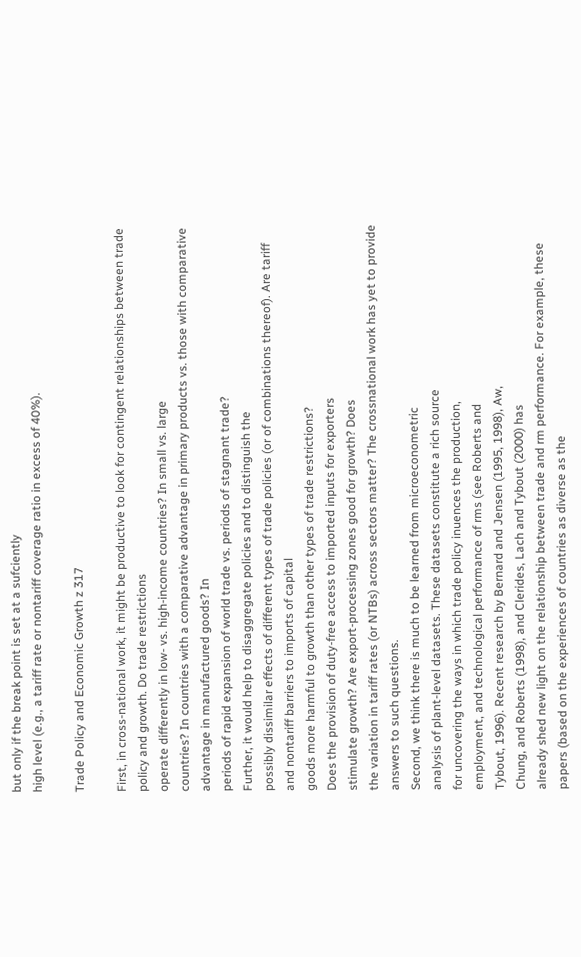but only if the break point is set at a sufciently
high level (e.g., a tariff rate or nontariff coverage ratio in excess of 40%).

Trade Policy and Economic Growth z 317

First, in cross-national work, it might be productive to look for contingent relationships between trade policy and growth. Do trade restrictions
operate differently in low- vs. high-income countries? In small vs. large
countries? In countries with a comparative advantage in primary products vs. those with comparative advantage in manufactured goods? In
periods of rapid expansion of world trade vs. periods of stagnant trade?
Further, it would help to disaggregate policies and to distinguish the
possibly dissimilar effects of different types of trade policies (or of combinations thereof). Are tariff and nontariff barriers to imports of capital
goods more harmful to growth than other types of trade restrictions?
Does the provision of duty-free access to imported inputs for exporters
stimulate growth? Are export-processing zones good for growth? Does
the variation in tariff rates (or NTBs) across sectors matter? The crossnational work has yet to provide answers to such questions.
Second, we think there is much to be learned from microeconometric
analysis of plant-level datasets. These datasets constitute a rich source
for uncovering the ways in which trade policy inuences the production,
employment, and technological performance of rms (see Roberts and
Tybout, 1996). Recent research by Bernard and Jensen (1995, 1998), Aw,
Chung, and Roberts (1998), and Clerides, Lach and Tybout (2000) has
already shed new light on the relationship between trade and rm performance. For example, these papers (based on the experiences of countries as diverse as the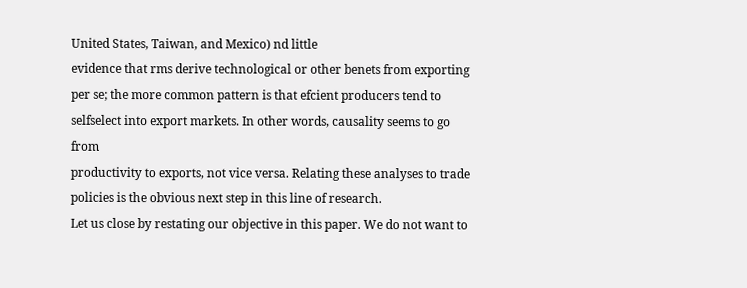United States, Taiwan, and Mexico) nd little
evidence that rms derive technological or other benets from exporting
per se; the more common pattern is that efcient producers tend to selfselect into export markets. In other words, causality seems to go from
productivity to exports, not vice versa. Relating these analyses to trade
policies is the obvious next step in this line of research.
Let us close by restating our objective in this paper. We do not want to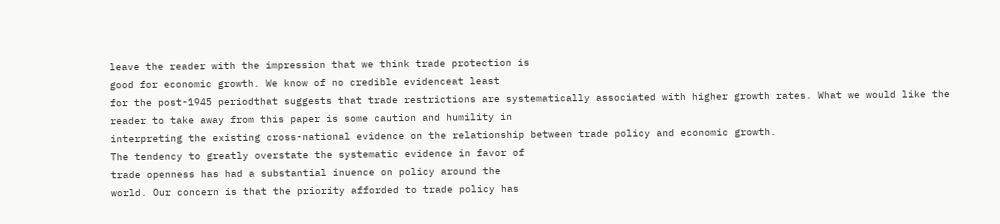leave the reader with the impression that we think trade protection is
good for economic growth. We know of no credible evidenceat least
for the post-1945 periodthat suggests that trade restrictions are systematically associated with higher growth rates. What we would like the
reader to take away from this paper is some caution and humility in
interpreting the existing cross-national evidence on the relationship between trade policy and economic growth.
The tendency to greatly overstate the systematic evidence in favor of
trade openness has had a substantial inuence on policy around the
world. Our concern is that the priority afforded to trade policy has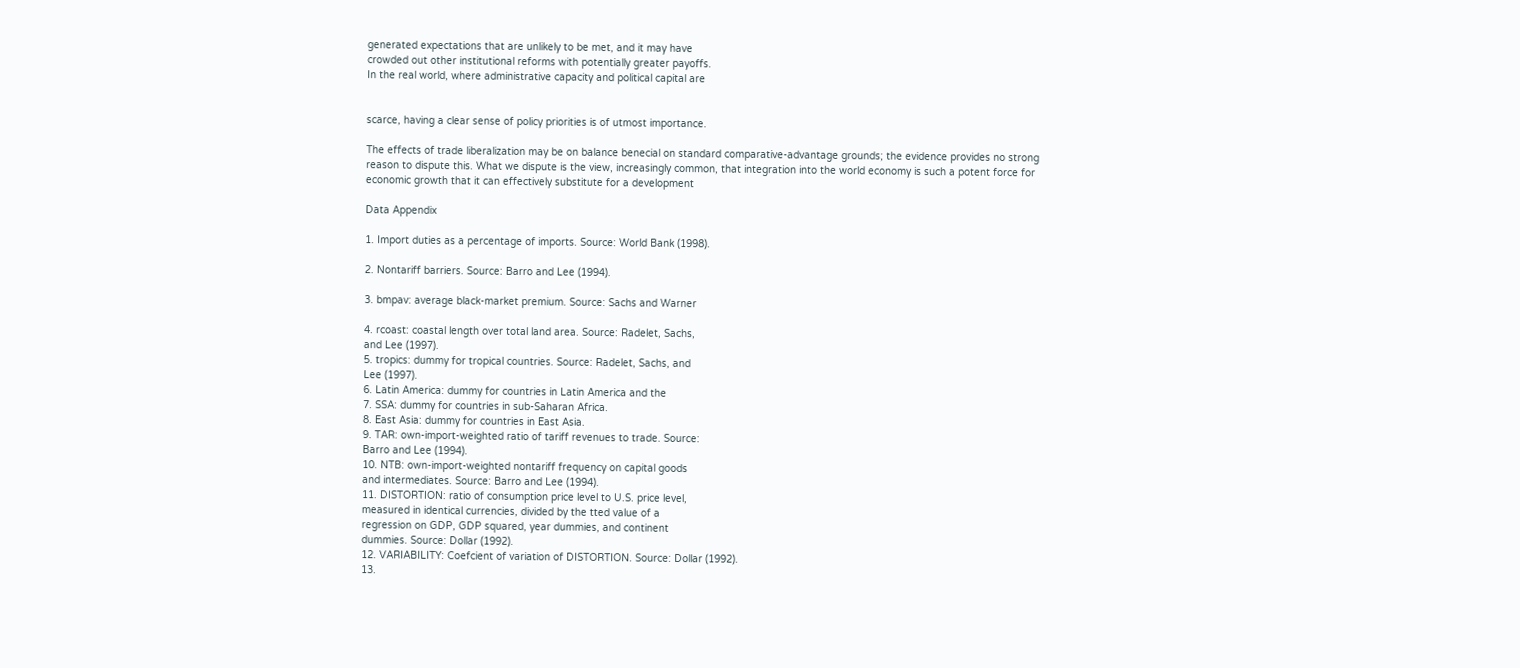generated expectations that are unlikely to be met, and it may have
crowded out other institutional reforms with potentially greater payoffs.
In the real world, where administrative capacity and political capital are


scarce, having a clear sense of policy priorities is of utmost importance.

The effects of trade liberalization may be on balance benecial on standard comparative-advantage grounds; the evidence provides no strong
reason to dispute this. What we dispute is the view, increasingly common, that integration into the world economy is such a potent force for
economic growth that it can effectively substitute for a development

Data Appendix

1. Import duties as a percentage of imports. Source: World Bank (1998).

2. Nontariff barriers. Source: Barro and Lee (1994).

3. bmpav: average black-market premium. Source: Sachs and Warner

4. rcoast: coastal length over total land area. Source: Radelet, Sachs,
and Lee (1997).
5. tropics: dummy for tropical countries. Source: Radelet, Sachs, and
Lee (1997).
6. Latin America: dummy for countries in Latin America and the
7. SSA: dummy for countries in sub-Saharan Africa.
8. East Asia: dummy for countries in East Asia.
9. TAR: own-import-weighted ratio of tariff revenues to trade. Source:
Barro and Lee (1994).
10. NTB: own-import-weighted nontariff frequency on capital goods
and intermediates. Source: Barro and Lee (1994).
11. DISTORTION: ratio of consumption price level to U.S. price level,
measured in identical currencies, divided by the tted value of a
regression on GDP, GDP squared, year dummies, and continent
dummies. Source: Dollar (1992).
12. VARIABILITY: Coefcient of variation of DISTORTION. Source: Dollar (1992).
13.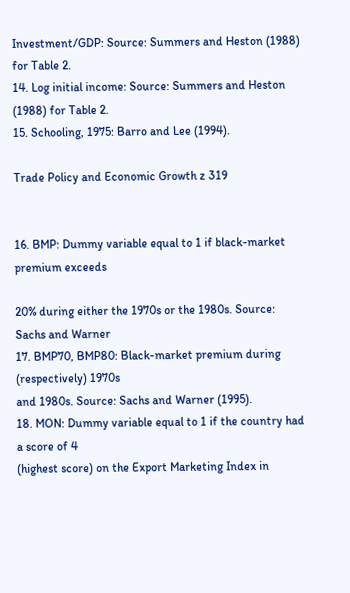Investment/GDP: Source: Summers and Heston (1988) for Table 2.
14. Log initial income: Source: Summers and Heston (1988) for Table 2.
15. Schooling, 1975: Barro and Lee (1994).

Trade Policy and Economic Growth z 319


16. BMP: Dummy variable equal to 1 if black-market premium exceeds

20% during either the 1970s or the 1980s. Source: Sachs and Warner
17. BMP70, BMP80: Black-market premium during (respectively) 1970s
and 1980s. Source: Sachs and Warner (1995).
18. MON: Dummy variable equal to 1 if the country had a score of 4
(highest score) on the Export Marketing Index in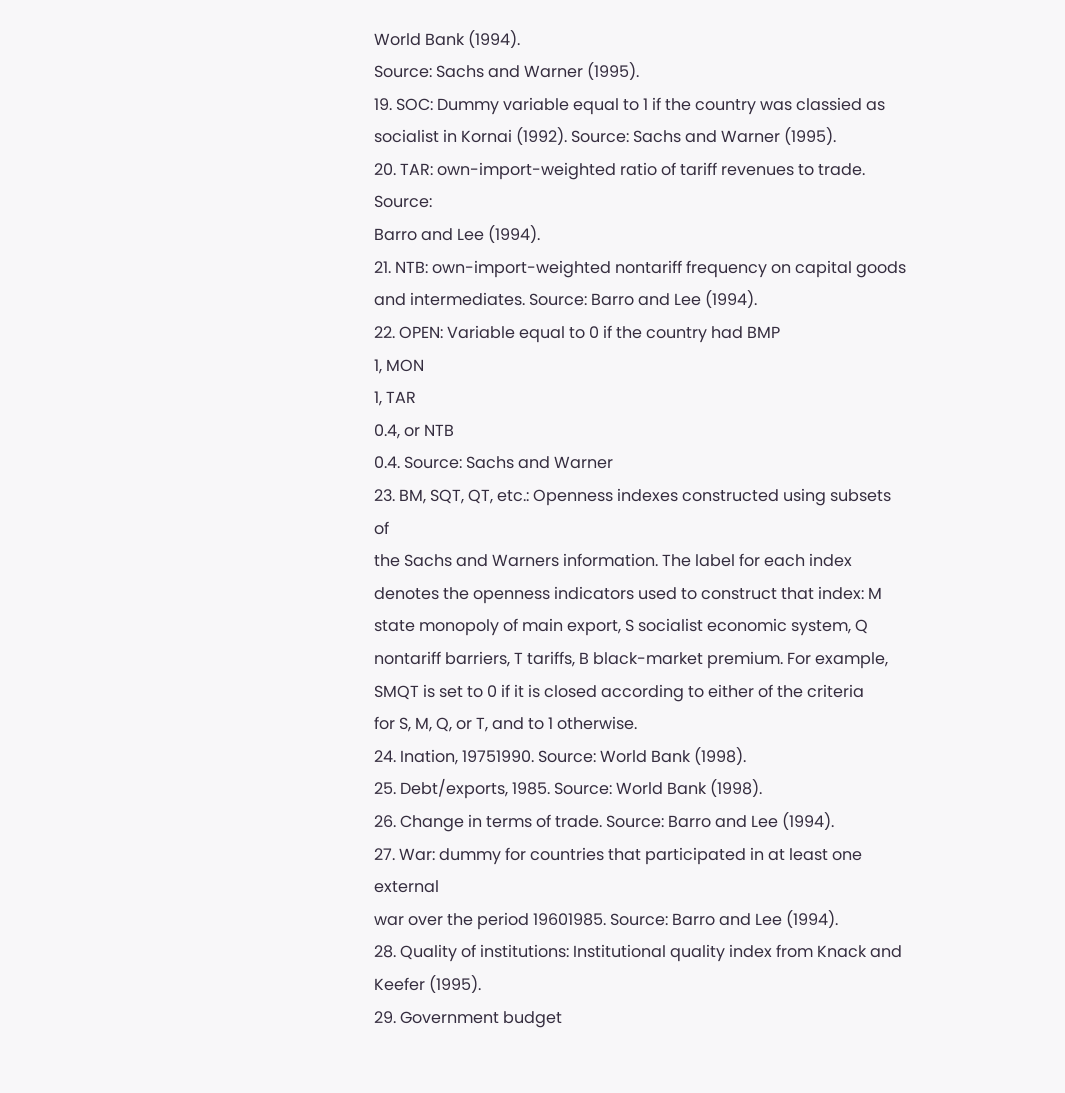World Bank (1994).
Source: Sachs and Warner (1995).
19. SOC: Dummy variable equal to 1 if the country was classied as
socialist in Kornai (1992). Source: Sachs and Warner (1995).
20. TAR: own-import-weighted ratio of tariff revenues to trade. Source:
Barro and Lee (1994).
21. NTB: own-import-weighted nontariff frequency on capital goods
and intermediates. Source: Barro and Lee (1994).
22. OPEN: Variable equal to 0 if the country had BMP
1, MON
1, TAR
0.4, or NTB
0.4. Source: Sachs and Warner
23. BM, SQT, QT, etc.: Openness indexes constructed using subsets of
the Sachs and Warners information. The label for each index denotes the openness indicators used to construct that index: M
state monopoly of main export, S socialist economic system, Q
nontariff barriers, T tariffs, B black-market premium. For example, SMQT is set to 0 if it is closed according to either of the criteria
for S, M, Q, or T, and to 1 otherwise.
24. Ination, 19751990. Source: World Bank (1998).
25. Debt/exports, 1985. Source: World Bank (1998).
26. Change in terms of trade. Source: Barro and Lee (1994).
27. War: dummy for countries that participated in at least one external
war over the period 19601985. Source: Barro and Lee (1994).
28. Quality of institutions: Institutional quality index from Knack and
Keefer (1995).
29. Government budget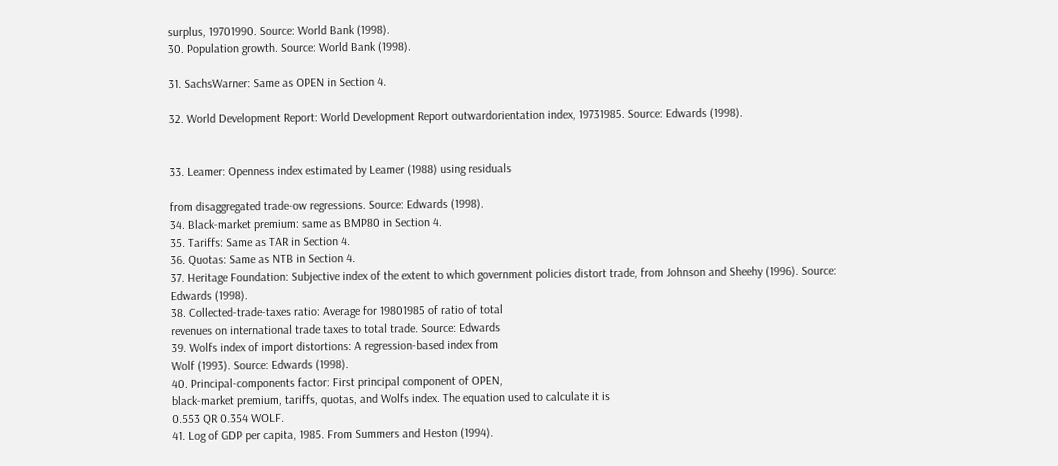surplus, 19701990. Source: World Bank (1998).
30. Population growth. Source: World Bank (1998).

31. SachsWarner: Same as OPEN in Section 4.

32. World Development Report: World Development Report outwardorientation index, 19731985. Source: Edwards (1998).


33. Leamer: Openness index estimated by Leamer (1988) using residuals

from disaggregated trade-ow regressions. Source: Edwards (1998).
34. Black-market premium: same as BMP80 in Section 4.
35. Tariffs: Same as TAR in Section 4.
36. Quotas: Same as NTB in Section 4.
37. Heritage Foundation: Subjective index of the extent to which government policies distort trade, from Johnson and Sheehy (1996). Source:
Edwards (1998).
38. Collected-trade-taxes ratio: Average for 19801985 of ratio of total
revenues on international trade taxes to total trade. Source: Edwards
39. Wolfs index of import distortions: A regression-based index from
Wolf (1993). Source: Edwards (1998).
40. Principal-components factor: First principal component of OPEN,
black-market premium, tariffs, quotas, and Wolfs index. The equation used to calculate it is
0.553 QR 0.354 WOLF.
41. Log of GDP per capita, 1985. From Summers and Heston (1994).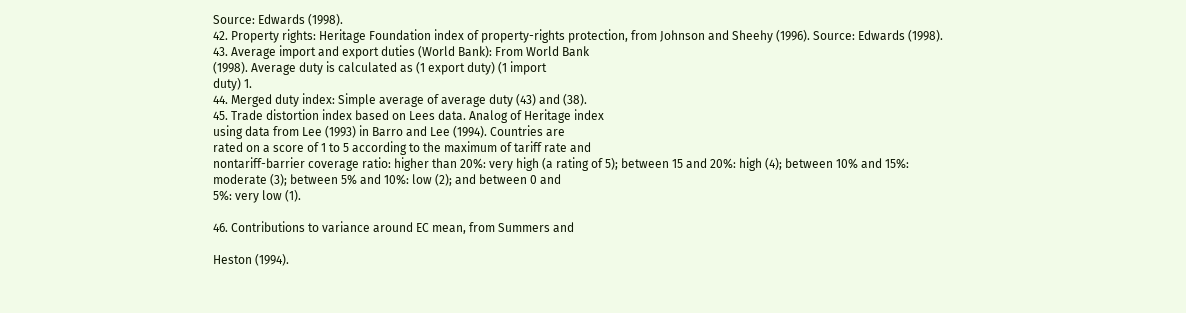Source: Edwards (1998).
42. Property rights: Heritage Foundation index of property-rights protection, from Johnson and Sheehy (1996). Source: Edwards (1998).
43. Average import and export duties (World Bank): From World Bank
(1998). Average duty is calculated as (1 export duty) (1 import
duty) 1.
44. Merged duty index: Simple average of average duty (43) and (38).
45. Trade distortion index based on Lees data. Analog of Heritage index
using data from Lee (1993) in Barro and Lee (1994). Countries are
rated on a score of 1 to 5 according to the maximum of tariff rate and
nontariff-barrier coverage ratio: higher than 20%: very high (a rating of 5); between 15 and 20%: high (4); between 10% and 15%:
moderate (3); between 5% and 10%: low (2); and between 0 and
5%: very low (1).

46. Contributions to variance around EC mean, from Summers and

Heston (1994).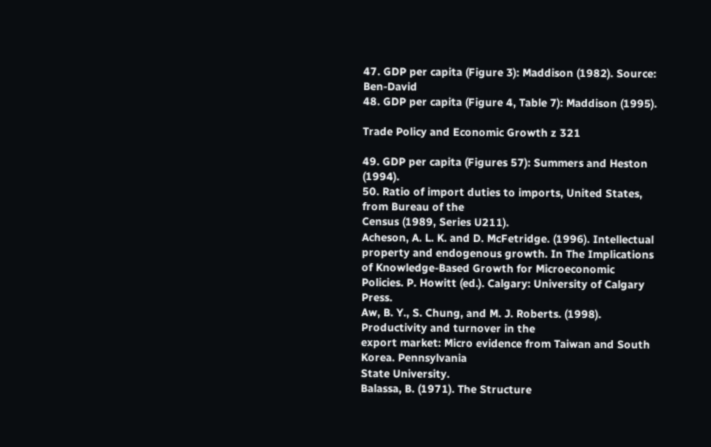47. GDP per capita (Figure 3): Maddison (1982). Source: Ben-David
48. GDP per capita (Figure 4, Table 7): Maddison (1995).

Trade Policy and Economic Growth z 321

49. GDP per capita (Figures 57): Summers and Heston (1994).
50. Ratio of import duties to imports, United States, from Bureau of the
Census (1989, Series U211).
Acheson, A. L. K. and D. McFetridge. (1996). Intellectual property and endogenous growth. In The Implications of Knowledge-Based Growth for Microeconomic
Policies. P. Howitt (ed.). Calgary: University of Calgary Press.
Aw, B. Y., S. Chung, and M. J. Roberts. (1998). Productivity and turnover in the
export market: Micro evidence from Taiwan and South Korea. Pennsylvania
State University.
Balassa, B. (1971). The Structure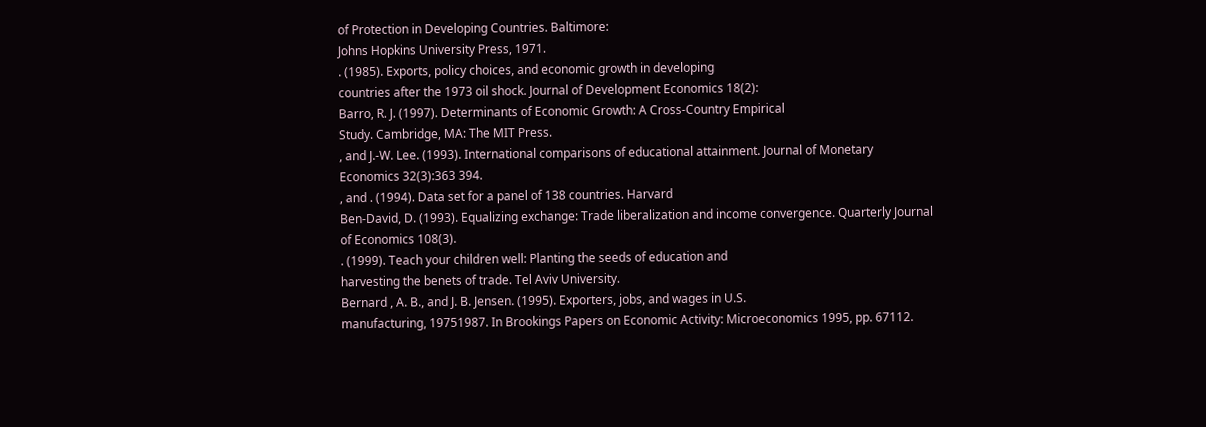of Protection in Developing Countries. Baltimore:
Johns Hopkins University Press, 1971.
. (1985). Exports, policy choices, and economic growth in developing
countries after the 1973 oil shock. Journal of Development Economics 18(2):
Barro, R. J. (1997). Determinants of Economic Growth: A Cross-Country Empirical
Study. Cambridge, MA: The MIT Press.
, and J.-W. Lee. (1993). International comparisons of educational attainment. Journal of Monetary Economics 32(3):363 394.
, and . (1994). Data set for a panel of 138 countries. Harvard
Ben-David, D. (1993). Equalizing exchange: Trade liberalization and income convergence. Quarterly Journal of Economics 108(3).
. (1999). Teach your children well: Planting the seeds of education and
harvesting the benets of trade. Tel Aviv University.
Bernard , A. B., and J. B. Jensen. (1995). Exporters, jobs, and wages in U.S.
manufacturing, 19751987. In Brookings Papers on Economic Activity: Microeconomics 1995, pp. 67112.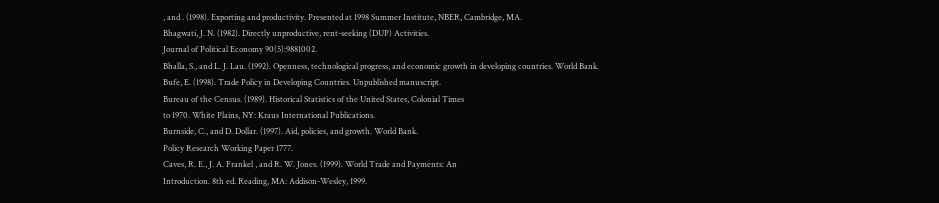, and . (1998). Exporting and productivity. Presented at 1998 Summer Institute, NBER, Cambridge, MA.
Bhagwati, J. N. (1982). Directly unproductive, rent-seeking (DUP) Activities.
Journal of Political Economy 90(5):9881002.
Bhalla, S., and L. J. Lau. (1992). Openness, technological progress, and economic growth in developing countries. World Bank.
Bufe, E. (1998). Trade Policy in Developing Countries. Unpublished manuscript.
Bureau of the Census. (1989). Historical Statistics of the United States, Colonial Times
to 1970. White Plains, NY: Kraus International Publications.
Burnside, C., and D. Dollar. (1997). Aid, policies, and growth. World Bank.
Policy Research Working Paper 1777.
Caves, R. E., J. A. Frankel , and R. W. Jones. (1999). World Trade and Payments: An
Introduction. 8th ed. Reading, MA: Addison-Wesley, 1999.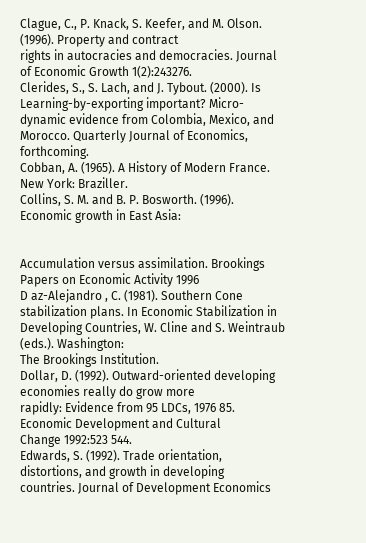Clague, C., P. Knack, S. Keefer, and M. Olson. (1996). Property and contract
rights in autocracies and democracies. Journal of Economic Growth 1(2):243276.
Clerides, S., S. Lach, and J. Tybout. (2000). Is Learning-by-exporting important? Micro-dynamic evidence from Colombia, Mexico, and Morocco. Quarterly Journal of Economics, forthcoming.
Cobban, A. (1965). A History of Modern France. New York: Braziller.
Collins, S. M. and B. P. Bosworth. (1996). Economic growth in East Asia:


Accumulation versus assimilation. Brookings Papers on Economic Activity 1996
D az-Alejandro , C. (1981). Southern Cone stabilization plans. In Economic Stabilization in Developing Countries, W. Cline and S. Weintraub (eds.). Washington:
The Brookings Institution.
Dollar, D. (1992). Outward-oriented developing economies really do grow more
rapidly: Evidence from 95 LDCs, 1976 85. Economic Development and Cultural
Change 1992:523 544.
Edwards, S. (1992). Trade orientation, distortions, and growth in developing
countries. Journal of Development Economics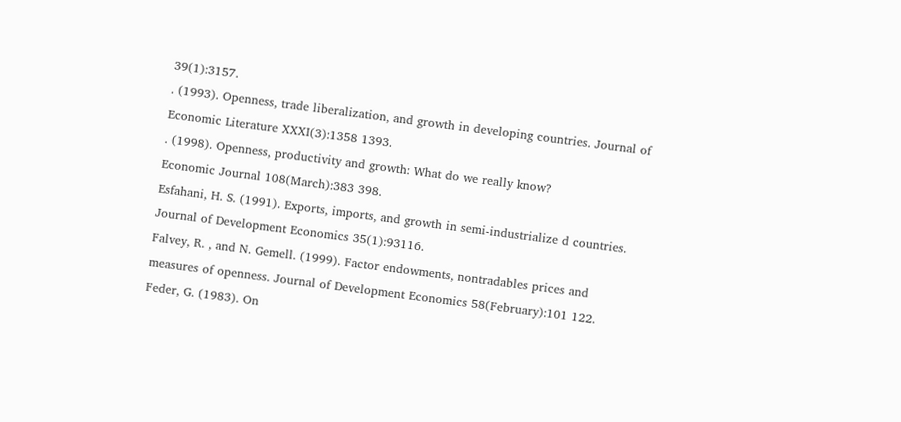39(1):3157.
. (1993). Openness, trade liberalization, and growth in developing countries. Journal of Economic Literature XXXI(3):1358 1393.
. (1998). Openness, productivity and growth: What do we really know?
Economic Journal 108(March):383 398.
Esfahani, H. S. (1991). Exports, imports, and growth in semi-industrialize d countries. Journal of Development Economics 35(1):93116.
Falvey, R. , and N. Gemell. (1999). Factor endowments, nontradables prices and
measures of openness. Journal of Development Economics 58(February):101 122.
Feder, G. (1983). On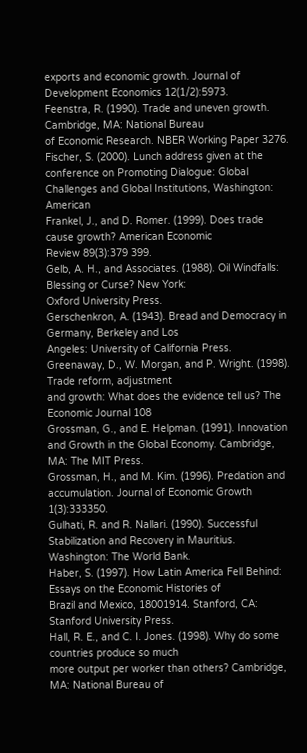exports and economic growth. Journal of Development Economics 12(1/2):5973.
Feenstra, R. (1990). Trade and uneven growth. Cambridge, MA: National Bureau
of Economic Research. NBER Working Paper 3276.
Fischer, S. (2000). Lunch address given at the conference on Promoting Dialogue: Global Challenges and Global Institutions, Washington: American
Frankel, J., and D. Romer. (1999). Does trade cause growth? American Economic
Review 89(3):379 399.
Gelb, A. H., and Associates. (1988). Oil Windfalls: Blessing or Curse? New York:
Oxford University Press.
Gerschenkron, A. (1943). Bread and Democracy in Germany, Berkeley and Los
Angeles: University of California Press.
Greenaway, D., W. Morgan, and P. Wright. (1998). Trade reform, adjustment
and growth: What does the evidence tell us? The Economic Journal 108
Grossman, G., and E. Helpman. (1991). Innovation and Growth in the Global Economy. Cambridge, MA: The MIT Press.
Grossman, H., and M. Kim. (1996). Predation and accumulation. Journal of Economic Growth 1(3):333350.
Gulhati, R. and R. Nallari. (1990). Successful Stabilization and Recovery in Mauritius.
Washington: The World Bank.
Haber, S. (1997). How Latin America Fell Behind: Essays on the Economic Histories of
Brazil and Mexico, 18001914. Stanford, CA: Stanford University Press.
Hall, R. E., and C. I. Jones. (1998). Why do some countries produce so much
more output per worker than others? Cambridge, MA: National Bureau of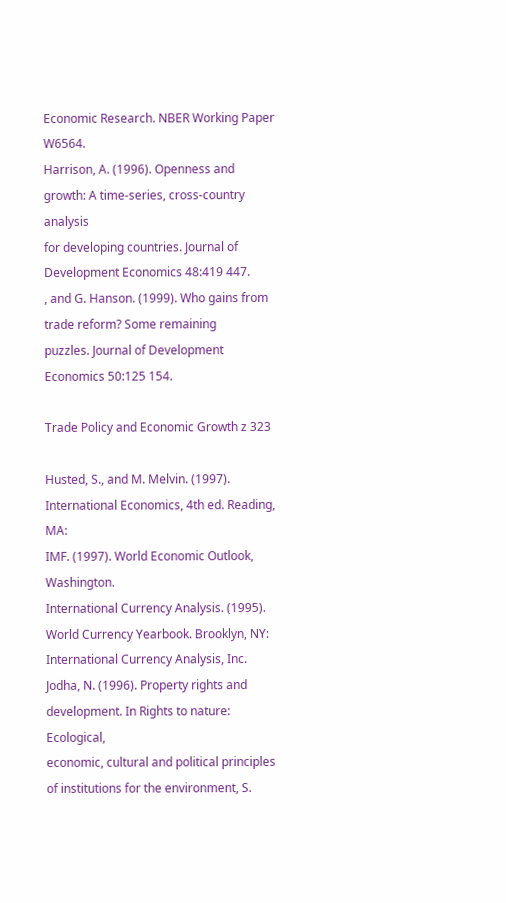Economic Research. NBER Working Paper W6564.
Harrison, A. (1996). Openness and growth: A time-series, cross-country analysis
for developing countries. Journal of Development Economics 48:419 447.
, and G. Hanson. (1999). Who gains from trade reform? Some remaining
puzzles. Journal of Development Economics 50:125 154.

Trade Policy and Economic Growth z 323

Husted, S., and M. Melvin. (1997). International Economics, 4th ed. Reading, MA:
IMF. (1997). World Economic Outlook, Washington.
International Currency Analysis. (1995). World Currency Yearbook. Brooklyn, NY:
International Currency Analysis, Inc.
Jodha, N. (1996). Property rights and development. In Rights to nature: Ecological,
economic, cultural and political principles of institutions for the environment, S.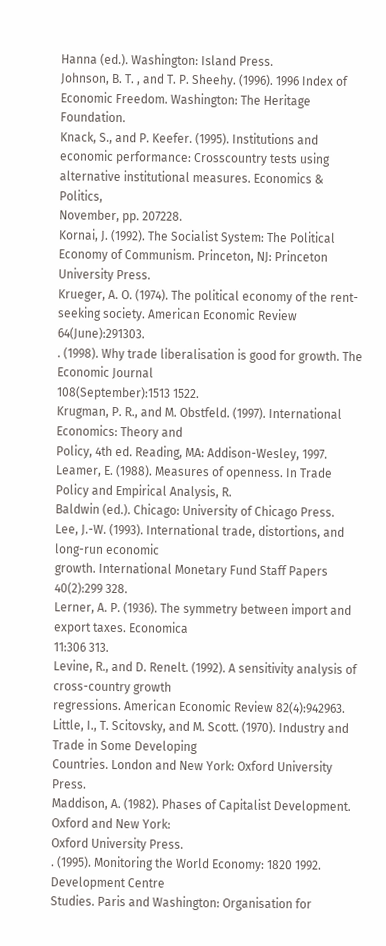Hanna (ed.). Washington: Island Press.
Johnson, B. T. , and T. P. Sheehy. (1996). 1996 Index of Economic Freedom. Washington: The Heritage Foundation.
Knack, S., and P. Keefer. (1995). Institutions and economic performance: Crosscountry tests using alternative institutional measures. Economics & Politics,
November, pp. 207228.
Kornai, J. (1992). The Socialist System: The Political Economy of Communism. Princeton, NJ: Princeton University Press.
Krueger, A. O. (1974). The political economy of the rent-seeking society. American Economic Review 64(June):291303.
. (1998). Why trade liberalisation is good for growth. The Economic Journal
108(September):1513 1522.
Krugman, P. R., and M. Obstfeld. (1997). International Economics: Theory and
Policy, 4th ed. Reading, MA: Addison-Wesley, 1997.
Leamer, E. (1988). Measures of openness. In Trade Policy and Empirical Analysis, R.
Baldwin (ed.). Chicago: University of Chicago Press.
Lee, J.-W. (1993). International trade, distortions, and long-run economic
growth. International Monetary Fund Staff Papers 40(2):299 328.
Lerner, A. P. (1936). The symmetry between import and export taxes. Economica
11:306 313.
Levine, R., and D. Renelt. (1992). A sensitivity analysis of cross-country growth
regressions. American Economic Review 82(4):942963.
Little, I., T. Scitovsky, and M. Scott. (1970). Industry and Trade in Some Developing
Countries. London and New York: Oxford University Press.
Maddison, A. (1982). Phases of Capitalist Development. Oxford and New York:
Oxford University Press.
. (1995). Monitoring the World Economy: 1820 1992. Development Centre
Studies. Paris and Washington: Organisation for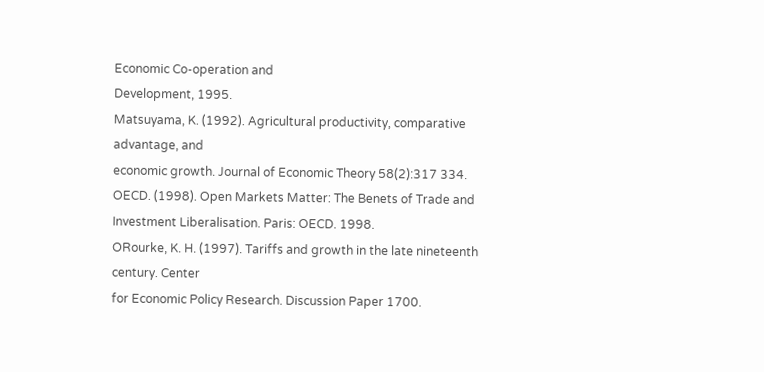Economic Co-operation and
Development, 1995.
Matsuyama, K. (1992). Agricultural productivity, comparative advantage, and
economic growth. Journal of Economic Theory 58(2):317 334.
OECD. (1998). Open Markets Matter: The Benets of Trade and Investment Liberalisation. Paris: OECD. 1998.
ORourke, K. H. (1997). Tariffs and growth in the late nineteenth century. Center
for Economic Policy Research. Discussion Paper 1700.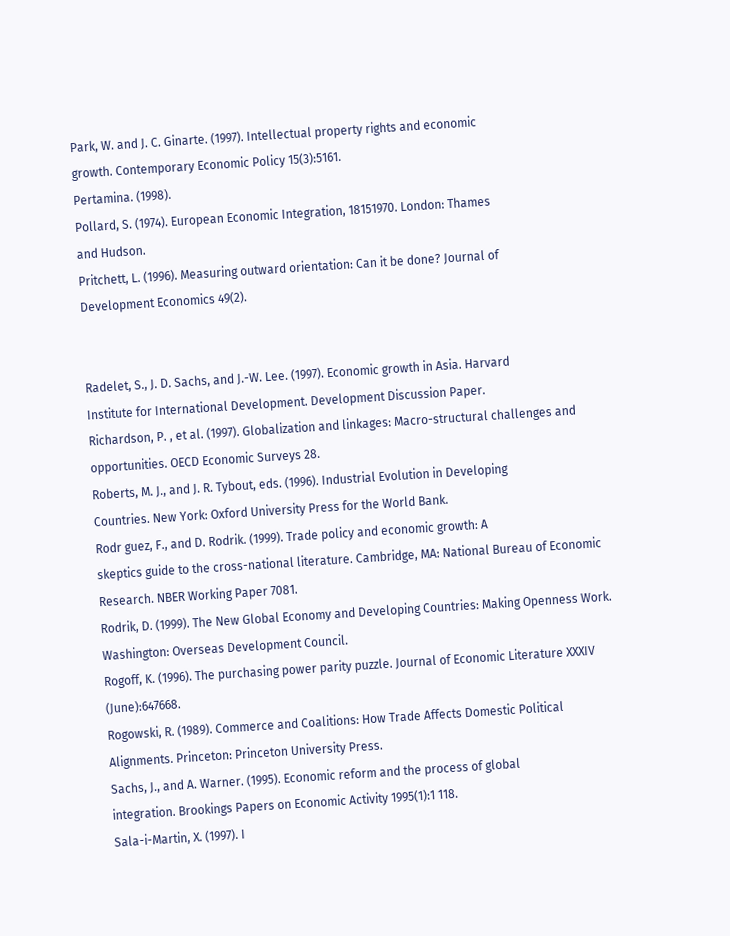Park, W. and J. C. Ginarte. (1997). Intellectual property rights and economic
growth. Contemporary Economic Policy 15(3):5161.
Pertamina. (1998).
Pollard, S. (1974). European Economic Integration, 18151970. London: Thames
and Hudson.
Pritchett, L. (1996). Measuring outward orientation: Can it be done? Journal of
Development Economics 49(2).


Radelet, S., J. D. Sachs, and J.-W. Lee. (1997). Economic growth in Asia. Harvard
Institute for International Development. Development Discussion Paper.
Richardson, P. , et al. (1997). Globalization and linkages: Macro-structural challenges and opportunities. OECD Economic Surveys 28.
Roberts, M. J., and J. R. Tybout, eds. (1996). Industrial Evolution in Developing
Countries. New York: Oxford University Press for the World Bank.
Rodr guez, F., and D. Rodrik. (1999). Trade policy and economic growth: A
skeptics guide to the cross-national literature. Cambridge, MA: National Bureau of Economic Research. NBER Working Paper 7081.
Rodrik, D. (1999). The New Global Economy and Developing Countries: Making Openness Work. Washington: Overseas Development Council.
Rogoff, K. (1996). The purchasing power parity puzzle. Journal of Economic Literature XXXIV (June):647668.
Rogowski, R. (1989). Commerce and Coalitions: How Trade Affects Domestic Political
Alignments. Princeton: Princeton University Press.
Sachs, J., and A. Warner. (1995). Economic reform and the process of global
integration. Brookings Papers on Economic Activity 1995(1):1 118.
Sala-i-Martin, X. (1997). I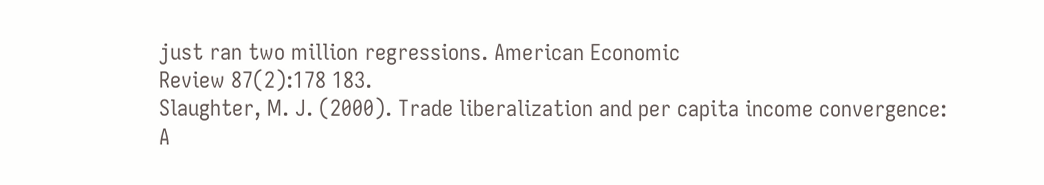just ran two million regressions. American Economic
Review 87(2):178 183.
Slaughter, M. J. (2000). Trade liberalization and per capita income convergence:
A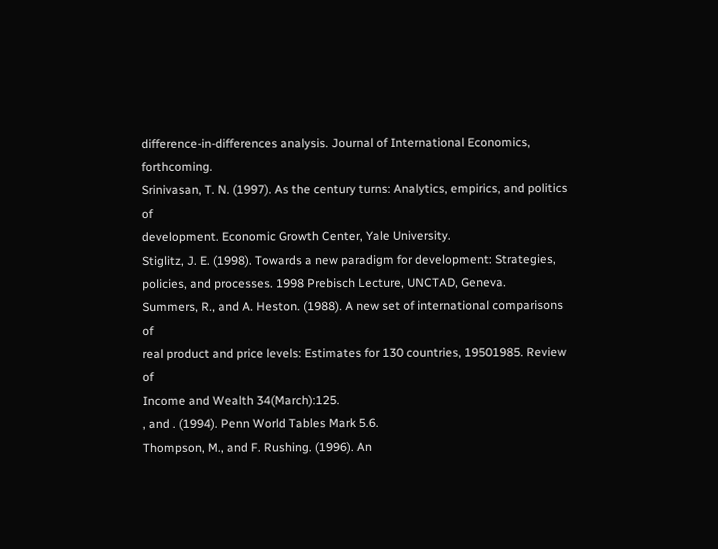difference-in-differences analysis. Journal of International Economics, forthcoming.
Srinivasan, T. N. (1997). As the century turns: Analytics, empirics, and politics of
development. Economic Growth Center, Yale University.
Stiglitz, J. E. (1998). Towards a new paradigm for development: Strategies, policies, and processes. 1998 Prebisch Lecture, UNCTAD, Geneva.
Summers, R., and A. Heston. (1988). A new set of international comparisons of
real product and price levels: Estimates for 130 countries, 19501985. Review of
Income and Wealth 34(March):125.
, and . (1994). Penn World Tables Mark 5.6.
Thompson, M., and F. Rushing. (1996). An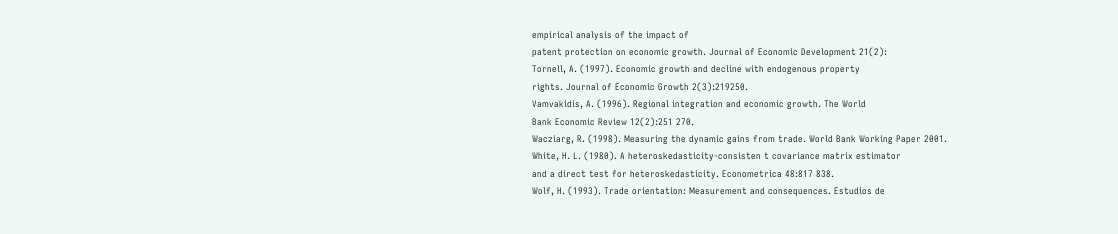empirical analysis of the impact of
patent protection on economic growth. Journal of Economic Development 21(2):
Tornell, A. (1997). Economic growth and decline with endogenous property
rights. Journal of Economic Growth 2(3):219250.
Vamvakidis, A. (1996). Regional integration and economic growth. The World
Bank Economic Review 12(2):251 270.
Wacziarg, R. (1998). Measuring the dynamic gains from trade. World Bank Working Paper 2001.
White, H. L. (1980). A heteroskedasticity-consisten t covariance matrix estimator
and a direct test for heteroskedasticity. Econometrica 48:817 838.
Wolf, H. (1993). Trade orientation: Measurement and consequences. Estudios de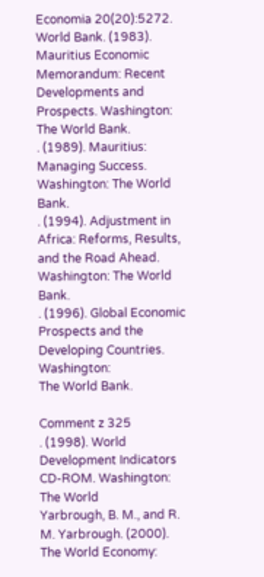Economia 20(20):5272.
World Bank. (1983). Mauritius Economic Memorandum: Recent Developments and
Prospects. Washington: The World Bank.
. (1989). Mauritius: Managing Success. Washington: The World Bank.
. (1994). Adjustment in Africa: Reforms, Results, and the Road Ahead. Washington: The World Bank.
. (1996). Global Economic Prospects and the Developing Countries. Washington:
The World Bank.

Comment z 325
. (1998). World Development Indicators CD-ROM. Washington: The World
Yarbrough, B. M., and R. M. Yarbrough. (2000). The World Economy: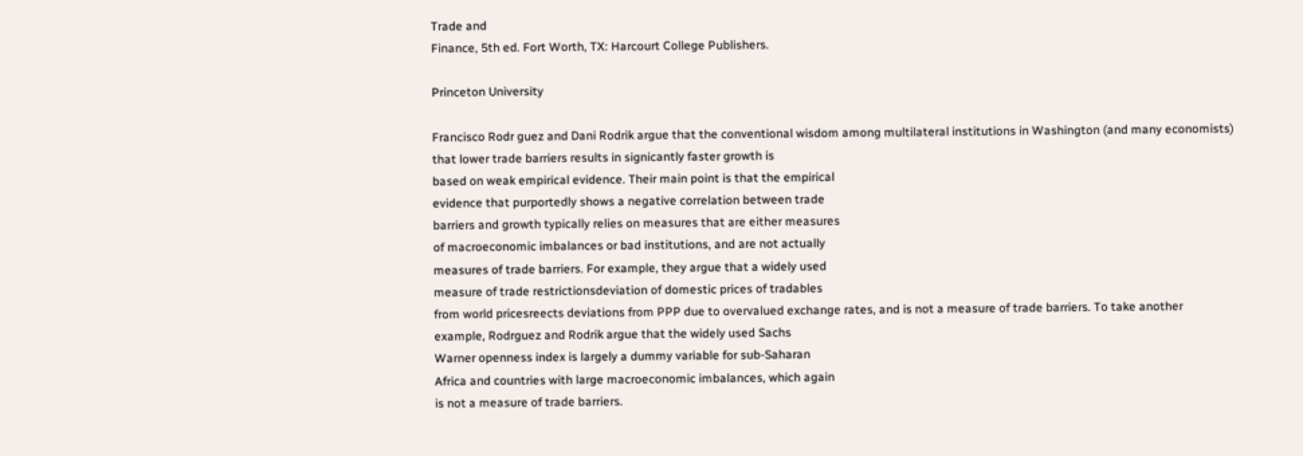Trade and
Finance, 5th ed. Fort Worth, TX: Harcourt College Publishers.

Princeton University

Francisco Rodr guez and Dani Rodrik argue that the conventional wisdom among multilateral institutions in Washington (and many economists) that lower trade barriers results in signicantly faster growth is
based on weak empirical evidence. Their main point is that the empirical
evidence that purportedly shows a negative correlation between trade
barriers and growth typically relies on measures that are either measures
of macroeconomic imbalances or bad institutions, and are not actually
measures of trade barriers. For example, they argue that a widely used
measure of trade restrictionsdeviation of domestic prices of tradables
from world pricesreects deviations from PPP due to overvalued exchange rates, and is not a measure of trade barriers. To take another
example, Rodrguez and Rodrik argue that the widely used Sachs
Warner openness index is largely a dummy variable for sub-Saharan
Africa and countries with large macroeconomic imbalances, which again
is not a measure of trade barriers.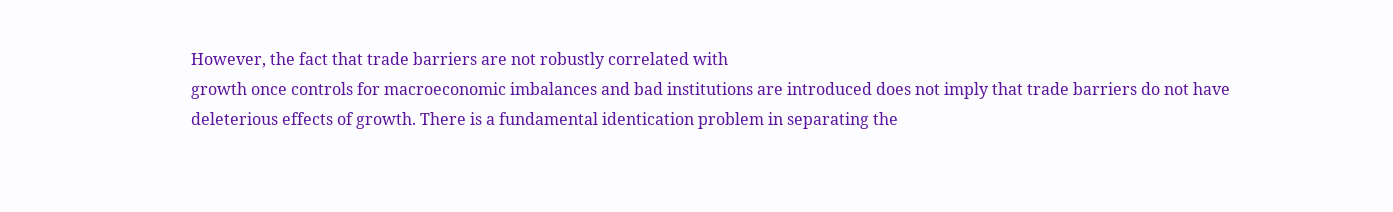However, the fact that trade barriers are not robustly correlated with
growth once controls for macroeconomic imbalances and bad institutions are introduced does not imply that trade barriers do not have
deleterious effects of growth. There is a fundamental identication problem in separating the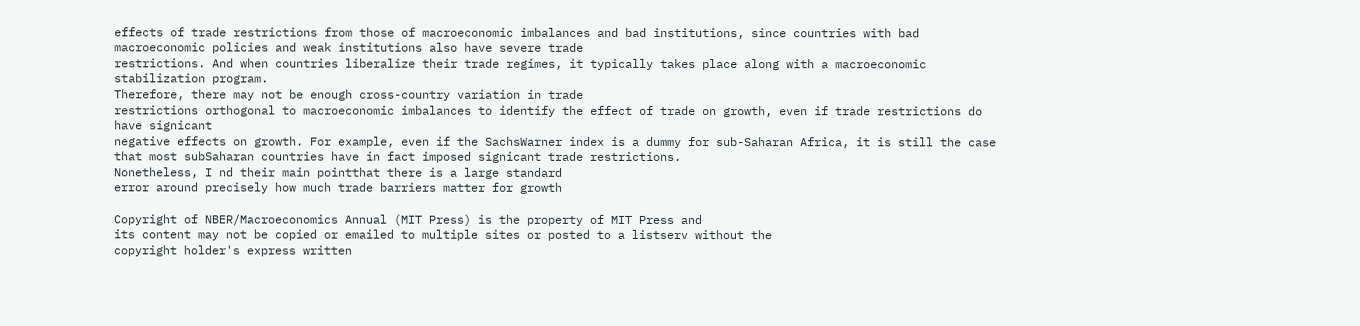effects of trade restrictions from those of macroeconomic imbalances and bad institutions, since countries with bad
macroeconomic policies and weak institutions also have severe trade
restrictions. And when countries liberalize their trade regimes, it typically takes place along with a macroeconomic stabilization program.
Therefore, there may not be enough cross-country variation in trade
restrictions orthogonal to macroeconomic imbalances to identify the effect of trade on growth, even if trade restrictions do have signicant
negative effects on growth. For example, even if the SachsWarner index is a dummy for sub-Saharan Africa, it is still the case that most subSaharan countries have in fact imposed signicant trade restrictions.
Nonetheless, I nd their main pointthat there is a large standard
error around precisely how much trade barriers matter for growth

Copyright of NBER/Macroeconomics Annual (MIT Press) is the property of MIT Press and
its content may not be copied or emailed to multiple sites or posted to a listserv without the
copyright holder's express written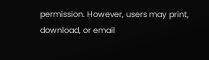permission. However, users may print, download, or email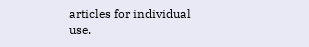articles for individual use.